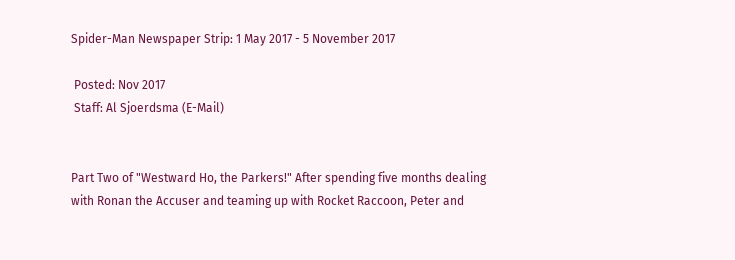Spider-Man Newspaper Strip: 1 May 2017 - 5 November 2017

 Posted: Nov 2017
 Staff: Al Sjoerdsma (E-Mail)


Part Two of "Westward Ho, the Parkers!" After spending five months dealing with Ronan the Accuser and teaming up with Rocket Raccoon, Peter and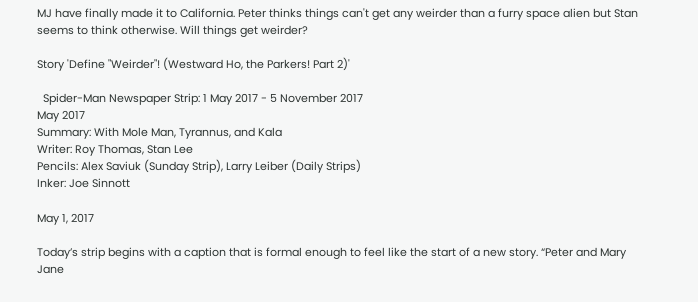MJ have finally made it to California. Peter thinks things can't get any weirder than a furry space alien but Stan seems to think otherwise. Will things get weirder?

Story 'Define "Weirder"! (Westward Ho, the Parkers! Part 2)'

  Spider-Man Newspaper Strip: 1 May 2017 - 5 November 2017
May 2017
Summary: With Mole Man, Tyrannus, and Kala
Writer: Roy Thomas, Stan Lee
Pencils: Alex Saviuk (Sunday Strip), Larry Leiber (Daily Strips)
Inker: Joe Sinnott

May 1, 2017

Today’s strip begins with a caption that is formal enough to feel like the start of a new story. “Peter and Mary Jane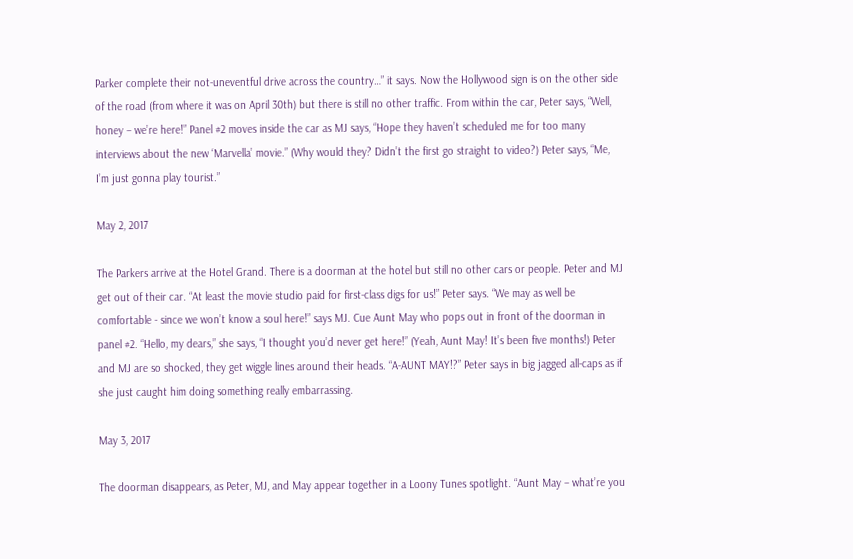Parker complete their not-uneventful drive across the country…” it says. Now the Hollywood sign is on the other side of the road (from where it was on April 30th) but there is still no other traffic. From within the car, Peter says, “Well, honey – we’re here!” Panel #2 moves inside the car as MJ says, “Hope they haven’t scheduled me for too many interviews about the new ‘Marvella’ movie.” (Why would they? Didn’t the first go straight to video?) Peter says, “Me, I’m just gonna play tourist.”

May 2, 2017

The Parkers arrive at the Hotel Grand. There is a doorman at the hotel but still no other cars or people. Peter and MJ get out of their car. “At least the movie studio paid for first-class digs for us!” Peter says. “We may as well be comfortable - since we won’t know a soul here!” says MJ. Cue Aunt May who pops out in front of the doorman in panel #2. “Hello, my dears,” she says, “I thought you’d never get here!” (Yeah, Aunt May! It’s been five months!) Peter and MJ are so shocked, they get wiggle lines around their heads. “A-AUNT MAY!?” Peter says in big jagged all-caps as if she just caught him doing something really embarrassing.

May 3, 2017

The doorman disappears, as Peter, MJ, and May appear together in a Loony Tunes spotlight. “Aunt May – what’re you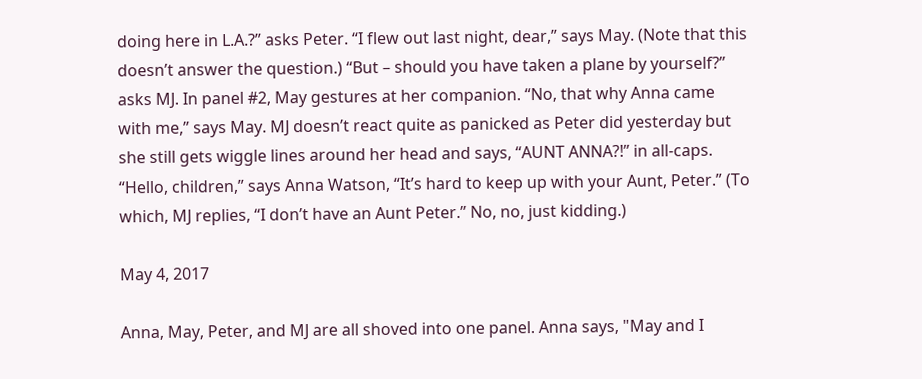doing here in L.A.?” asks Peter. “I flew out last night, dear,” says May. (Note that this doesn’t answer the question.) “But – should you have taken a plane by yourself?” asks MJ. In panel #2, May gestures at her companion. “No, that why Anna came with me,” says May. MJ doesn’t react quite as panicked as Peter did yesterday but she still gets wiggle lines around her head and says, “AUNT ANNA?!” in all-caps. “Hello, children,” says Anna Watson, “It’s hard to keep up with your Aunt, Peter.” (To which, MJ replies, “I don’t have an Aunt Peter.” No, no, just kidding.)

May 4, 2017

Anna, May, Peter, and MJ are all shoved into one panel. Anna says, "May and I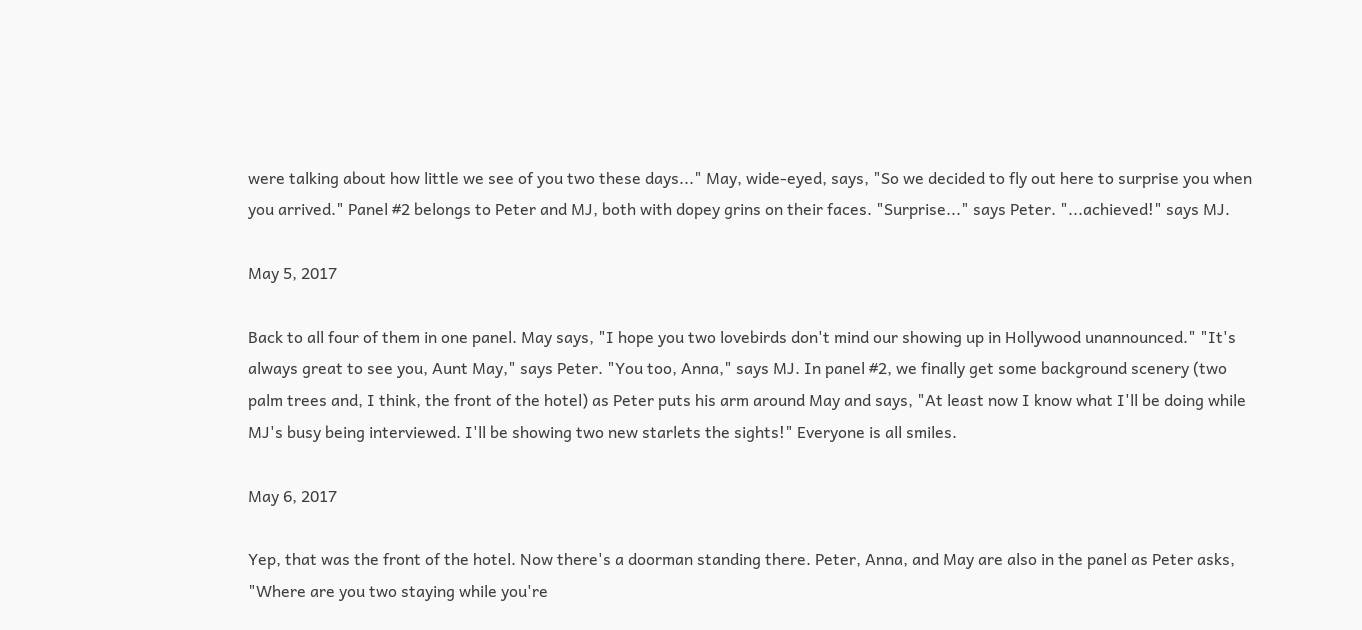were talking about how little we see of you two these days..." May, wide-eyed, says, "So we decided to fly out here to surprise you when you arrived." Panel #2 belongs to Peter and MJ, both with dopey grins on their faces. "Surprise..." says Peter. "...achieved!" says MJ.

May 5, 2017

Back to all four of them in one panel. May says, "I hope you two lovebirds don't mind our showing up in Hollywood unannounced." "It's always great to see you, Aunt May," says Peter. "You too, Anna," says MJ. In panel #2, we finally get some background scenery (two palm trees and, I think, the front of the hotel) as Peter puts his arm around May and says, "At least now I know what I'll be doing while MJ's busy being interviewed. I'll be showing two new starlets the sights!" Everyone is all smiles.

May 6, 2017

Yep, that was the front of the hotel. Now there's a doorman standing there. Peter, Anna, and May are also in the panel as Peter asks, "Where are you two staying while you're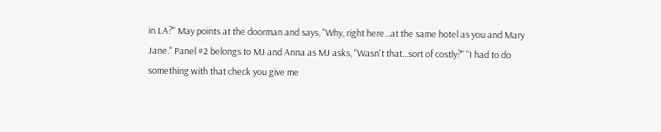in LA?" May points at the doorman and says, "Why, right here...at the same hotel as you and Mary Jane." Panel #2 belongs to MJ and Anna as MJ asks, "Wasn't that...sort of costly?" "I had to do something with that check you give me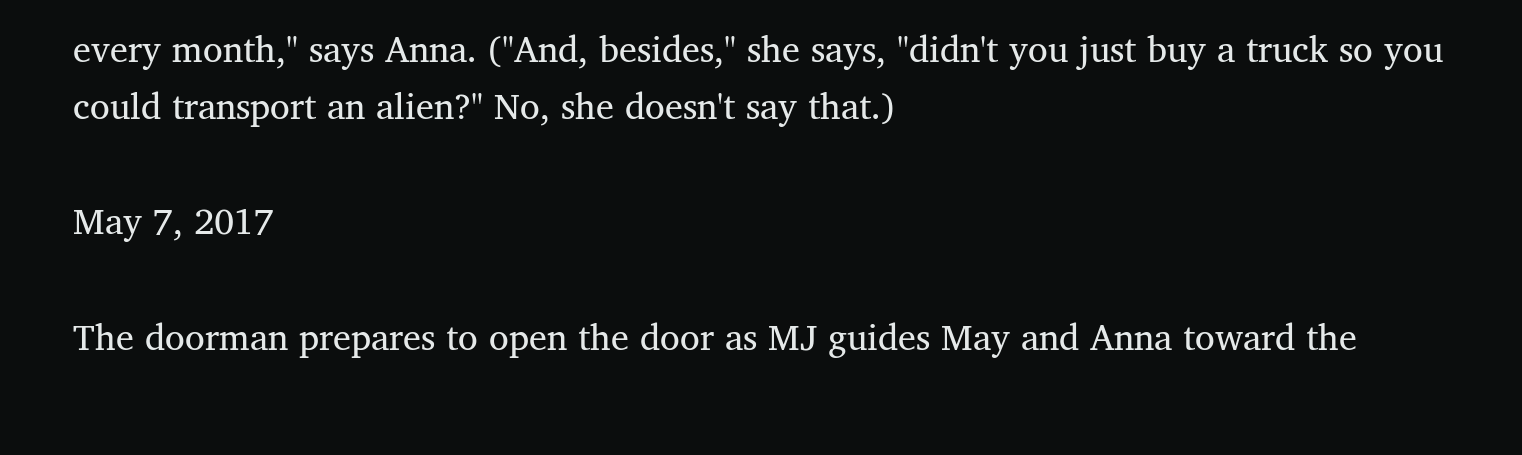every month," says Anna. ("And, besides," she says, "didn't you just buy a truck so you could transport an alien?" No, she doesn't say that.)

May 7, 2017

The doorman prepares to open the door as MJ guides May and Anna toward the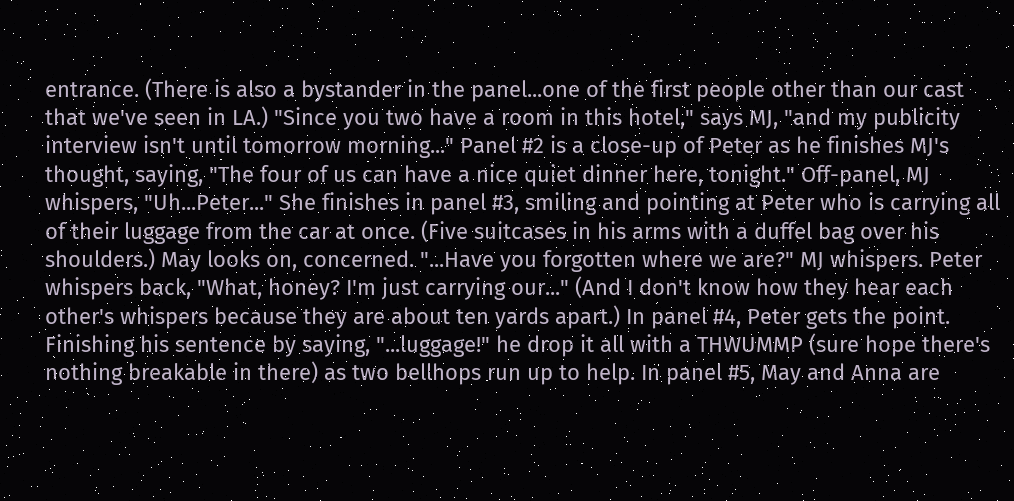entrance. (There is also a bystander in the panel...one of the first people other than our cast that we've seen in LA.) "Since you two have a room in this hotel," says MJ, "and my publicity interview isn't until tomorrow morning..." Panel #2 is a close-up of Peter as he finishes MJ's thought, saying, "The four of us can have a nice quiet dinner here, tonight." Off-panel, MJ whispers, "Uh...Peter..." She finishes in panel #3, smiling and pointing at Peter who is carrying all of their luggage from the car at once. (Five suitcases in his arms with a duffel bag over his shoulders.) May looks on, concerned. "...Have you forgotten where we are?" MJ whispers. Peter whispers back, "What, honey? I'm just carrying our..." (And I don't know how they hear each other's whispers because they are about ten yards apart.) In panel #4, Peter gets the point. Finishing his sentence by saying, "...luggage!" he drop it all with a THWUMMP (sure hope there's nothing breakable in there) as two bellhops run up to help. In panel #5, May and Anna are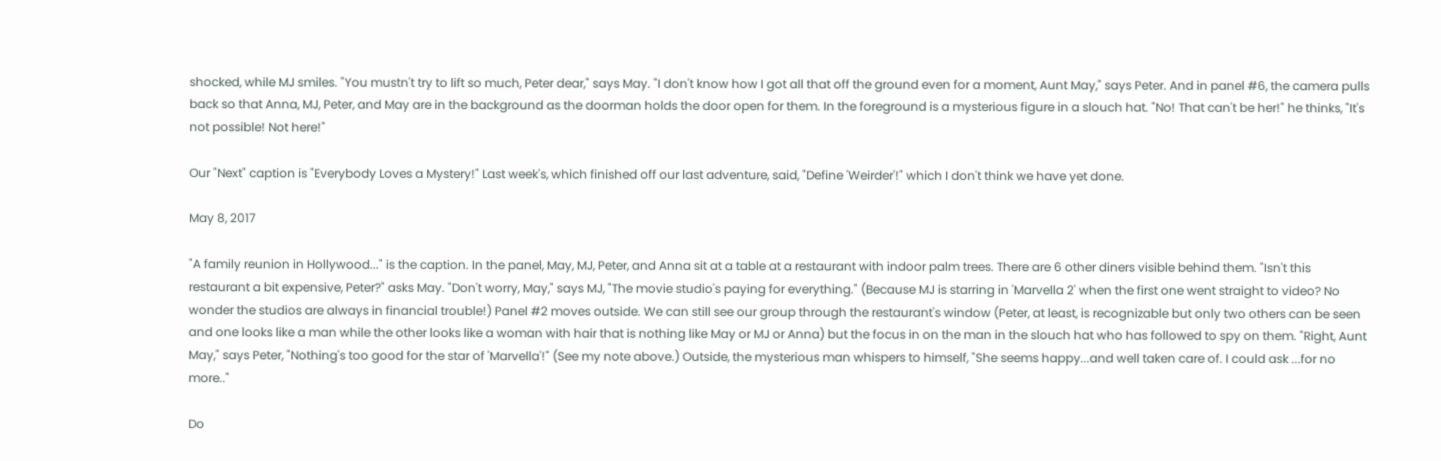shocked, while MJ smiles. "You mustn't try to lift so much, Peter dear," says May. "I don't know how I got all that off the ground even for a moment, Aunt May," says Peter. And in panel #6, the camera pulls back so that Anna, MJ, Peter, and May are in the background as the doorman holds the door open for them. In the foreground is a mysterious figure in a slouch hat. "No! That can't be her!" he thinks, "It's not possible! Not here!"

Our "Next" caption is "Everybody Loves a Mystery!" Last week's, which finished off our last adventure, said, "Define 'Weirder'!" which I don't think we have yet done.

May 8, 2017

"A family reunion in Hollywood..." is the caption. In the panel, May, MJ, Peter, and Anna sit at a table at a restaurant with indoor palm trees. There are 6 other diners visible behind them. "Isn't this restaurant a bit expensive, Peter?" asks May. "Don't worry, May," says MJ, "The movie studio's paying for everything." (Because MJ is starring in 'Marvella 2' when the first one went straight to video? No wonder the studios are always in financial trouble!) Panel #2 moves outside. We can still see our group through the restaurant's window (Peter, at least, is recognizable but only two others can be seen and one looks like a man while the other looks like a woman with hair that is nothing like May or MJ or Anna) but the focus in on the man in the slouch hat who has followed to spy on them. "Right, Aunt May," says Peter, "Nothing's too good for the star of 'Marvella'!" (See my note above.) Outside, the mysterious man whispers to himself, "She seems happy...and well taken care of. I could ask ...for no more.."

Do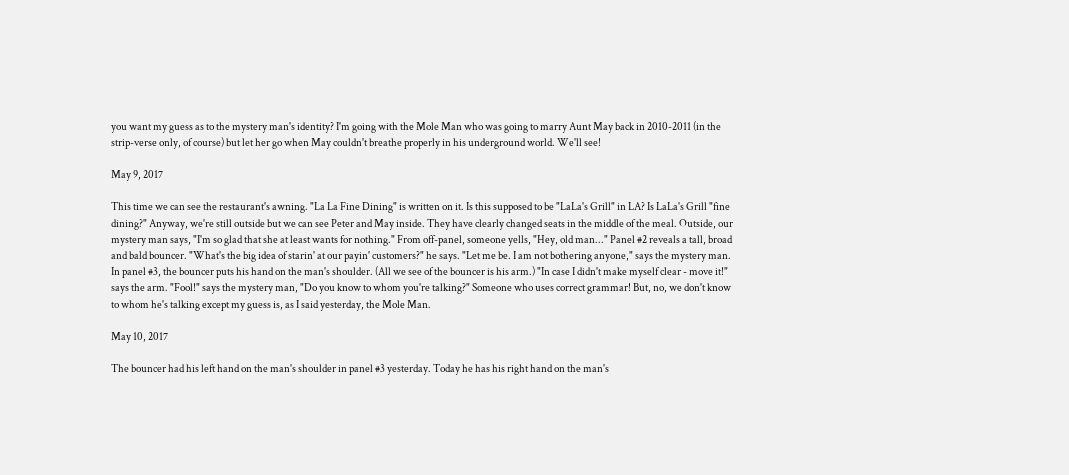you want my guess as to the mystery man's identity? I'm going with the Mole Man who was going to marry Aunt May back in 2010-2011 (in the strip-verse only, of course) but let her go when May couldn't breathe properly in his underground world. We'll see!

May 9, 2017

This time we can see the restaurant's awning. "La La Fine Dining" is written on it. Is this supposed to be "LaLa's Grill" in LA? Is LaLa's Grill "fine dining?" Anyway, we're still outside but we can see Peter and May inside. They have clearly changed seats in the middle of the meal. Outside, our mystery man says, "I'm so glad that she at least wants for nothing." From off-panel, someone yells, "Hey, old man..." Panel #2 reveals a tall, broad and bald bouncer. "What's the big idea of starin' at our payin' customers?" he says. "Let me be. I am not bothering anyone," says the mystery man. In panel #3, the bouncer puts his hand on the man's shoulder. (All we see of the bouncer is his arm.) "In case I didn't make myself clear - move it!" says the arm. "Fool!" says the mystery man, "Do you know to whom you're talking?" Someone who uses correct grammar! But, no, we don't know to whom he's talking except my guess is, as I said yesterday, the Mole Man.

May 10, 2017

The bouncer had his left hand on the man's shoulder in panel #3 yesterday. Today he has his right hand on the man's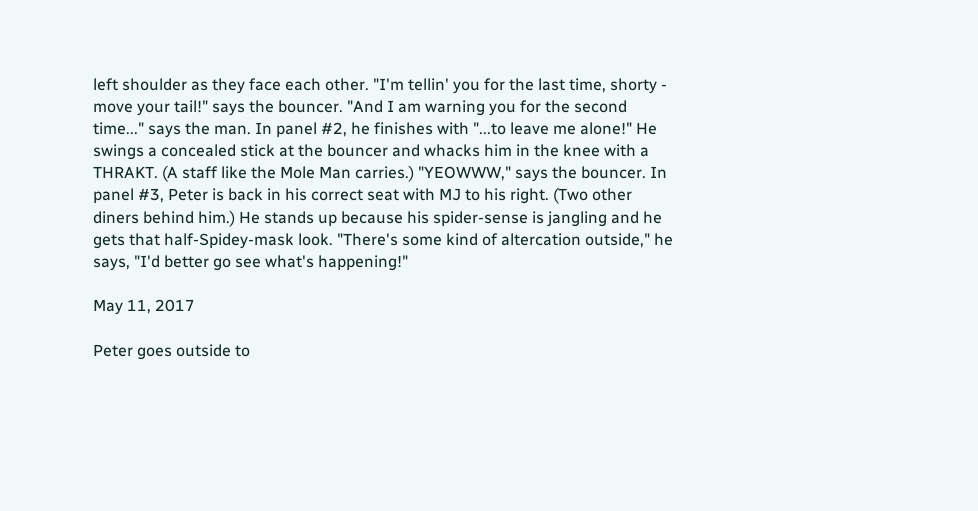left shoulder as they face each other. "I'm tellin' you for the last time, shorty - move your tail!" says the bouncer. "And I am warning you for the second time..." says the man. In panel #2, he finishes with "...to leave me alone!" He swings a concealed stick at the bouncer and whacks him in the knee with a THRAKT. (A staff like the Mole Man carries.) "YEOWWW," says the bouncer. In panel #3, Peter is back in his correct seat with MJ to his right. (Two other diners behind him.) He stands up because his spider-sense is jangling and he gets that half-Spidey-mask look. "There's some kind of altercation outside," he says, "I'd better go see what's happening!"

May 11, 2017

Peter goes outside to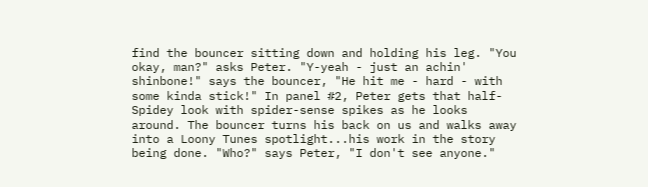find the bouncer sitting down and holding his leg. "You okay, man?" asks Peter. "Y-yeah - just an achin' shinbone!" says the bouncer, "He hit me - hard - with some kinda stick!" In panel #2, Peter gets that half-Spidey look with spider-sense spikes as he looks around. The bouncer turns his back on us and walks away into a Loony Tunes spotlight...his work in the story being done. "Who?" says Peter, "I don't see anyone."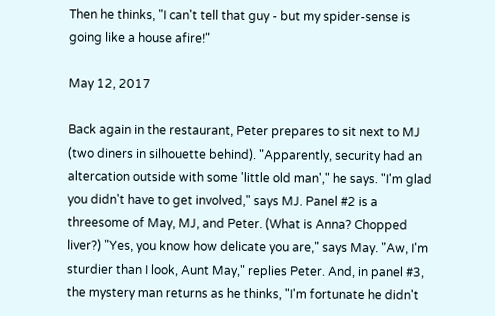Then he thinks, "I can't tell that guy - but my spider-sense is going like a house afire!"

May 12, 2017

Back again in the restaurant, Peter prepares to sit next to MJ (two diners in silhouette behind). "Apparently, security had an altercation outside with some 'little old man'," he says. "I'm glad you didn't have to get involved," says MJ. Panel #2 is a threesome of May, MJ, and Peter. (What is Anna? Chopped liver?) "Yes, you know how delicate you are," says May. "Aw, I'm sturdier than I look, Aunt May," replies Peter. And, in panel #3, the mystery man returns as he thinks, "I'm fortunate he didn't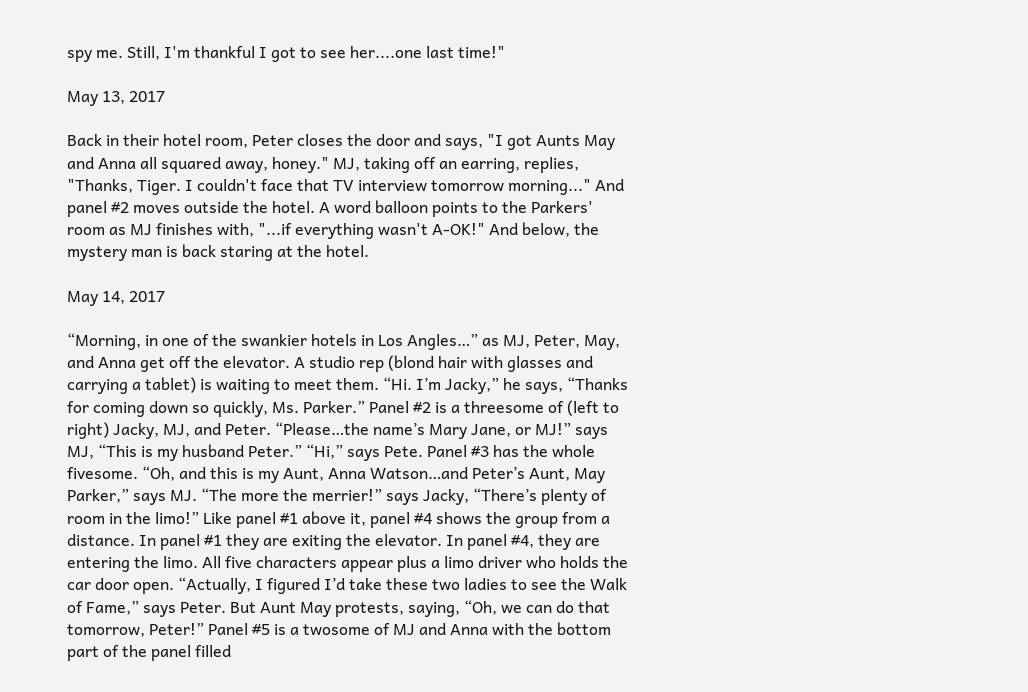spy me. Still, I'm thankful I got to see her....one last time!"

May 13, 2017

Back in their hotel room, Peter closes the door and says, "I got Aunts May and Anna all squared away, honey." MJ, taking off an earring, replies, "Thanks, Tiger. I couldn't face that TV interview tomorrow morning..." And panel #2 moves outside the hotel. A word balloon points to the Parkers' room as MJ finishes with, "...if everything wasn't A-OK!" And below, the mystery man is back staring at the hotel.

May 14, 2017

“Morning, in one of the swankier hotels in Los Angles…” as MJ, Peter, May, and Anna get off the elevator. A studio rep (blond hair with glasses and carrying a tablet) is waiting to meet them. “Hi. I’m Jacky,” he says, “Thanks for coming down so quickly, Ms. Parker.” Panel #2 is a threesome of (left to right) Jacky, MJ, and Peter. “Please…the name’s Mary Jane, or MJ!” says MJ, “This is my husband Peter.” “Hi,” says Pete. Panel #3 has the whole fivesome. “Oh, and this is my Aunt, Anna Watson…and Peter’s Aunt, May Parker,” says MJ. “The more the merrier!” says Jacky, “There’s plenty of room in the limo!” Like panel #1 above it, panel #4 shows the group from a distance. In panel #1 they are exiting the elevator. In panel #4, they are entering the limo. All five characters appear plus a limo driver who holds the car door open. “Actually, I figured I’d take these two ladies to see the Walk of Fame,” says Peter. But Aunt May protests, saying, “Oh, we can do that tomorrow, Peter!” Panel #5 is a twosome of MJ and Anna with the bottom part of the panel filled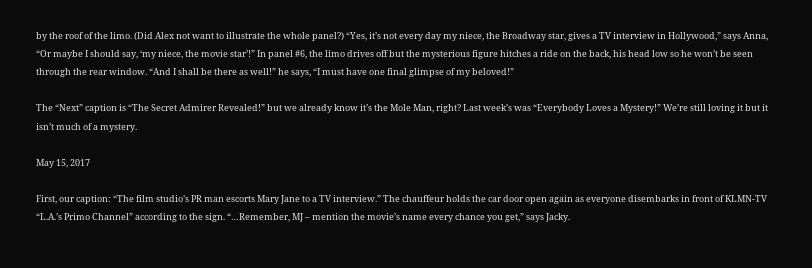by the roof of the limo. (Did Alex not want to illustrate the whole panel?) “Yes, it’s not every day my niece, the Broadway star, gives a TV interview in Hollywood,” says Anna, “Or maybe I should say, ‘my niece, the movie star’!” In panel #6, the limo drives off but the mysterious figure hitches a ride on the back, his head low so he won’t be seen through the rear window. “And I shall be there as well!” he says, “I must have one final glimpse of my beloved!”

The “Next” caption is “The Secret Admirer Revealed!” but we already know it’s the Mole Man, right? Last week’s was “Everybody Loves a Mystery!” We’re still loving it but it isn’t much of a mystery.

May 15, 2017

First, our caption: “The film studio’s PR man escorts Mary Jane to a TV interview.” The chauffeur holds the car door open again as everyone disembarks in front of KLMN-TV “L.A.’s Primo Channel” according to the sign. “…Remember, MJ – mention the movie’s name every chance you get,” says Jacky.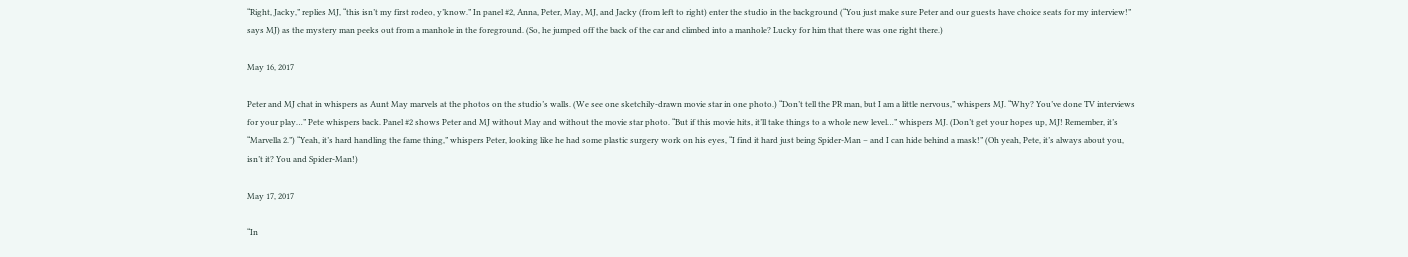“Right, Jacky,” replies MJ, “this isn’t my first rodeo, y’know.” In panel #2, Anna, Peter, May, MJ, and Jacky (from left to right) enter the studio in the background (“You just make sure Peter and our guests have choice seats for my interview!” says MJ) as the mystery man peeks out from a manhole in the foreground. (So, he jumped off the back of the car and climbed into a manhole? Lucky for him that there was one right there.)

May 16, 2017

Peter and MJ chat in whispers as Aunt May marvels at the photos on the studio’s walls. (We see one sketchily-drawn movie star in one photo.) “Don’t tell the PR man, but I am a little nervous,” whispers MJ. “Why? You’ve done TV interviews for your play…” Pete whispers back. Panel #2 shows Peter and MJ without May and without the movie star photo. “But if this movie hits, it’ll take things to a whole new level…” whispers MJ. (Don’t get your hopes up, MJ! Remember, it’s “Marvella 2.”) “Yeah, it’s hard handling the fame thing,” whispers Peter, looking like he had some plastic surgery work on his eyes, “I find it hard just being Spider-Man – and I can hide behind a mask!” (Oh yeah, Pete, it’s always about you, isn’t it? You and Spider-Man!)

May 17, 2017

“In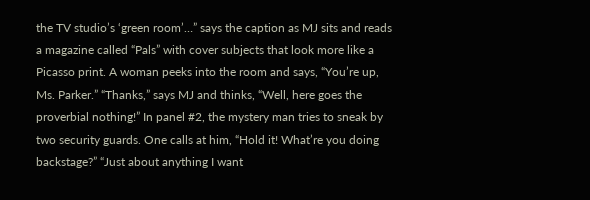the TV studio’s ‘green room’…” says the caption as MJ sits and reads a magazine called “Pals” with cover subjects that look more like a Picasso print. A woman peeks into the room and says, “You’re up, Ms. Parker.” “Thanks,” says MJ and thinks, “Well, here goes the proverbial nothing!” In panel #2, the mystery man tries to sneak by two security guards. One calls at him, “Hold it! What’re you doing backstage?” “Just about anything I want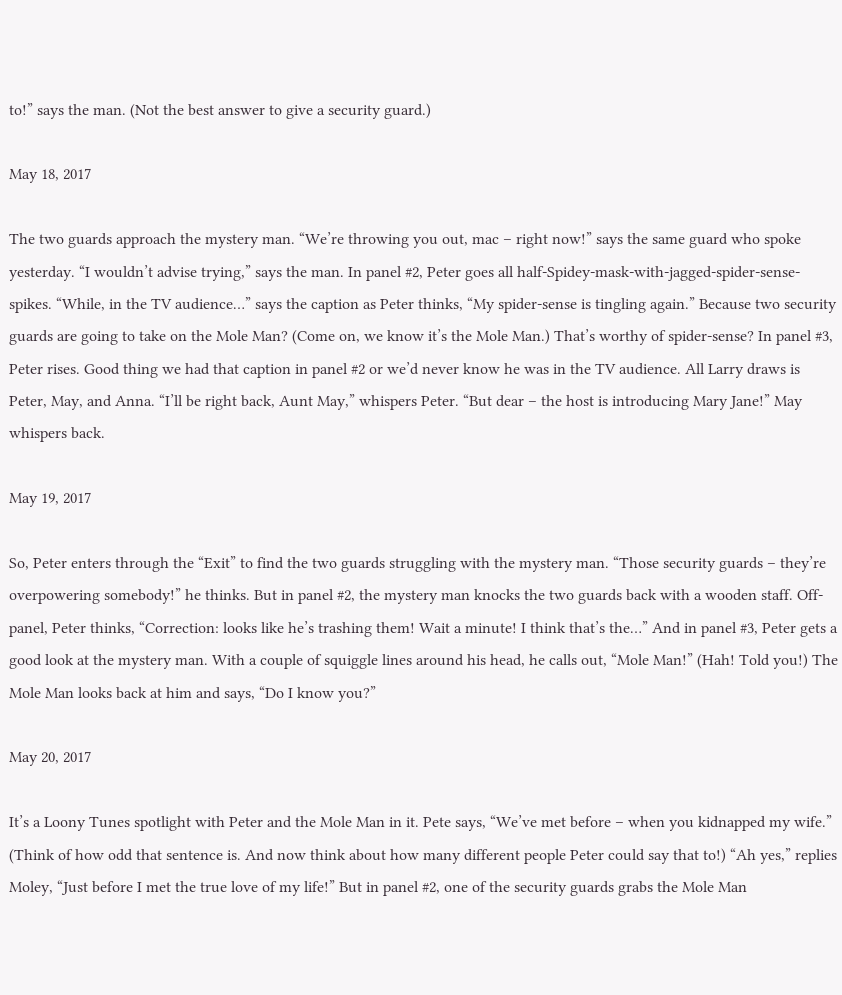to!” says the man. (Not the best answer to give a security guard.)

May 18, 2017

The two guards approach the mystery man. “We’re throwing you out, mac – right now!” says the same guard who spoke yesterday. “I wouldn’t advise trying,” says the man. In panel #2, Peter goes all half-Spidey-mask-with-jagged-spider-sense-spikes. “While, in the TV audience…” says the caption as Peter thinks, “My spider-sense is tingling again.” Because two security guards are going to take on the Mole Man? (Come on, we know it’s the Mole Man.) That’s worthy of spider-sense? In panel #3, Peter rises. Good thing we had that caption in panel #2 or we’d never know he was in the TV audience. All Larry draws is Peter, May, and Anna. “I’ll be right back, Aunt May,” whispers Peter. “But dear – the host is introducing Mary Jane!” May whispers back.

May 19, 2017

So, Peter enters through the “Exit” to find the two guards struggling with the mystery man. “Those security guards – they’re overpowering somebody!” he thinks. But in panel #2, the mystery man knocks the two guards back with a wooden staff. Off-panel, Peter thinks, “Correction: looks like he’s trashing them! Wait a minute! I think that’s the…” And in panel #3, Peter gets a good look at the mystery man. With a couple of squiggle lines around his head, he calls out, “Mole Man!” (Hah! Told you!) The Mole Man looks back at him and says, “Do I know you?”

May 20, 2017

It’s a Loony Tunes spotlight with Peter and the Mole Man in it. Pete says, “We’ve met before – when you kidnapped my wife.” (Think of how odd that sentence is. And now think about how many different people Peter could say that to!) “Ah yes,” replies Moley, “Just before I met the true love of my life!” But in panel #2, one of the security guards grabs the Mole Man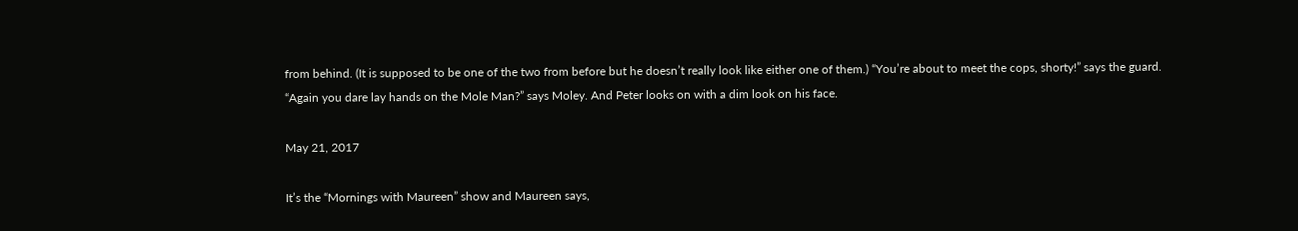from behind. (It is supposed to be one of the two from before but he doesn’t really look like either one of them.) “You’re about to meet the cops, shorty!” says the guard. “Again you dare lay hands on the Mole Man?” says Moley. And Peter looks on with a dim look on his face.

May 21, 2017

It’s the “Mornings with Maureen” show and Maureen says,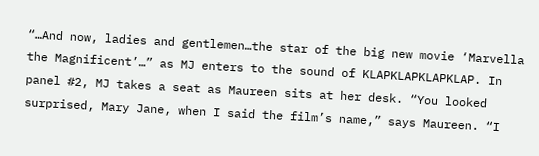“…And now, ladies and gentlemen…the star of the big new movie ‘Marvella the Magnificent’…” as MJ enters to the sound of KLAPKLAPKLAPKLAP. In panel #2, MJ takes a seat as Maureen sits at her desk. “You looked surprised, Mary Jane, when I said the film’s name,” says Maureen. “I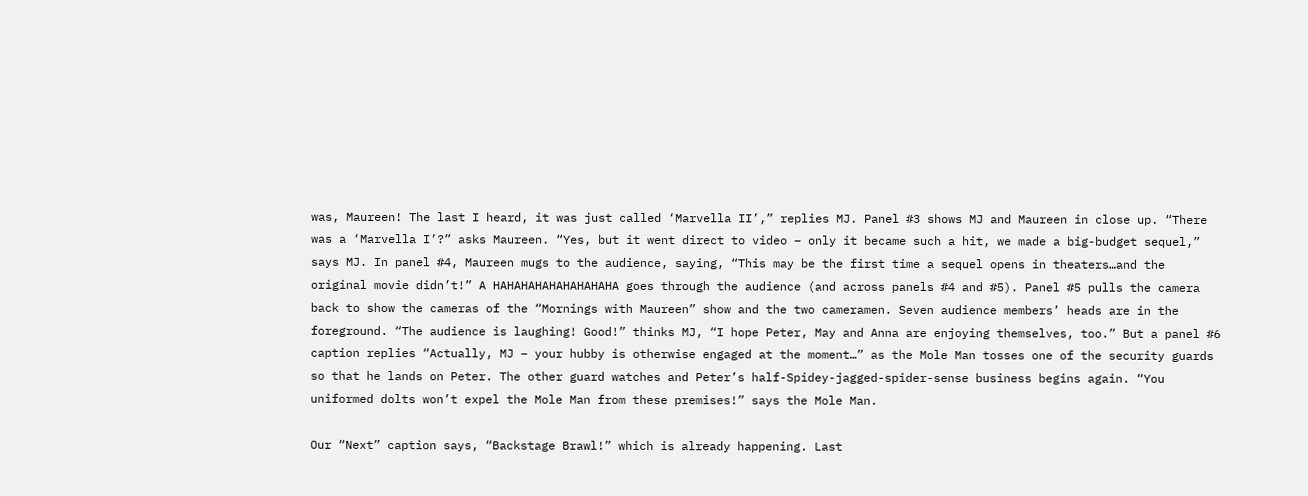was, Maureen! The last I heard, it was just called ‘Marvella II’,” replies MJ. Panel #3 shows MJ and Maureen in close up. “There was a ‘Marvella I’?” asks Maureen. “Yes, but it went direct to video – only it became such a hit, we made a big-budget sequel,” says MJ. In panel #4, Maureen mugs to the audience, saying, “This may be the first time a sequel opens in theaters…and the original movie didn’t!” A HAHAHAHAHAHAHAHAHA goes through the audience (and across panels #4 and #5). Panel #5 pulls the camera back to show the cameras of the “Mornings with Maureen” show and the two cameramen. Seven audience members’ heads are in the foreground. “The audience is laughing! Good!” thinks MJ, “I hope Peter, May and Anna are enjoying themselves, too.” But a panel #6 caption replies “Actually, MJ – your hubby is otherwise engaged at the moment…” as the Mole Man tosses one of the security guards so that he lands on Peter. The other guard watches and Peter’s half-Spidey-jagged-spider-sense business begins again. “You uniformed dolts won’t expel the Mole Man from these premises!” says the Mole Man.

Our “Next” caption says, “Backstage Brawl!” which is already happening. Last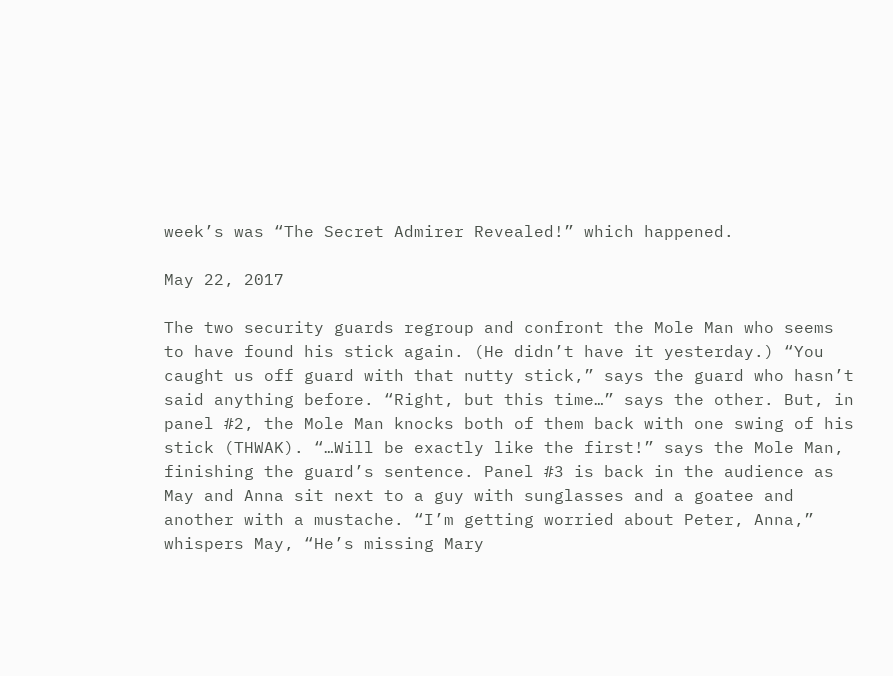week’s was “The Secret Admirer Revealed!” which happened.

May 22, 2017

The two security guards regroup and confront the Mole Man who seems to have found his stick again. (He didn’t have it yesterday.) “You caught us off guard with that nutty stick,” says the guard who hasn’t said anything before. “Right, but this time…” says the other. But, in panel #2, the Mole Man knocks both of them back with one swing of his stick (THWAK). “…Will be exactly like the first!” says the Mole Man, finishing the guard’s sentence. Panel #3 is back in the audience as May and Anna sit next to a guy with sunglasses and a goatee and another with a mustache. “I’m getting worried about Peter, Anna,” whispers May, “He’s missing Mary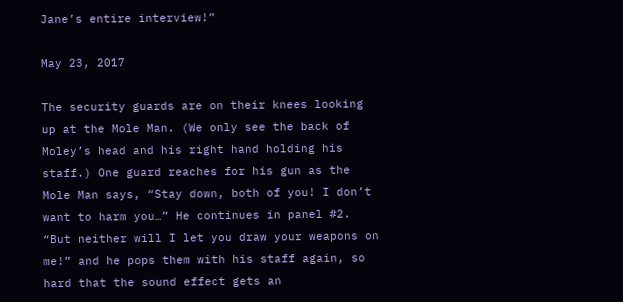Jane’s entire interview!”

May 23, 2017

The security guards are on their knees looking up at the Mole Man. (We only see the back of Moley’s head and his right hand holding his staff.) One guard reaches for his gun as the Mole Man says, “Stay down, both of you! I don’t want to harm you…” He continues in panel #2. “But neither will I let you draw your weapons on me!” and he pops them with his staff again, so hard that the sound effect gets an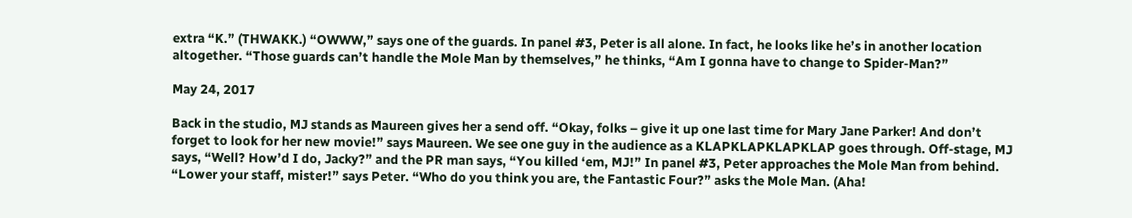extra “K.” (THWAKK.) “OWWW,” says one of the guards. In panel #3, Peter is all alone. In fact, he looks like he’s in another location altogether. “Those guards can’t handle the Mole Man by themselves,” he thinks, “Am I gonna have to change to Spider-Man?”

May 24, 2017

Back in the studio, MJ stands as Maureen gives her a send off. “Okay, folks – give it up one last time for Mary Jane Parker! And don’t forget to look for her new movie!” says Maureen. We see one guy in the audience as a KLAPKLAPKLAPKLAP goes through. Off-stage, MJ says, “Well? How’d I do, Jacky?” and the PR man says, “You killed ‘em, MJ!” In panel #3, Peter approaches the Mole Man from behind. “Lower your staff, mister!” says Peter. “Who do you think you are, the Fantastic Four?” asks the Mole Man. (Aha!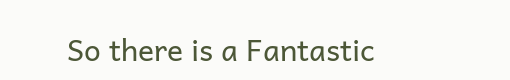So there is a Fantastic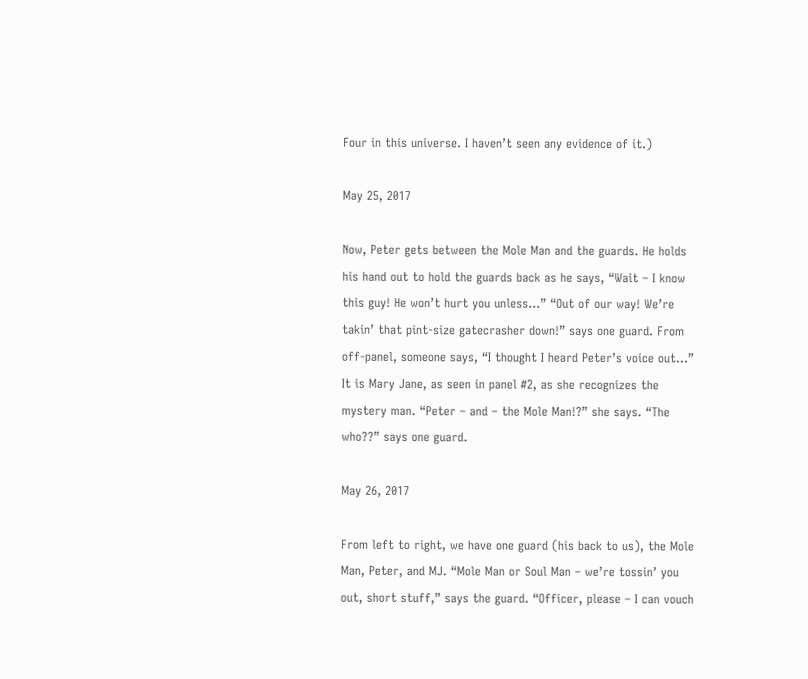Four in this universe. I haven’t seen any evidence of it.)

May 25, 2017

Now, Peter gets between the Mole Man and the guards. He holds his hand out to hold the guards back as he says, “Wait – I know this guy! He won’t hurt you unless…” “Out of our way! We’re takin’ that pint-size gatecrasher down!” says one guard. From off-panel, someone says, “I thought I heard Peter’s voice out…” It is Mary Jane, as seen in panel #2, as she recognizes the mystery man. “Peter – and – the Mole Man!?” she says. “The who??” says one guard.

May 26, 2017

From left to right, we have one guard (his back to us), the Mole Man, Peter, and MJ. “Mole Man or Soul Man – we’re tossin’ you out, short stuff,” says the guard. “Officer, please – I can vouch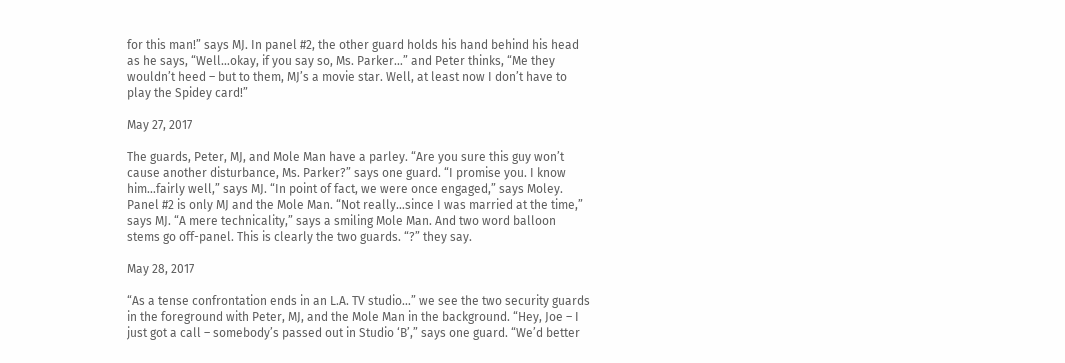for this man!” says MJ. In panel #2, the other guard holds his hand behind his head as he says, “Well…okay, if you say so, Ms. Parker…” and Peter thinks, “Me they wouldn’t heed – but to them, MJ’s a movie star. Well, at least now I don’t have to play the Spidey card!”

May 27, 2017

The guards, Peter, MJ, and Mole Man have a parley. “Are you sure this guy won’t cause another disturbance, Ms. Parker?” says one guard. “I promise you. I know him…fairly well,” says MJ. “In point of fact, we were once engaged,” says Moley. Panel #2 is only MJ and the Mole Man. “Not really…since I was married at the time,” says MJ. “A mere technicality,” says a smiling Mole Man. And two word balloon stems go off-panel. This is clearly the two guards. “?” they say.

May 28, 2017

“As a tense confrontation ends in an L.A. TV studio…” we see the two security guards in the foreground with Peter, MJ, and the Mole Man in the background. “Hey, Joe – I just got a call – somebody’s passed out in Studio ‘B’,” says one guard. “We’d better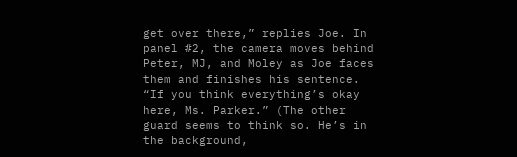get over there,” replies Joe. In panel #2, the camera moves behind Peter, MJ, and Moley as Joe faces them and finishes his sentence. “If you think everything’s okay here, Ms. Parker.” (The other guard seems to think so. He’s in the background,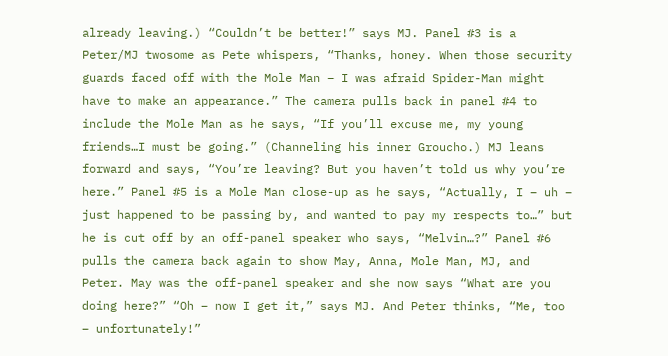already leaving.) “Couldn’t be better!” says MJ. Panel #3 is a Peter/MJ twosome as Pete whispers, “Thanks, honey. When those security guards faced off with the Mole Man – I was afraid Spider-Man might have to make an appearance.” The camera pulls back in panel #4 to include the Mole Man as he says, “If you’ll excuse me, my young friends…I must be going.” (Channeling his inner Groucho.) MJ leans forward and says, “You’re leaving? But you haven’t told us why you’re here.” Panel #5 is a Mole Man close-up as he says, “Actually, I – uh – just happened to be passing by, and wanted to pay my respects to…” but he is cut off by an off-panel speaker who says, “Melvin…?” Panel #6 pulls the camera back again to show May, Anna, Mole Man, MJ, and Peter. May was the off-panel speaker and she now says “What are you doing here?” “Oh – now I get it,” says MJ. And Peter thinks, “Me, too – unfortunately!”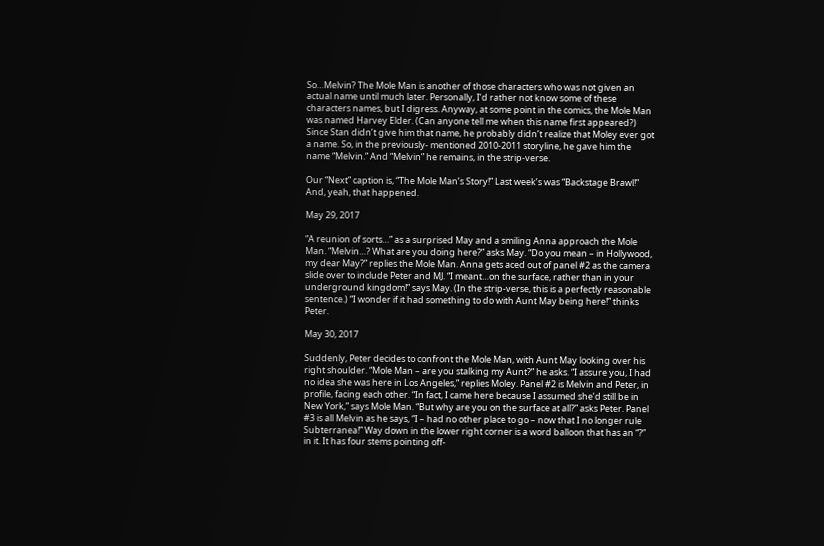So…Melvin? The Mole Man is another of those characters who was not given an actual name until much later. Personally, I’d rather not know some of these characters names, but I digress. Anyway, at some point in the comics, the Mole Man was named Harvey Elder. (Can anyone tell me when this name first appeared?) Since Stan didn’t give him that name, he probably didn’t realize that Moley ever got a name. So, in the previously- mentioned 2010-2011 storyline, he gave him the name “Melvin.” And “Melvin” he remains, in the strip-verse.

Our “Next” caption is, “The Mole Man’s Story!” Last week’s was “Backstage Brawl!” And, yeah, that happened.

May 29, 2017

“A reunion of sorts…” as a surprised May and a smiling Anna approach the Mole Man. “Melvin…? What are you doing here?” asks May. “Do you mean – in Hollywood, my dear May?” replies the Mole Man. Anna gets aced out of panel #2 as the camera slide over to include Peter and MJ. “I meant…on the surface, rather than in your underground kingdom!” says May. (In the strip-verse, this is a perfectly reasonable sentence.) “I wonder if it had something to do with Aunt May being here!” thinks Peter.

May 30, 2017

Suddenly, Peter decides to confront the Mole Man, with Aunt May looking over his right shoulder. “Mole Man – are you stalking my Aunt?” he asks. “I assure you, I had no idea she was here in Los Angeles,” replies Moley. Panel #2 is Melvin and Peter, in profile, facing each other. “In fact, I came here because I assumed she’d still be in New York,” says Mole Man. “But why are you on the surface at all?” asks Peter. Panel #3 is all Melvin as he says, “I – had no other place to go – now that I no longer rule Subterranea!” Way down in the lower right corner is a word balloon that has an “?” in it. It has four stems pointing off-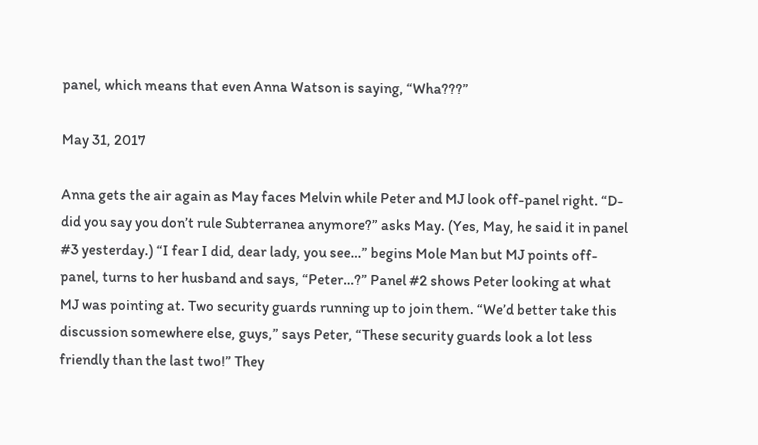panel, which means that even Anna Watson is saying, “Wha???”

May 31, 2017

Anna gets the air again as May faces Melvin while Peter and MJ look off-panel right. “D-did you say you don’t rule Subterranea anymore?” asks May. (Yes, May, he said it in panel #3 yesterday.) “I fear I did, dear lady, you see…” begins Mole Man but MJ points off-panel, turns to her husband and says, “Peter…?” Panel #2 shows Peter looking at what MJ was pointing at. Two security guards running up to join them. “We’d better take this discussion somewhere else, guys,” says Peter, “These security guards look a lot less friendly than the last two!” They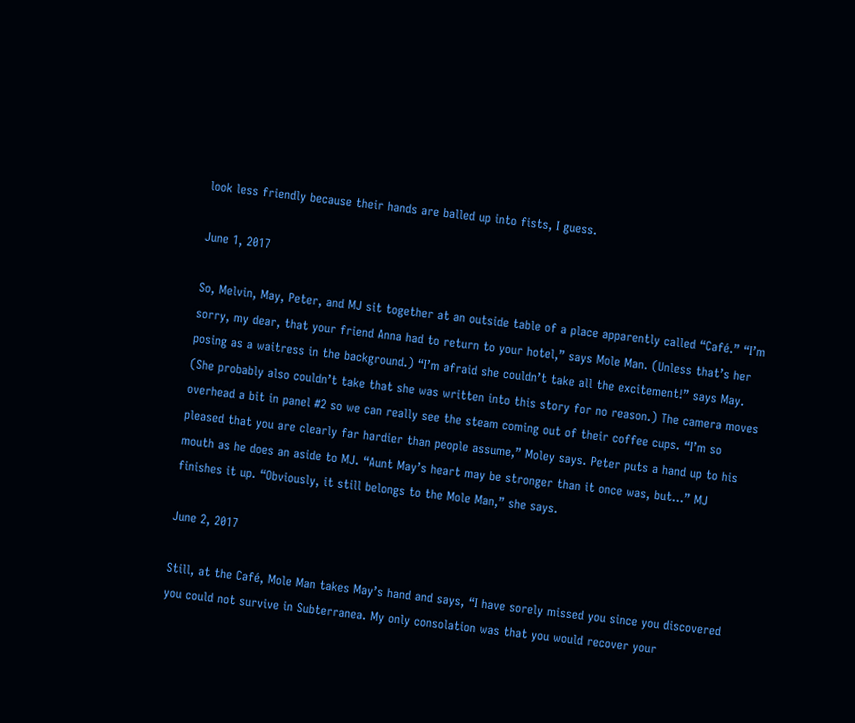look less friendly because their hands are balled up into fists, I guess.

June 1, 2017

So, Melvin, May, Peter, and MJ sit together at an outside table of a place apparently called “Café.” “I’m sorry, my dear, that your friend Anna had to return to your hotel,” says Mole Man. (Unless that’s her posing as a waitress in the background.) “I’m afraid she couldn’t take all the excitement!” says May. (She probably also couldn’t take that she was written into this story for no reason.) The camera moves overhead a bit in panel #2 so we can really see the steam coming out of their coffee cups. “I’m so pleased that you are clearly far hardier than people assume,” Moley says. Peter puts a hand up to his mouth as he does an aside to MJ. “Aunt May’s heart may be stronger than it once was, but…” MJ finishes it up. “Obviously, it still belongs to the Mole Man,” she says.

June 2, 2017

Still, at the Café, Mole Man takes May’s hand and says, “I have sorely missed you since you discovered you could not survive in Subterranea. My only consolation was that you would recover your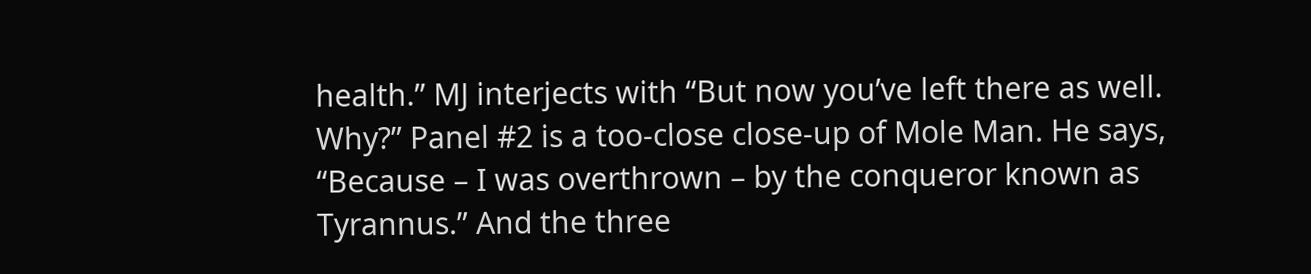health.” MJ interjects with “But now you’ve left there as well. Why?” Panel #2 is a too-close close-up of Mole Man. He says, “Because – I was overthrown – by the conqueror known as Tyrannus.” And the three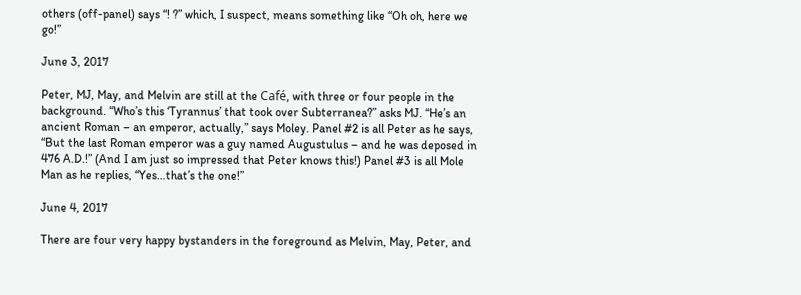others (off-panel) says “! ?” which, I suspect, means something like “Oh oh, here we go!”

June 3, 2017

Peter, MJ, May, and Melvin are still at the Café, with three or four people in the background. “Who’s this ‘Tyrannus’ that took over Subterranea?” asks MJ. “He’s an ancient Roman – an emperor, actually,” says Moley. Panel #2 is all Peter as he says, “But the last Roman emperor was a guy named Augustulus – and he was deposed in 476 A.D.!” (And I am just so impressed that Peter knows this!) Panel #3 is all Mole Man as he replies, “Yes…that’s the one!”

June 4, 2017

There are four very happy bystanders in the foreground as Melvin, May, Peter, and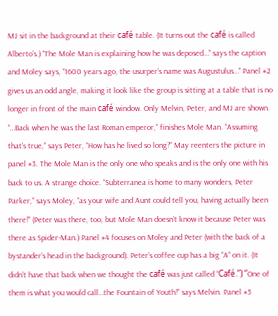MJ sit in the background at their café table. (It turns out the café is called Alberto’s.) “The Mole Man is explaining how he was deposed…” says the caption and Moley says, “1600 years ago, the usurper’s name was Augustulus…” Panel #2 gives us an odd angle, making it look like the group is sitting at a table that is no longer in front of the main café window. Only Melvin, Peter, and MJ are shown. “…Back when he was the last Roman emperor,” finishes Mole Man. “Assuming that’s true,” says Peter, “How has he lived so long?” May reenters the picture in panel #3. The Mole Man is the only one who speaks and is the only one with his back to us. A strange choice. “Subterranea is home to many wonders, Peter Parker,” says Moley, “as your wife and Aunt could tell you, having actually been there!” (Peter was there, too, but Mole Man doesn’t know it because Peter was there as Spider-Man.) Panel #4 focuses on Moley and Peter (with the back of a bystander’s head in the background). Peter’s coffee cup has a big “A” on it. (It didn’t have that back when we thought the café was just called “Café.”) “One of them is what you would call…the Fountain of Youth!” says Melvin. Panel #5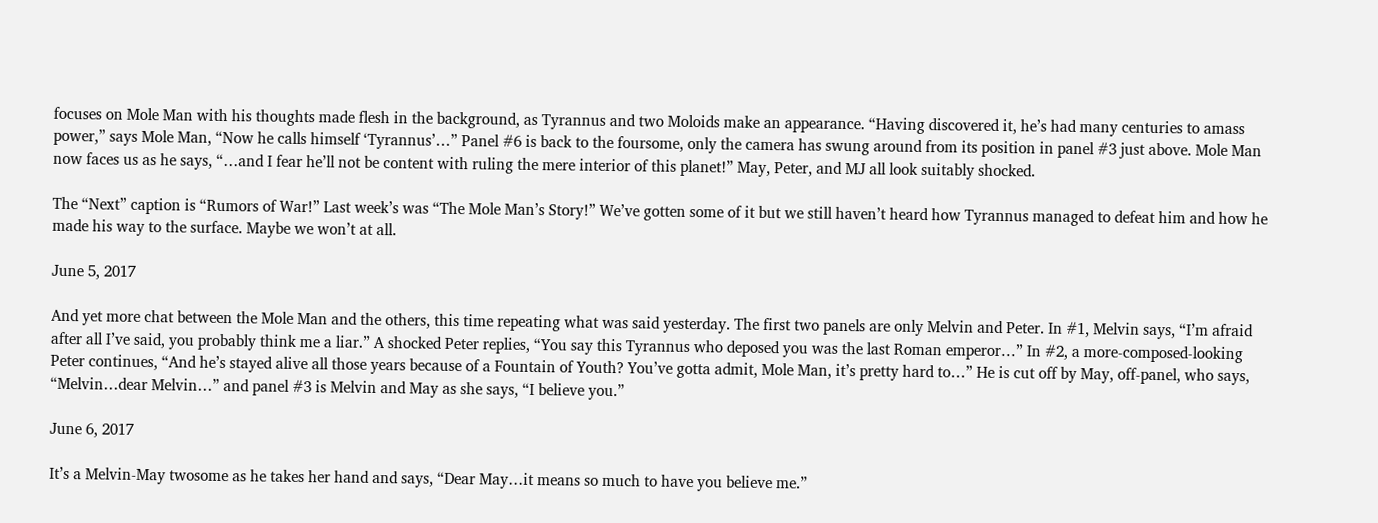focuses on Mole Man with his thoughts made flesh in the background, as Tyrannus and two Moloids make an appearance. “Having discovered it, he’s had many centuries to amass power,” says Mole Man, “Now he calls himself ‘Tyrannus’…” Panel #6 is back to the foursome, only the camera has swung around from its position in panel #3 just above. Mole Man now faces us as he says, “…and I fear he’ll not be content with ruling the mere interior of this planet!” May, Peter, and MJ all look suitably shocked.

The “Next” caption is “Rumors of War!” Last week’s was “The Mole Man’s Story!” We’ve gotten some of it but we still haven’t heard how Tyrannus managed to defeat him and how he made his way to the surface. Maybe we won’t at all.

June 5, 2017

And yet more chat between the Mole Man and the others, this time repeating what was said yesterday. The first two panels are only Melvin and Peter. In #1, Melvin says, “I’m afraid after all I’ve said, you probably think me a liar.” A shocked Peter replies, “You say this Tyrannus who deposed you was the last Roman emperor…” In #2, a more-composed-looking Peter continues, “And he’s stayed alive all those years because of a Fountain of Youth? You’ve gotta admit, Mole Man, it’s pretty hard to…” He is cut off by May, off-panel, who says, “Melvin…dear Melvin…” and panel #3 is Melvin and May as she says, “I believe you.”

June 6, 2017

It’s a Melvin-May twosome as he takes her hand and says, “Dear May…it means so much to have you believe me.”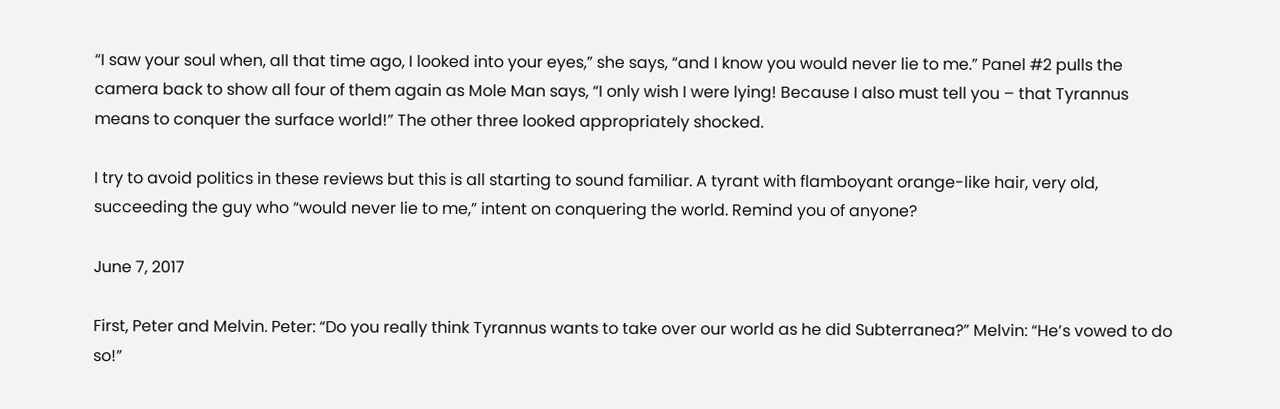“I saw your soul when, all that time ago, I looked into your eyes,” she says, “and I know you would never lie to me.” Panel #2 pulls the camera back to show all four of them again as Mole Man says, “I only wish I were lying! Because I also must tell you – that Tyrannus means to conquer the surface world!” The other three looked appropriately shocked.

I try to avoid politics in these reviews but this is all starting to sound familiar. A tyrant with flamboyant orange-like hair, very old, succeeding the guy who “would never lie to me,” intent on conquering the world. Remind you of anyone?

June 7, 2017

First, Peter and Melvin. Peter: “Do you really think Tyrannus wants to take over our world as he did Subterranea?” Melvin: “He’s vowed to do so!”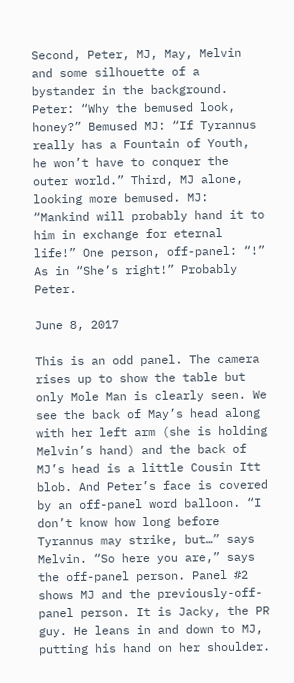Second, Peter, MJ, May, Melvin and some silhouette of a bystander in the background. Peter: “Why the bemused look, honey?” Bemused MJ: “If Tyrannus really has a Fountain of Youth, he won’t have to conquer the outer world.” Third, MJ alone, looking more bemused. MJ: “Mankind will probably hand it to him in exchange for eternal life!” One person, off-panel: “!” As in “She’s right!” Probably Peter.

June 8, 2017

This is an odd panel. The camera rises up to show the table but only Mole Man is clearly seen. We see the back of May’s head along with her left arm (she is holding Melvin’s hand) and the back of MJ’s head is a little Cousin Itt blob. And Peter’s face is covered by an off-panel word balloon. “I don’t know how long before Tyrannus may strike, but…” says Melvin. “So here you are,” says the off-panel person. Panel #2 shows MJ and the previously-off-panel person. It is Jacky, the PR guy. He leans in and down to MJ, putting his hand on her shoulder.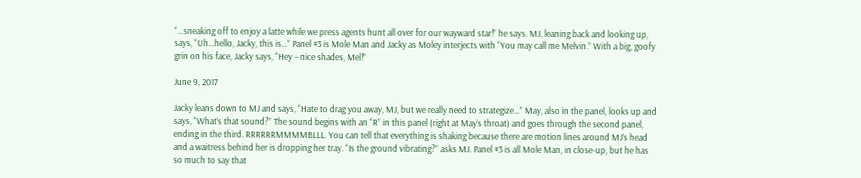“…sneaking off to enjoy a latte while we press agents hunt all over for our wayward star!” he says. MJ, leaning back and looking up, says, “Uh…hello, Jacky, this is…” Panel #3 is Mole Man and Jacky as Moley interjects with “You may call me Melvin.” With a big, goofy grin on his face, Jacky says, “Hey – nice shades, Mel!”

June 9, 2017

Jacky leans down to MJ and says, “Hate to drag you away, MJ, but we really need to strategize…” May, also in the panel, looks up and says, “What’s that sound?” The sound begins with an “R” in this panel (right at May’s throat) and goes through the second panel, ending in the third. RRRRRRMMMMBLLL. You can tell that everything is shaking because there are motion lines around MJ’s head and a waitress behind her is dropping her tray. “Is the ground vibrating?” asks MJ. Panel #3 is all Mole Man, in close-up, but he has so much to say that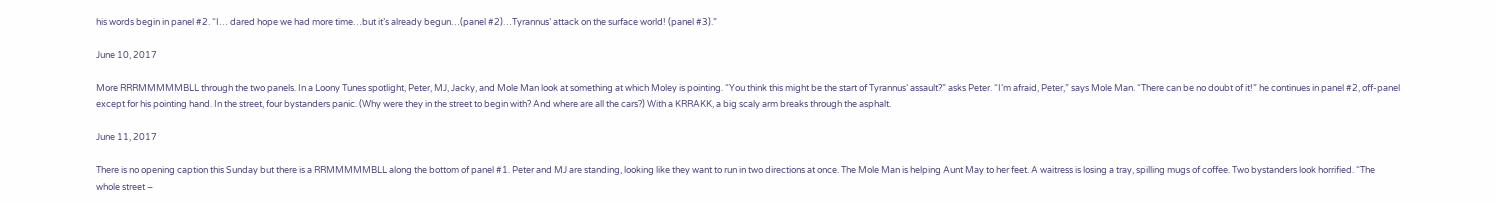his words begin in panel #2. “I… dared hope we had more time…but it’s already begun…(panel #2)…Tyrannus’ attack on the surface world! (panel #3).”

June 10, 2017

More RRRMMMMMBLL through the two panels. In a Loony Tunes spotlight, Peter, MJ, Jacky, and Mole Man look at something at which Moley is pointing. “You think this might be the start of Tyrannus’ assault?” asks Peter. “I’m afraid, Peter,” says Mole Man. “There can be no doubt of it!” he continues in panel #2, off-panel except for his pointing hand. In the street, four bystanders panic. (Why were they in the street to begin with? And where are all the cars?) With a KRRAKK, a big scaly arm breaks through the asphalt.

June 11, 2017

There is no opening caption this Sunday but there is a RRMMMMMBLL along the bottom of panel #1. Peter and MJ are standing, looking like they want to run in two directions at once. The Mole Man is helping Aunt May to her feet. A waitress is losing a tray, spilling mugs of coffee. Two bystanders look horrified. “The whole street –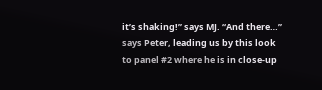it’s shaking!” says MJ. “And there…” says Peter, leading us by this look to panel #2 where he is in close-up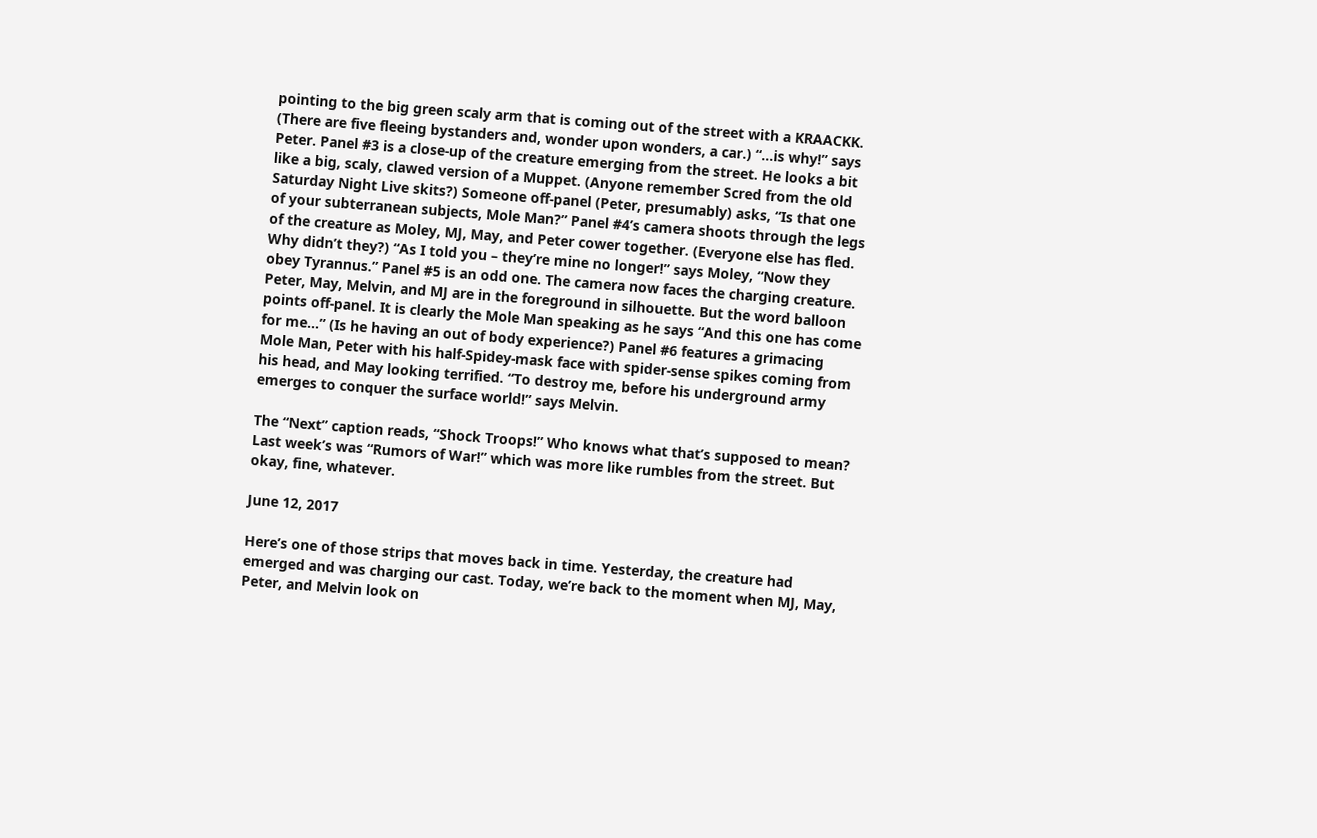pointing to the big green scaly arm that is coming out of the street with a KRAACKK. (There are five fleeing bystanders and, wonder upon wonders, a car.) “…is why!” says Peter. Panel #3 is a close-up of the creature emerging from the street. He looks a bit like a big, scaly, clawed version of a Muppet. (Anyone remember Scred from the old Saturday Night Live skits?) Someone off-panel (Peter, presumably) asks, “Is that one of your subterranean subjects, Mole Man?” Panel #4’s camera shoots through the legs of the creature as Moley, MJ, May, and Peter cower together. (Everyone else has fled. Why didn’t they?) “As I told you – they’re mine no longer!” says Moley, “Now they obey Tyrannus.” Panel #5 is an odd one. The camera now faces the charging creature. Peter, May, Melvin, and MJ are in the foreground in silhouette. But the word balloon points off-panel. It is clearly the Mole Man speaking as he says “And this one has come for me…” (Is he having an out of body experience?) Panel #6 features a grimacing Mole Man, Peter with his half-Spidey-mask face with spider-sense spikes coming from his head, and May looking terrified. “To destroy me, before his underground army emerges to conquer the surface world!” says Melvin.

The “Next” caption reads, “Shock Troops!” Who knows what that’s supposed to mean? Last week’s was “Rumors of War!” which was more like rumbles from the street. But okay, fine, whatever.

June 12, 2017

Here’s one of those strips that moves back in time. Yesterday, the creature had emerged and was charging our cast. Today, we’re back to the moment when MJ, May, Peter, and Melvin look on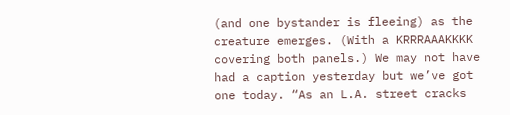(and one bystander is fleeing) as the creature emerges. (With a KRRRAAAKKKK covering both panels.) We may not have had a caption yesterday but we’ve got one today. “As an L.A. street cracks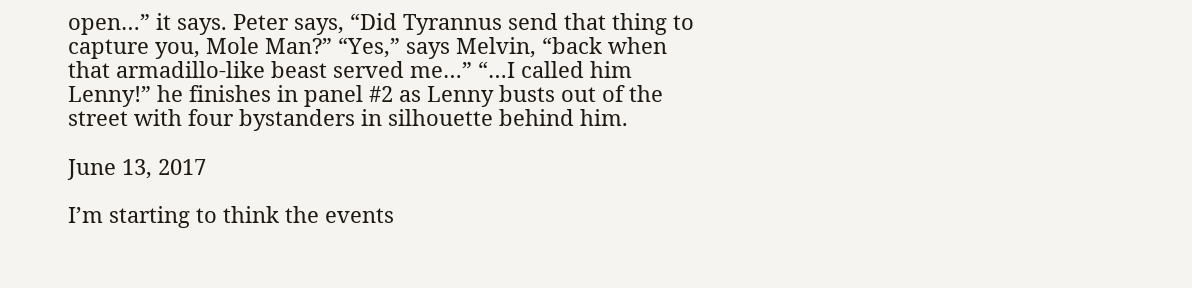open…” it says. Peter says, “Did Tyrannus send that thing to capture you, Mole Man?” “Yes,” says Melvin, “back when that armadillo-like beast served me…” “…I called him Lenny!” he finishes in panel #2 as Lenny busts out of the street with four bystanders in silhouette behind him.

June 13, 2017

I’m starting to think the events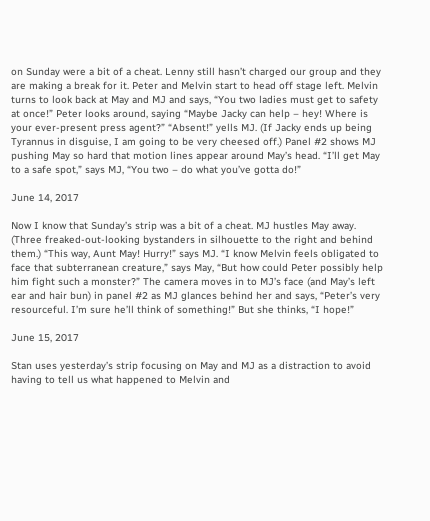on Sunday were a bit of a cheat. Lenny still hasn’t charged our group and they are making a break for it. Peter and Melvin start to head off stage left. Melvin turns to look back at May and MJ and says, “You two ladies must get to safety at once!” Peter looks around, saying “Maybe Jacky can help – hey! Where is your ever-present press agent?” “Absent!” yells MJ. (If Jacky ends up being Tyrannus in disguise, I am going to be very cheesed off.) Panel #2 shows MJ pushing May so hard that motion lines appear around May’s head. “I’ll get May to a safe spot,” says MJ, “You two – do what you’ve gotta do!”

June 14, 2017

Now I know that Sunday’s strip was a bit of a cheat. MJ hustles May away. (Three freaked-out-looking bystanders in silhouette to the right and behind them.) “This way, Aunt May! Hurry!” says MJ. “I know Melvin feels obligated to face that subterranean creature,” says May, “But how could Peter possibly help him fight such a monster?” The camera moves in to MJ’s face (and May’s left ear and hair bun) in panel #2 as MJ glances behind her and says, “Peter’s very resourceful. I’m sure he’ll think of something!” But she thinks, “I hope!”

June 15, 2017

Stan uses yesterday’s strip focusing on May and MJ as a distraction to avoid having to tell us what happened to Melvin and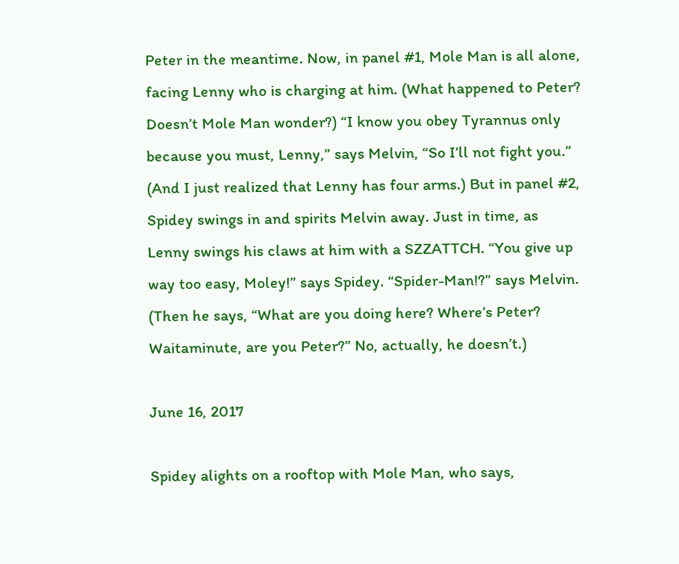Peter in the meantime. Now, in panel #1, Mole Man is all alone, facing Lenny who is charging at him. (What happened to Peter? Doesn’t Mole Man wonder?) “I know you obey Tyrannus only because you must, Lenny,” says Melvin, “So I’ll not fight you.” (And I just realized that Lenny has four arms.) But in panel #2, Spidey swings in and spirits Melvin away. Just in time, as Lenny swings his claws at him with a SZZATTCH. “You give up way too easy, Moley!” says Spidey. “Spider-Man!?” says Melvin. (Then he says, “What are you doing here? Where’s Peter? Waitaminute, are you Peter?” No, actually, he doesn’t.)

June 16, 2017

Spidey alights on a rooftop with Mole Man, who says,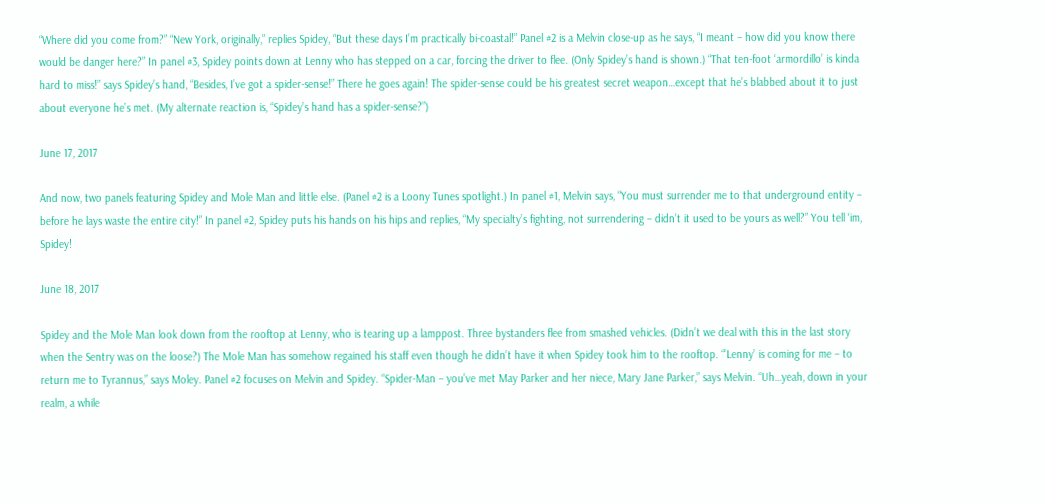“Where did you come from?” “New York, originally,” replies Spidey, “But these days I’m practically bi-coastal!” Panel #2 is a Melvin close-up as he says, “I meant – how did you know there would be danger here?” In panel #3, Spidey points down at Lenny who has stepped on a car, forcing the driver to flee. (Only Spidey’s hand is shown.) “That ten-foot ‘armordillo’ is kinda hard to miss!” says Spidey’s hand, “Besides, I’ve got a spider-sense!” There he goes again! The spider-sense could be his greatest secret weapon…except that he’s blabbed about it to just about everyone he’s met. (My alternate reaction is, “Spidey’s hand has a spider-sense?”)

June 17, 2017

And now, two panels featuring Spidey and Mole Man and little else. (Panel #2 is a Loony Tunes spotlight.) In panel #1, Melvin says, “You must surrender me to that underground entity – before he lays waste the entire city!” In panel #2, Spidey puts his hands on his hips and replies, “My specialty’s fighting, not surrendering – didn’t it used to be yours as well?” You tell ‘im, Spidey!

June 18, 2017

Spidey and the Mole Man look down from the rooftop at Lenny, who is tearing up a lamppost. Three bystanders flee from smashed vehicles. (Didn’t we deal with this in the last story when the Sentry was on the loose?) The Mole Man has somehow regained his staff even though he didn’t have it when Spidey took him to the rooftop. “’Lenny’ is coming for me – to return me to Tyrannus,” says Moley. Panel #2 focuses on Melvin and Spidey. “Spider-Man – you’ve met May Parker and her niece, Mary Jane Parker,” says Melvin. “Uh…yeah, down in your realm, a while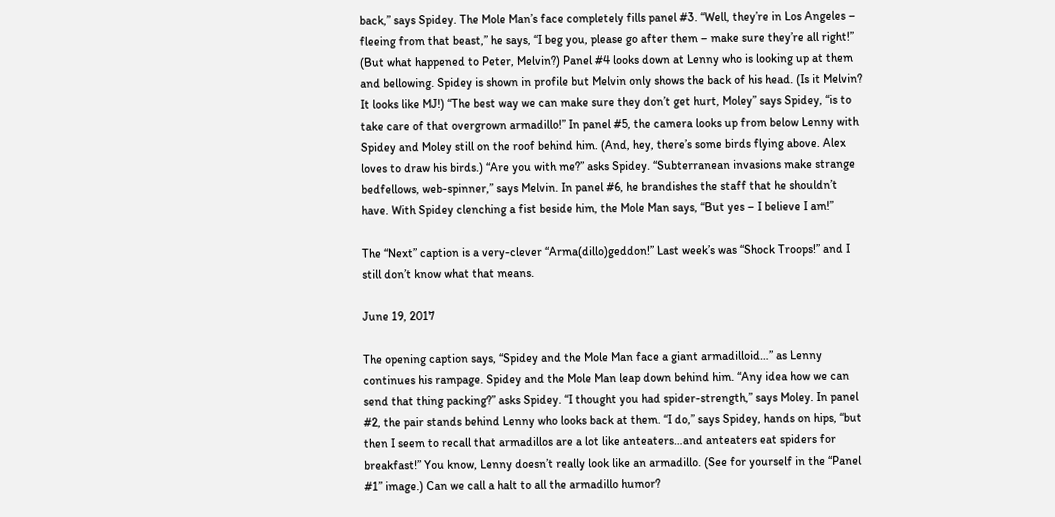back,” says Spidey. The Mole Man’s face completely fills panel #3. “Well, they’re in Los Angeles – fleeing from that beast,” he says, “I beg you, please go after them – make sure they’re all right!” (But what happened to Peter, Melvin?) Panel #4 looks down at Lenny who is looking up at them and bellowing. Spidey is shown in profile but Melvin only shows the back of his head. (Is it Melvin? It looks like MJ!) “The best way we can make sure they don’t get hurt, Moley” says Spidey, “is to take care of that overgrown armadillo!” In panel #5, the camera looks up from below Lenny with Spidey and Moley still on the roof behind him. (And, hey, there’s some birds flying above. Alex loves to draw his birds.) “Are you with me?” asks Spidey. “Subterranean invasions make strange bedfellows, web-spinner,” says Melvin. In panel #6, he brandishes the staff that he shouldn’t have. With Spidey clenching a fist beside him, the Mole Man says, “But yes – I believe I am!”

The “Next” caption is a very-clever “Arma(dillo)geddon!” Last week’s was “Shock Troops!” and I still don’t know what that means.

June 19, 2017

The opening caption says, “Spidey and the Mole Man face a giant armadilloid…” as Lenny continues his rampage. Spidey and the Mole Man leap down behind him. “Any idea how we can send that thing packing?” asks Spidey. “I thought you had spider-strength,” says Moley. In panel #2, the pair stands behind Lenny who looks back at them. “I do,” says Spidey, hands on hips, “but then I seem to recall that armadillos are a lot like anteaters…and anteaters eat spiders for breakfast!” You know, Lenny doesn’t really look like an armadillo. (See for yourself in the “Panel #1” image.) Can we call a halt to all the armadillo humor?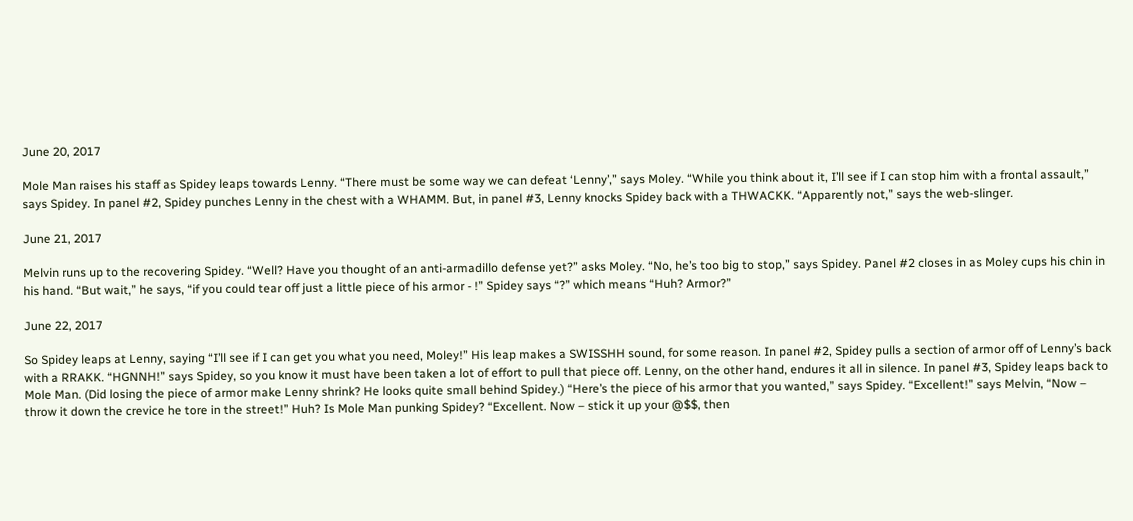June 20, 2017

Mole Man raises his staff as Spidey leaps towards Lenny. “There must be some way we can defeat ‘Lenny’,” says Moley. “While you think about it, I’ll see if I can stop him with a frontal assault,” says Spidey. In panel #2, Spidey punches Lenny in the chest with a WHAMM. But, in panel #3, Lenny knocks Spidey back with a THWACKK. “Apparently not,” says the web-slinger.

June 21, 2017

Melvin runs up to the recovering Spidey. “Well? Have you thought of an anti-armadillo defense yet?” asks Moley. “No, he’s too big to stop,” says Spidey. Panel #2 closes in as Moley cups his chin in his hand. “But wait,” he says, “if you could tear off just a little piece of his armor - !” Spidey says “?” which means “Huh? Armor?”

June 22, 2017

So Spidey leaps at Lenny, saying “I’ll see if I can get you what you need, Moley!” His leap makes a SWISSHH sound, for some reason. In panel #2, Spidey pulls a section of armor off of Lenny’s back with a RRAKK. “HGNNH!” says Spidey, so you know it must have been taken a lot of effort to pull that piece off. Lenny, on the other hand, endures it all in silence. In panel #3, Spidey leaps back to Mole Man. (Did losing the piece of armor make Lenny shrink? He looks quite small behind Spidey.) “Here’s the piece of his armor that you wanted,” says Spidey. “Excellent!” says Melvin, “Now – throw it down the crevice he tore in the street!” Huh? Is Mole Man punking Spidey? “Excellent. Now – stick it up your @$$, then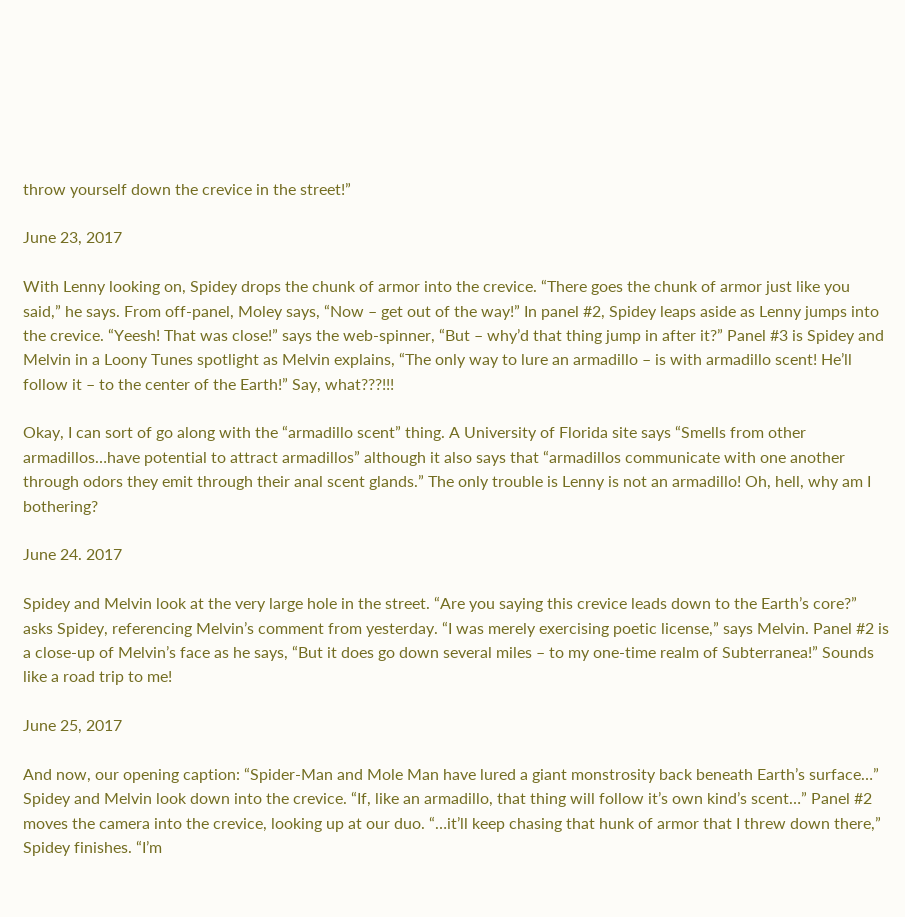throw yourself down the crevice in the street!”

June 23, 2017

With Lenny looking on, Spidey drops the chunk of armor into the crevice. “There goes the chunk of armor just like you said,” he says. From off-panel, Moley says, “Now – get out of the way!” In panel #2, Spidey leaps aside as Lenny jumps into the crevice. “Yeesh! That was close!” says the web-spinner, “But – why’d that thing jump in after it?” Panel #3 is Spidey and Melvin in a Loony Tunes spotlight as Melvin explains, “The only way to lure an armadillo – is with armadillo scent! He’ll follow it – to the center of the Earth!” Say, what???!!!

Okay, I can sort of go along with the “armadillo scent” thing. A University of Florida site says “Smells from other armadillos…have potential to attract armadillos” although it also says that “armadillos communicate with one another through odors they emit through their anal scent glands.” The only trouble is Lenny is not an armadillo! Oh, hell, why am I bothering?

June 24. 2017

Spidey and Melvin look at the very large hole in the street. “Are you saying this crevice leads down to the Earth’s core?” asks Spidey, referencing Melvin’s comment from yesterday. “I was merely exercising poetic license,” says Melvin. Panel #2 is a close-up of Melvin’s face as he says, “But it does go down several miles – to my one-time realm of Subterranea!” Sounds like a road trip to me!

June 25, 2017

And now, our opening caption: “Spider-Man and Mole Man have lured a giant monstrosity back beneath Earth’s surface…” Spidey and Melvin look down into the crevice. “If, like an armadillo, that thing will follow it’s own kind’s scent…” Panel #2 moves the camera into the crevice, looking up at our duo. “…it’ll keep chasing that hunk of armor that I threw down there,” Spidey finishes. “I’m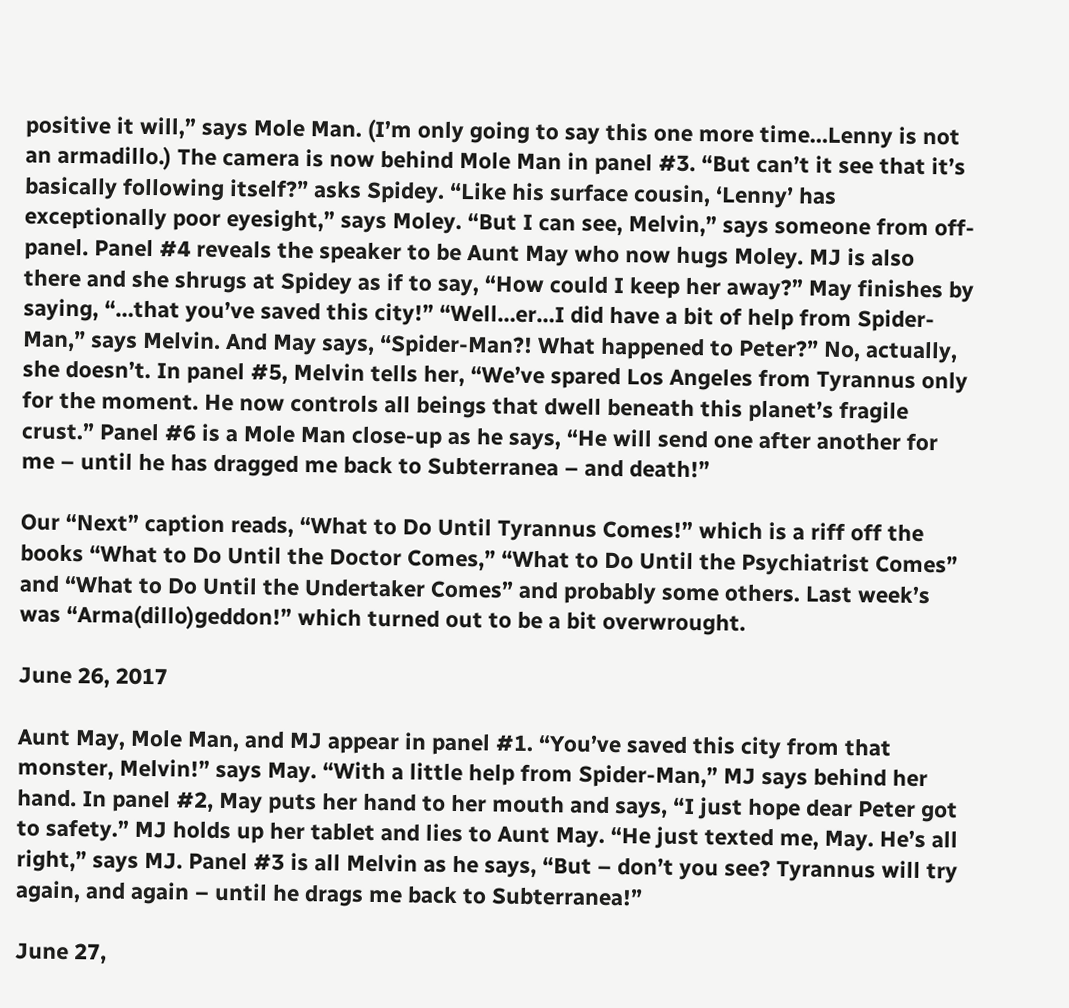positive it will,” says Mole Man. (I’m only going to say this one more time…Lenny is not an armadillo.) The camera is now behind Mole Man in panel #3. “But can’t it see that it’s basically following itself?” asks Spidey. “Like his surface cousin, ‘Lenny’ has exceptionally poor eyesight,” says Moley. “But I can see, Melvin,” says someone from off-panel. Panel #4 reveals the speaker to be Aunt May who now hugs Moley. MJ is also there and she shrugs at Spidey as if to say, “How could I keep her away?” May finishes by saying, “…that you’ve saved this city!” “Well…er…I did have a bit of help from Spider-Man,” says Melvin. And May says, “Spider-Man?! What happened to Peter?” No, actually, she doesn’t. In panel #5, Melvin tells her, “We’ve spared Los Angeles from Tyrannus only for the moment. He now controls all beings that dwell beneath this planet’s fragile crust.” Panel #6 is a Mole Man close-up as he says, “He will send one after another for me – until he has dragged me back to Subterranea – and death!”

Our “Next” caption reads, “What to Do Until Tyrannus Comes!” which is a riff off the books “What to Do Until the Doctor Comes,” “What to Do Until the Psychiatrist Comes” and “What to Do Until the Undertaker Comes” and probably some others. Last week’s was “Arma(dillo)geddon!” which turned out to be a bit overwrought.

June 26, 2017

Aunt May, Mole Man, and MJ appear in panel #1. “You’ve saved this city from that monster, Melvin!” says May. “With a little help from Spider-Man,” MJ says behind her hand. In panel #2, May puts her hand to her mouth and says, “I just hope dear Peter got to safety.” MJ holds up her tablet and lies to Aunt May. “He just texted me, May. He’s all right,” says MJ. Panel #3 is all Melvin as he says, “But – don’t you see? Tyrannus will try again, and again – until he drags me back to Subterranea!”

June 27,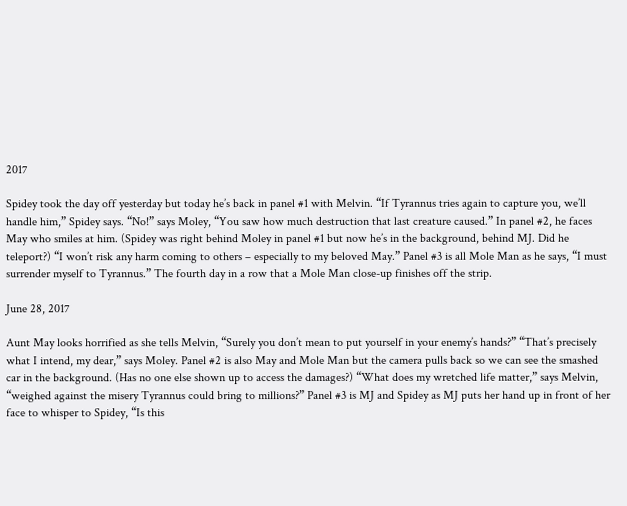2017

Spidey took the day off yesterday but today he’s back in panel #1 with Melvin. “If Tyrannus tries again to capture you, we’ll handle him,” Spidey says. “No!” says Moley, “You saw how much destruction that last creature caused.” In panel #2, he faces May who smiles at him. (Spidey was right behind Moley in panel #1 but now he’s in the background, behind MJ. Did he teleport?) “I won’t risk any harm coming to others – especially to my beloved May.” Panel #3 is all Mole Man as he says, “I must surrender myself to Tyrannus.” The fourth day in a row that a Mole Man close-up finishes off the strip.

June 28, 2017

Aunt May looks horrified as she tells Melvin, “Surely you don’t mean to put yourself in your enemy’s hands?” “That’s precisely what I intend, my dear,” says Moley. Panel #2 is also May and Mole Man but the camera pulls back so we can see the smashed car in the background. (Has no one else shown up to access the damages?) “What does my wretched life matter,” says Melvin, “weighed against the misery Tyrannus could bring to millions?” Panel #3 is MJ and Spidey as MJ puts her hand up in front of her face to whisper to Spidey, “Is this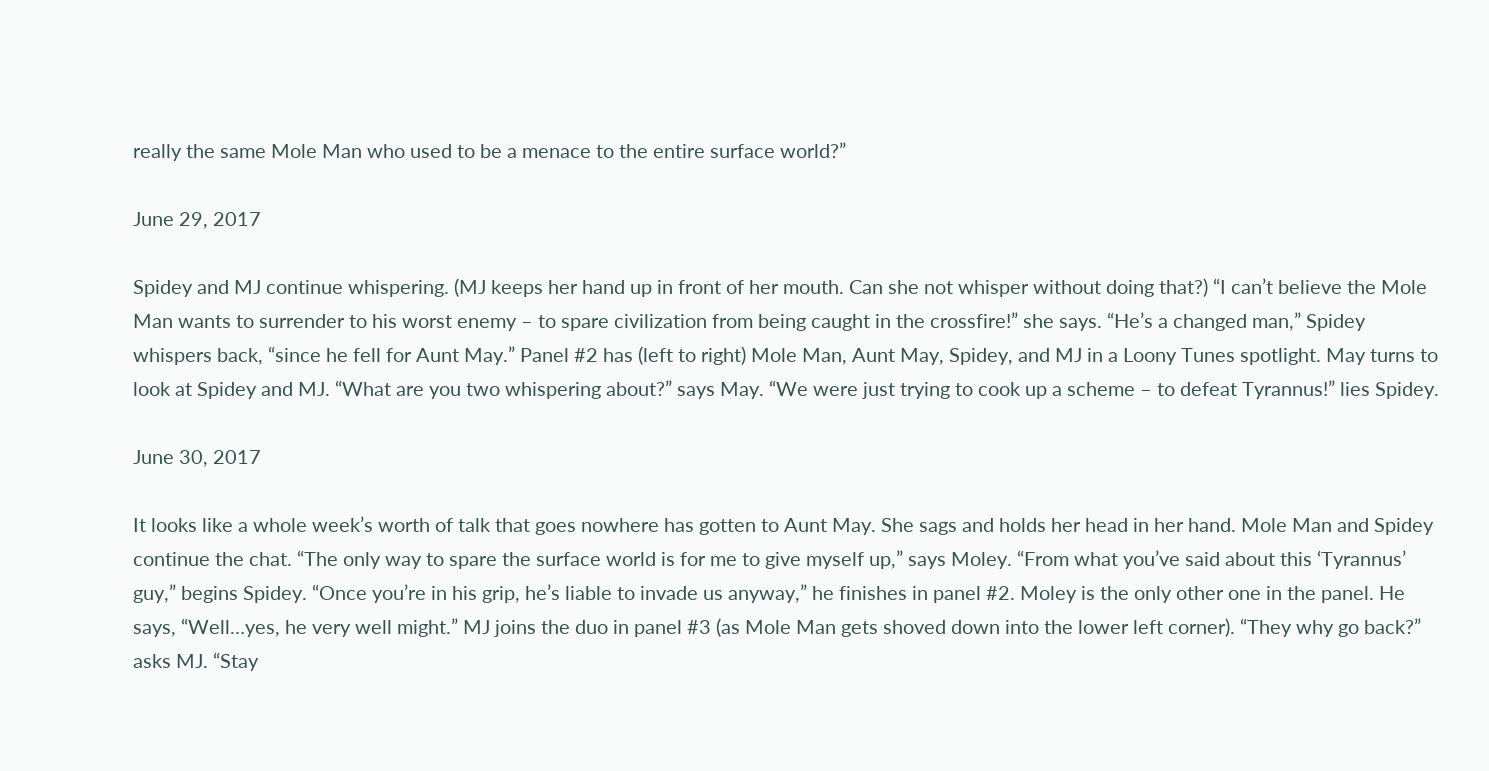really the same Mole Man who used to be a menace to the entire surface world?”

June 29, 2017

Spidey and MJ continue whispering. (MJ keeps her hand up in front of her mouth. Can she not whisper without doing that?) “I can’t believe the Mole Man wants to surrender to his worst enemy – to spare civilization from being caught in the crossfire!” she says. “He’s a changed man,” Spidey whispers back, “since he fell for Aunt May.” Panel #2 has (left to right) Mole Man, Aunt May, Spidey, and MJ in a Loony Tunes spotlight. May turns to look at Spidey and MJ. “What are you two whispering about?” says May. “We were just trying to cook up a scheme – to defeat Tyrannus!” lies Spidey.

June 30, 2017

It looks like a whole week’s worth of talk that goes nowhere has gotten to Aunt May. She sags and holds her head in her hand. Mole Man and Spidey continue the chat. “The only way to spare the surface world is for me to give myself up,” says Moley. “From what you’ve said about this ‘Tyrannus’ guy,” begins Spidey. “Once you’re in his grip, he’s liable to invade us anyway,” he finishes in panel #2. Moley is the only other one in the panel. He says, “Well…yes, he very well might.” MJ joins the duo in panel #3 (as Mole Man gets shoved down into the lower left corner). “They why go back?” asks MJ. “Stay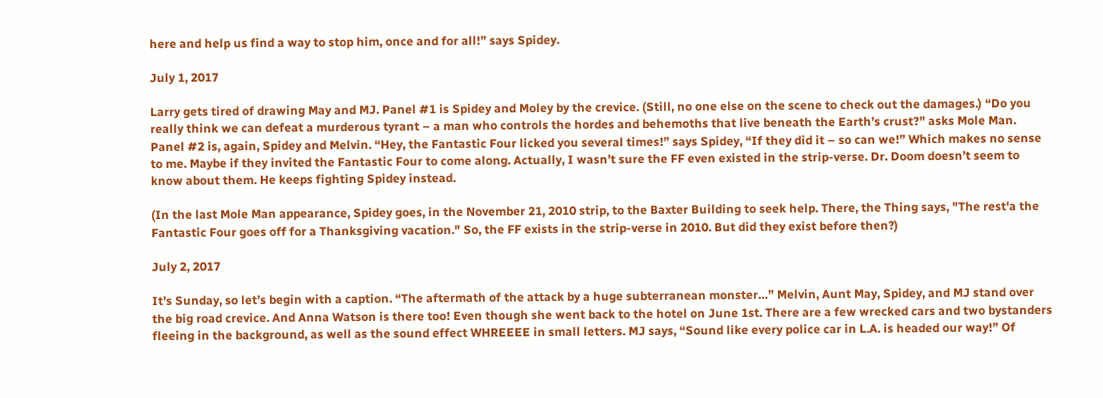here and help us find a way to stop him, once and for all!” says Spidey.

July 1, 2017

Larry gets tired of drawing May and MJ. Panel #1 is Spidey and Moley by the crevice. (Still, no one else on the scene to check out the damages.) “Do you really think we can defeat a murderous tyrant – a man who controls the hordes and behemoths that live beneath the Earth’s crust?” asks Mole Man. Panel #2 is, again, Spidey and Melvin. “Hey, the Fantastic Four licked you several times!” says Spidey, “If they did it – so can we!” Which makes no sense to me. Maybe if they invited the Fantastic Four to come along. Actually, I wasn’t sure the FF even existed in the strip-verse. Dr. Doom doesn’t seem to know about them. He keeps fighting Spidey instead.

(In the last Mole Man appearance, Spidey goes, in the November 21, 2010 strip, to the Baxter Building to seek help. There, the Thing says, "The rest'a the Fantastic Four goes off for a Thanksgiving vacation." So, the FF exists in the strip-verse in 2010. But did they exist before then?)

July 2, 2017

It’s Sunday, so let’s begin with a caption. “The aftermath of the attack by a huge subterranean monster…” Melvin, Aunt May, Spidey, and MJ stand over the big road crevice. And Anna Watson is there too! Even though she went back to the hotel on June 1st. There are a few wrecked cars and two bystanders fleeing in the background, as well as the sound effect WHREEEE in small letters. MJ says, “Sound like every police car in L.A. is headed our way!” Of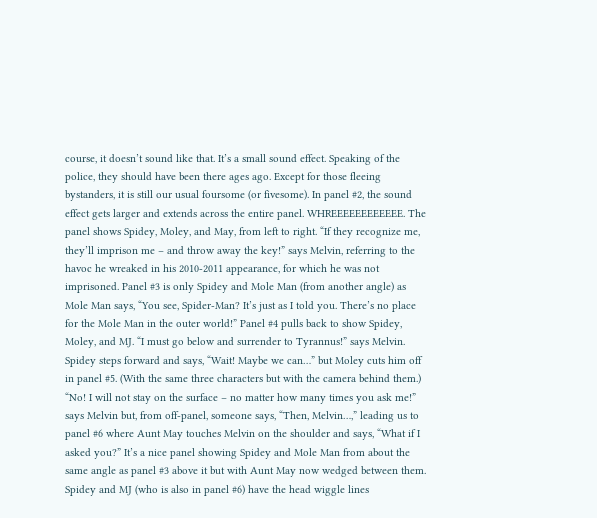course, it doesn’t sound like that. It’s a small sound effect. Speaking of the police, they should have been there ages ago. Except for those fleeing bystanders, it is still our usual foursome (or fivesome). In panel #2, the sound effect gets larger and extends across the entire panel. WHREEEEEEEEEEEE. The panel shows Spidey, Moley, and May, from left to right. “If they recognize me, they’ll imprison me – and throw away the key!” says Melvin, referring to the havoc he wreaked in his 2010-2011 appearance, for which he was not imprisoned. Panel #3 is only Spidey and Mole Man (from another angle) as Mole Man says, “You see, Spider-Man? It’s just as I told you. There’s no place for the Mole Man in the outer world!” Panel #4 pulls back to show Spidey, Moley, and MJ. “I must go below and surrender to Tyrannus!” says Melvin. Spidey steps forward and says, “Wait! Maybe we can…” but Moley cuts him off in panel #5. (With the same three characters but with the camera behind them.) “No! I will not stay on the surface – no matter how many times you ask me!” says Melvin but, from off-panel, someone says, “Then, Melvin…,” leading us to panel #6 where Aunt May touches Melvin on the shoulder and says, “What if I asked you?” It’s a nice panel showing Spidey and Mole Man from about the same angle as panel #3 above it but with Aunt May now wedged between them. Spidey and MJ (who is also in panel #6) have the head wiggle lines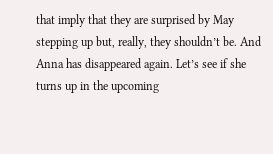that imply that they are surprised by May stepping up but, really, they shouldn’t be. And Anna has disappeared again. Let’s see if she turns up in the upcoming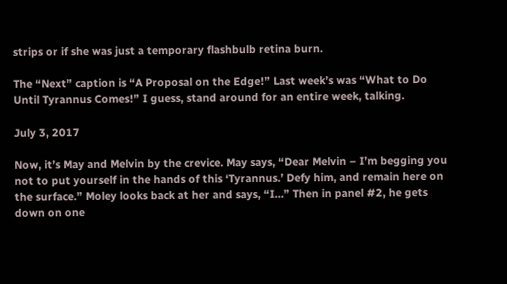strips or if she was just a temporary flashbulb retina burn.

The “Next” caption is “A Proposal on the Edge!” Last week’s was “What to Do Until Tyrannus Comes!” I guess, stand around for an entire week, talking.

July 3, 2017

Now, it’s May and Melvin by the crevice. May says, “Dear Melvin – I’m begging you not to put yourself in the hands of this ‘Tyrannus.’ Defy him, and remain here on the surface.” Moley looks back at her and says, “I…” Then in panel #2, he gets down on one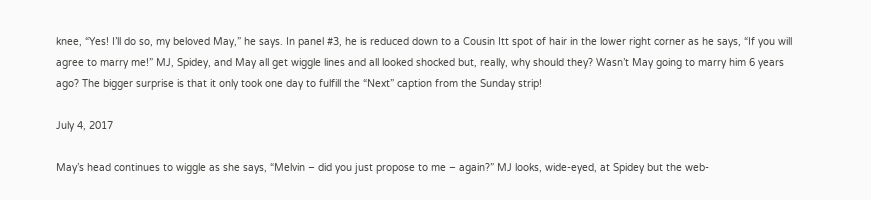knee, “Yes! I’ll do so, my beloved May,” he says. In panel #3, he is reduced down to a Cousin Itt spot of hair in the lower right corner as he says, “If you will agree to marry me!” MJ, Spidey, and May all get wiggle lines and all looked shocked but, really, why should they? Wasn’t May going to marry him 6 years ago? The bigger surprise is that it only took one day to fulfill the “Next” caption from the Sunday strip!

July 4, 2017

May’s head continues to wiggle as she says, “Melvin – did you just propose to me – again?” MJ looks, wide-eyed, at Spidey but the web-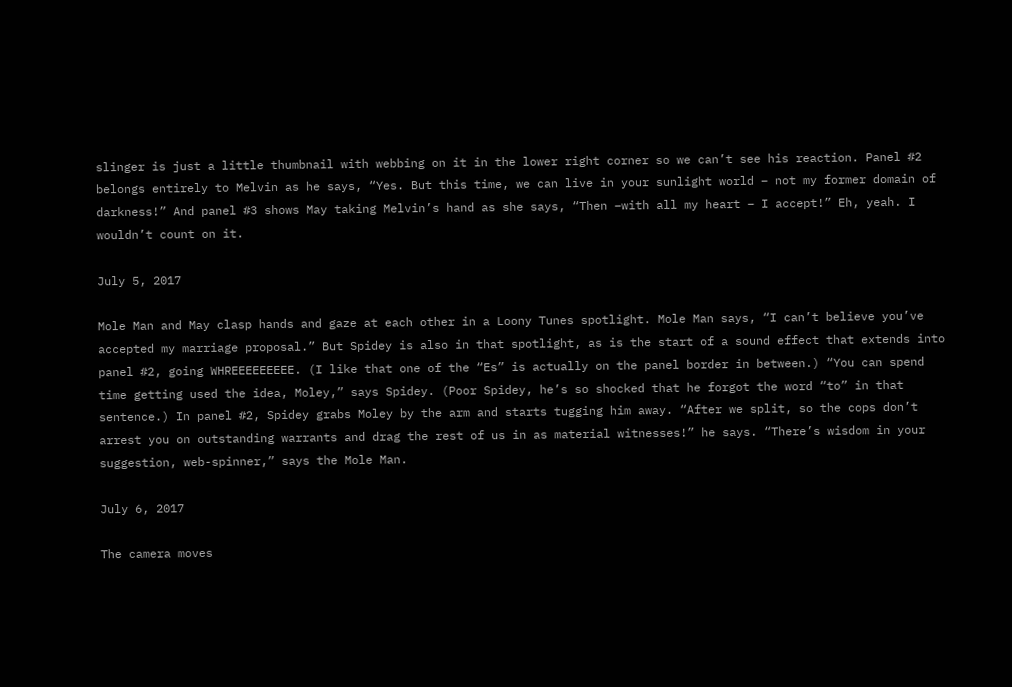slinger is just a little thumbnail with webbing on it in the lower right corner so we can’t see his reaction. Panel #2 belongs entirely to Melvin as he says, “Yes. But this time, we can live in your sunlight world – not my former domain of darkness!” And panel #3 shows May taking Melvin’s hand as she says, “Then –with all my heart – I accept!” Eh, yeah. I wouldn’t count on it.

July 5, 2017

Mole Man and May clasp hands and gaze at each other in a Loony Tunes spotlight. Mole Man says, “I can’t believe you’ve accepted my marriage proposal.” But Spidey is also in that spotlight, as is the start of a sound effect that extends into panel #2, going WHREEEEEEEEE. (I like that one of the “Es” is actually on the panel border in between.) “You can spend time getting used the idea, Moley,” says Spidey. (Poor Spidey, he’s so shocked that he forgot the word “to” in that sentence.) In panel #2, Spidey grabs Moley by the arm and starts tugging him away. “After we split, so the cops don’t arrest you on outstanding warrants and drag the rest of us in as material witnesses!” he says. “There’s wisdom in your suggestion, web-spinner,” says the Mole Man.

July 6, 2017

The camera moves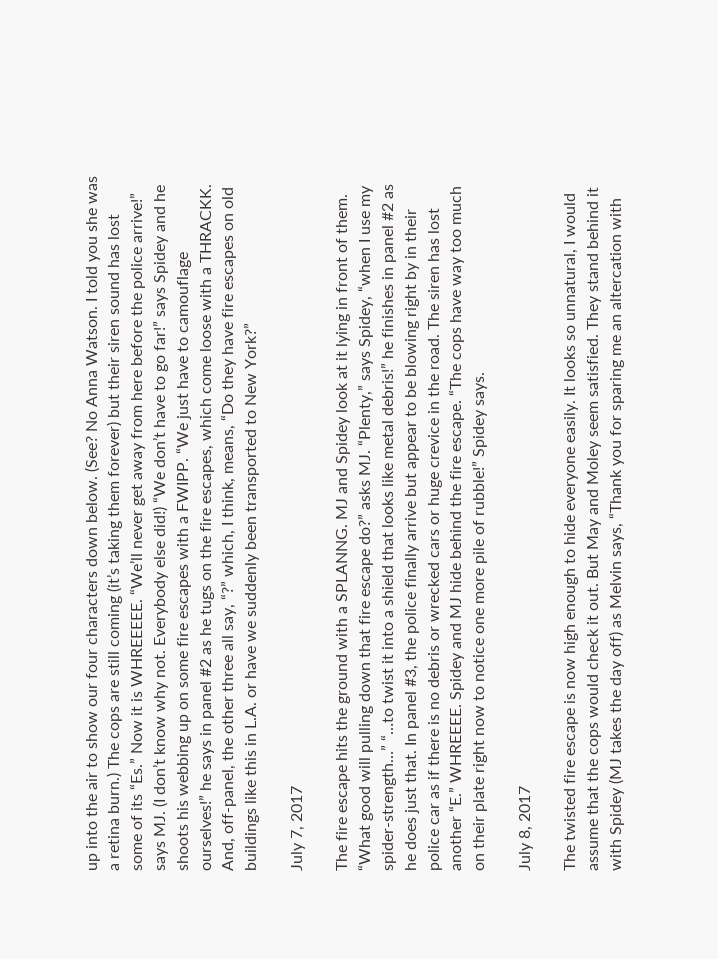up into the air to show our four characters down below. (See? No Anna Watson. I told you she was a retina burn.) The cops are still coming (it’s taking them forever) but their siren sound has lost some of its “Es.” Now it is WHREEEEE. “We’ll never get away from here before the police arrive!” says MJ. (I don’t know why not. Everybody else did!) “We don’t have to go far!” says Spidey and he shoots his webbing up on some fire escapes with a FWIPP. “We just have to camouflage ourselves!” he says in panel #2 as he tugs on the fire escapes, which come loose with a THRACKK. And, off-panel, the other three all say, “?” which, I think, means, “Do they have fire escapes on old buildings like this in L.A. or have we suddenly been transported to New York?”

July 7, 2017

The fire escape hits the ground with a SPLANNG. MJ and Spidey look at it lying in front of them. “What good will pulling down that fire escape do?” asks MJ. “Plenty,” says Spidey, “when I use my spider-strength…” “…to twist it into a shield that looks like metal debris!” he finishes in panel #2 as he does just that. In panel #3, the police finally arrive but appear to be blowing right by in their police car as if there is no debris or wrecked cars or huge crevice in the road. The siren has lost another “E.” WHREEEE. Spidey and MJ hide behind the fire escape. “The cops have way too much on their plate right now to notice one more pile of rubble!” Spidey says.

July 8, 2017

The twisted fire escape is now high enough to hide everyone easily. It looks so unnatural, I would assume that the cops would check it out. But May and Moley seem satisfied. They stand behind it with Spidey (MJ takes the day off) as Melvin says, “Thank you for sparing me an altercation with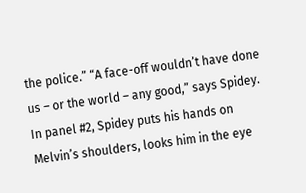the police.” “A face-off wouldn’t have done us – or the world – any good,” says Spidey. In panel #2, Spidey puts his hands on Melvin’s shoulders, looks him in the eye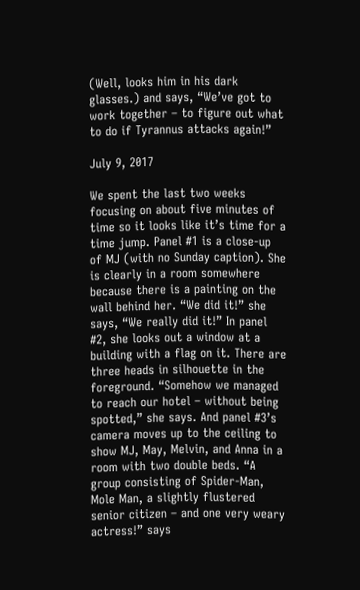(Well, looks him in his dark glasses.) and says, “We’ve got to work together – to figure out what to do if Tyrannus attacks again!”

July 9, 2017

We spent the last two weeks focusing on about five minutes of time so it looks like it’s time for a time jump. Panel #1 is a close-up of MJ (with no Sunday caption). She is clearly in a room somewhere because there is a painting on the wall behind her. “We did it!” she says, “We really did it!” In panel #2, she looks out a window at a building with a flag on it. There are three heads in silhouette in the foreground. “Somehow we managed to reach our hotel – without being spotted,” she says. And panel #3’s camera moves up to the ceiling to show MJ, May, Melvin, and Anna in a room with two double beds. “A group consisting of Spider-Man, Mole Man, a slightly flustered senior citizen – and one very weary actress!” says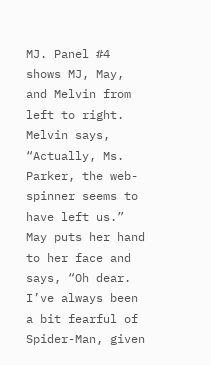MJ. Panel #4 shows MJ, May, and Melvin from left to right. Melvin says, “Actually, Ms. Parker, the web-spinner seems to have left us.” May puts her hand to her face and says, “Oh dear. I’ve always been a bit fearful of Spider-Man, given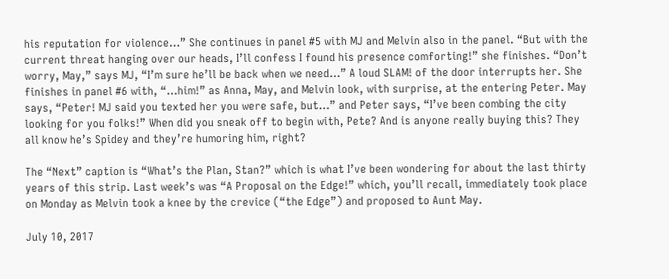his reputation for violence…” She continues in panel #5 with MJ and Melvin also in the panel. “But with the current threat hanging over our heads, I’ll confess I found his presence comforting!” she finishes. “Don’t worry, May,” says MJ, “I’m sure he’ll be back when we need…” A loud SLAM! of the door interrupts her. She finishes in panel #6 with, “…him!” as Anna, May, and Melvin look, with surprise, at the entering Peter. May says, “Peter! MJ said you texted her you were safe, but…” and Peter says, “I’ve been combing the city looking for you folks!” When did you sneak off to begin with, Pete? And is anyone really buying this? They all know he’s Spidey and they’re humoring him, right?

The “Next” caption is “What’s the Plan, Stan?” which is what I’ve been wondering for about the last thirty years of this strip. Last week’s was “A Proposal on the Edge!” which, you’ll recall, immediately took place on Monday as Melvin took a knee by the crevice (“the Edge”) and proposed to Aunt May.

July 10, 2017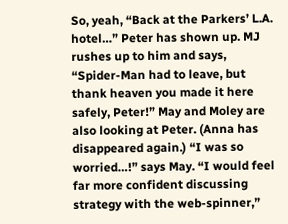So, yeah, “Back at the Parkers’ L.A. hotel…” Peter has shown up. MJ rushes up to him and says, “Spider-Man had to leave, but thank heaven you made it here safely, Peter!” May and Moley are also looking at Peter. (Anna has disappeared again.) “I was so worried…!” says May. “I would feel far more confident discussing strategy with the web-spinner,”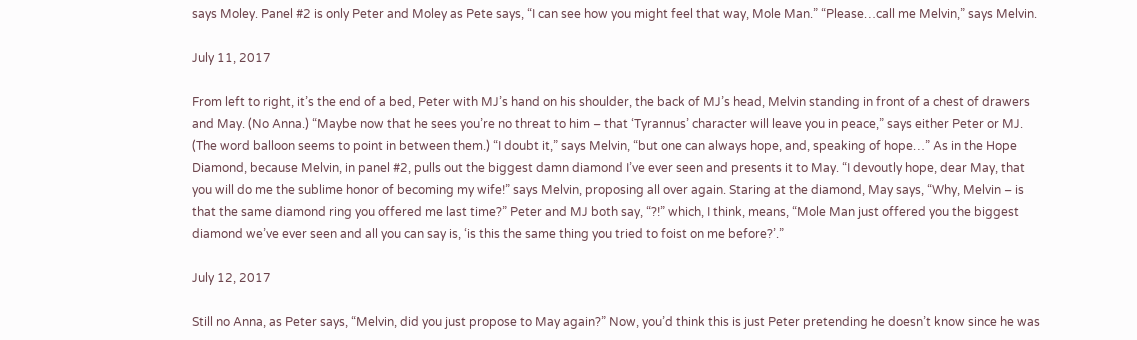says Moley. Panel #2 is only Peter and Moley as Pete says, “I can see how you might feel that way, Mole Man.” “Please…call me Melvin,” says Melvin.

July 11, 2017

From left to right, it’s the end of a bed, Peter with MJ’s hand on his shoulder, the back of MJ’s head, Melvin standing in front of a chest of drawers and May. (No Anna.) “Maybe now that he sees you’re no threat to him – that ‘Tyrannus’ character will leave you in peace,” says either Peter or MJ. (The word balloon seems to point in between them.) “I doubt it,” says Melvin, “but one can always hope, and, speaking of hope…” As in the Hope Diamond, because Melvin, in panel #2, pulls out the biggest damn diamond I’ve ever seen and presents it to May. “I devoutly hope, dear May, that you will do me the sublime honor of becoming my wife!” says Melvin, proposing all over again. Staring at the diamond, May says, “Why, Melvin – is that the same diamond ring you offered me last time?” Peter and MJ both say, “?!” which, I think, means, “Mole Man just offered you the biggest diamond we’ve ever seen and all you can say is, ‘is this the same thing you tried to foist on me before?’.”

July 12, 2017

Still no Anna, as Peter says, “Melvin, did you just propose to May again?” Now, you’d think this is just Peter pretending he doesn’t know since he was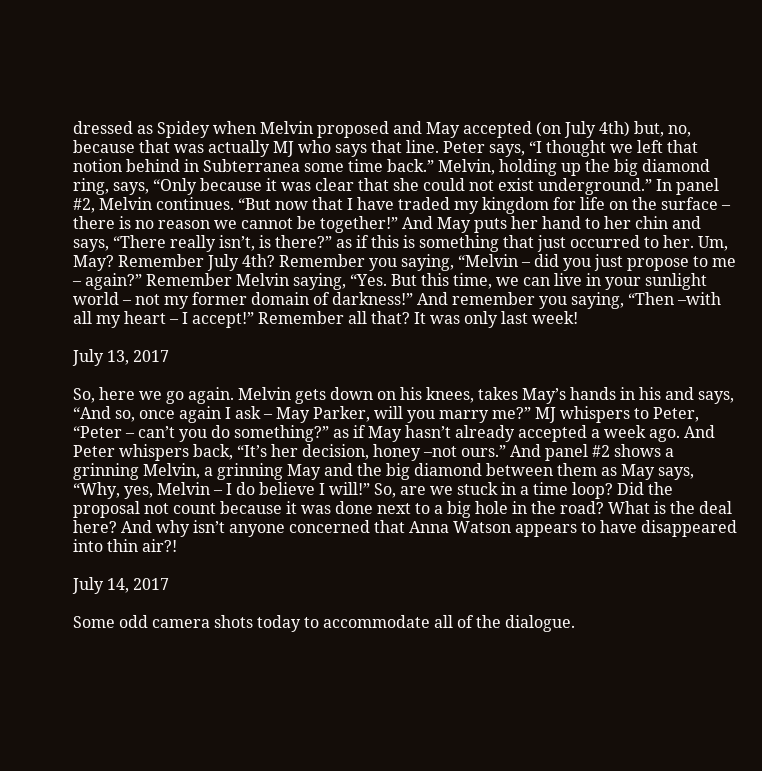dressed as Spidey when Melvin proposed and May accepted (on July 4th) but, no, because that was actually MJ who says that line. Peter says, “I thought we left that notion behind in Subterranea some time back.” Melvin, holding up the big diamond ring, says, “Only because it was clear that she could not exist underground.” In panel #2, Melvin continues. “But now that I have traded my kingdom for life on the surface – there is no reason we cannot be together!” And May puts her hand to her chin and says, “There really isn’t, is there?” as if this is something that just occurred to her. Um, May? Remember July 4th? Remember you saying, “Melvin – did you just propose to me – again?” Remember Melvin saying, “Yes. But this time, we can live in your sunlight world – not my former domain of darkness!” And remember you saying, “Then –with all my heart – I accept!” Remember all that? It was only last week!

July 13, 2017

So, here we go again. Melvin gets down on his knees, takes May’s hands in his and says, “And so, once again I ask – May Parker, will you marry me?” MJ whispers to Peter, “Peter – can’t you do something?” as if May hasn’t already accepted a week ago. And Peter whispers back, “It’s her decision, honey –not ours.” And panel #2 shows a grinning Melvin, a grinning May and the big diamond between them as May says, “Why, yes, Melvin – I do believe I will!” So, are we stuck in a time loop? Did the proposal not count because it was done next to a big hole in the road? What is the deal here? And why isn’t anyone concerned that Anna Watson appears to have disappeared into thin air?!

July 14, 2017

Some odd camera shots today to accommodate all of the dialogue.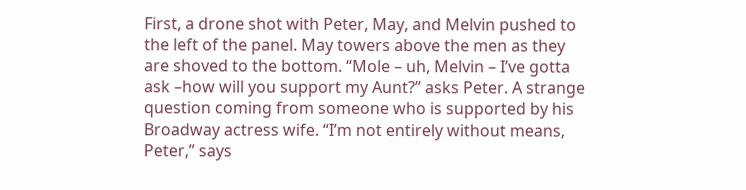First, a drone shot with Peter, May, and Melvin pushed to the left of the panel. May towers above the men as they are shoved to the bottom. “Mole – uh, Melvin – I’ve gotta ask –how will you support my Aunt?” asks Peter. A strange question coming from someone who is supported by his Broadway actress wife. “I’m not entirely without means, Peter,” says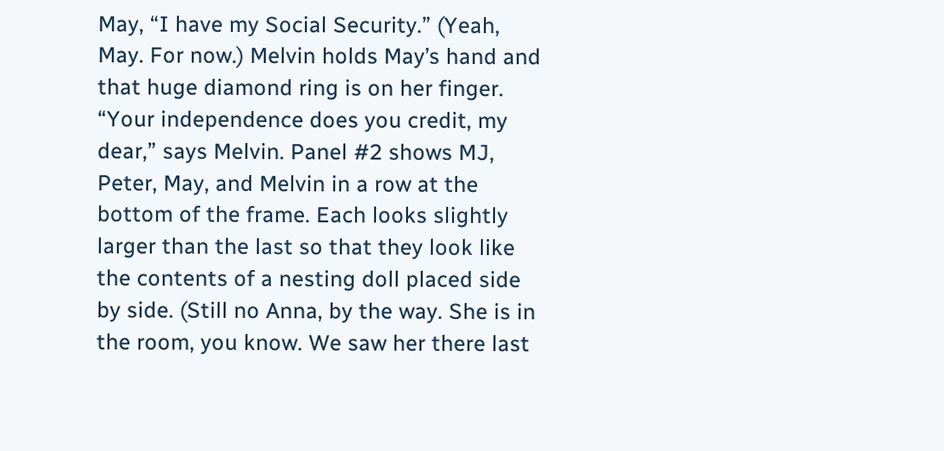May, “I have my Social Security.” (Yeah, May. For now.) Melvin holds May’s hand and that huge diamond ring is on her finger. “Your independence does you credit, my dear,” says Melvin. Panel #2 shows MJ, Peter, May, and Melvin in a row at the bottom of the frame. Each looks slightly larger than the last so that they look like the contents of a nesting doll placed side by side. (Still no Anna, by the way. She is in the room, you know. We saw her there last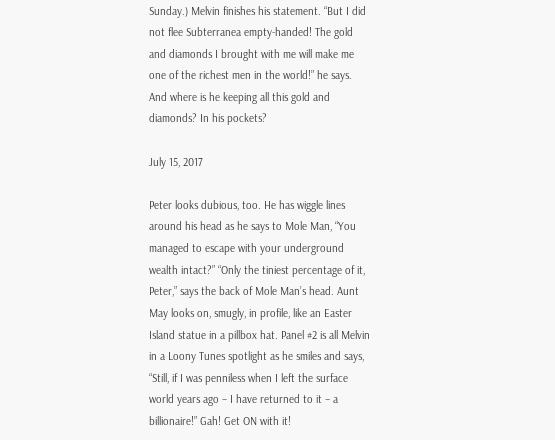Sunday.) Melvin finishes his statement. “But I did not flee Subterranea empty-handed! The gold and diamonds I brought with me will make me one of the richest men in the world!” he says. And where is he keeping all this gold and diamonds? In his pockets?

July 15, 2017

Peter looks dubious, too. He has wiggle lines around his head as he says to Mole Man, “You managed to escape with your underground wealth intact?” “Only the tiniest percentage of it, Peter,” says the back of Mole Man’s head. Aunt May looks on, smugly, in profile, like an Easter Island statue in a pillbox hat. Panel #2 is all Melvin in a Loony Tunes spotlight as he smiles and says, “Still, if I was penniless when I left the surface world years ago – I have returned to it – a billionaire!” Gah! Get ON with it!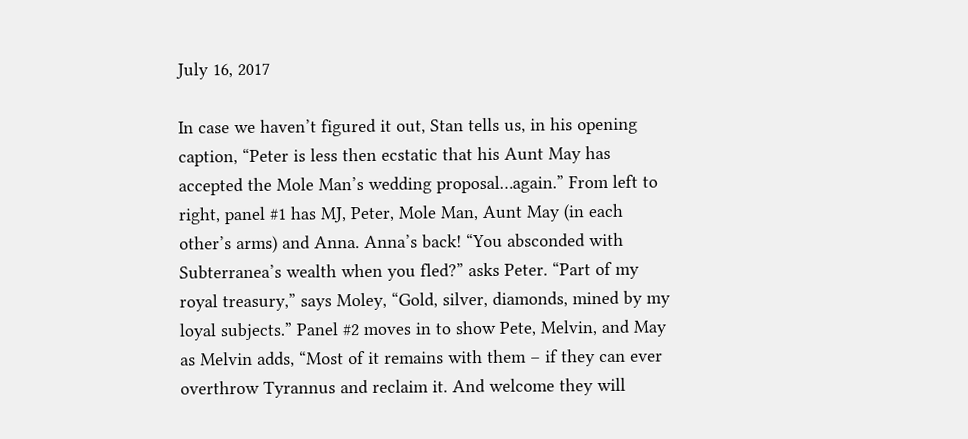July 16, 2017

In case we haven’t figured it out, Stan tells us, in his opening caption, “Peter is less then ecstatic that his Aunt May has accepted the Mole Man’s wedding proposal…again.” From left to right, panel #1 has MJ, Peter, Mole Man, Aunt May (in each other’s arms) and Anna. Anna’s back! “You absconded with Subterranea’s wealth when you fled?” asks Peter. “Part of my royal treasury,” says Moley, “Gold, silver, diamonds, mined by my loyal subjects.” Panel #2 moves in to show Pete, Melvin, and May as Melvin adds, “Most of it remains with them – if they can ever overthrow Tyrannus and reclaim it. And welcome they will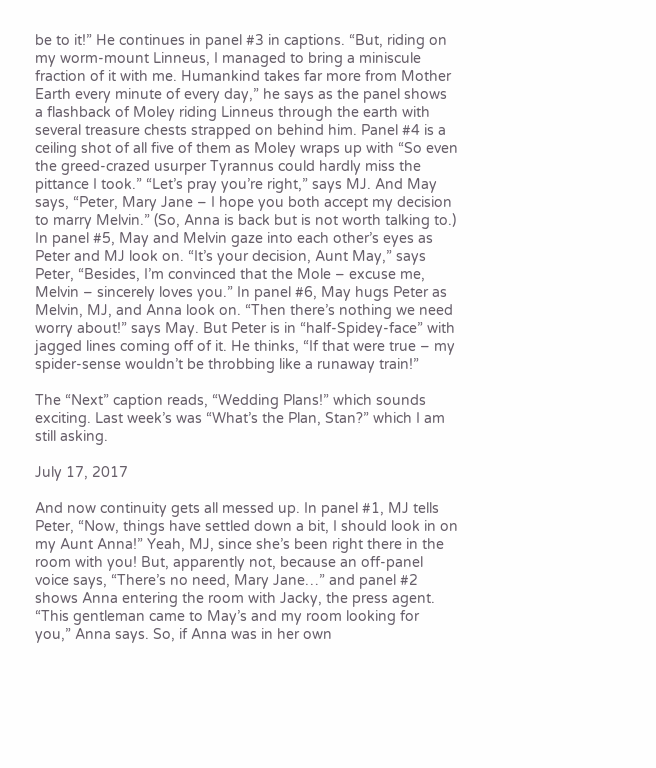be to it!” He continues in panel #3 in captions. “But, riding on my worm-mount Linneus, I managed to bring a miniscule fraction of it with me. Humankind takes far more from Mother Earth every minute of every day,” he says as the panel shows a flashback of Moley riding Linneus through the earth with several treasure chests strapped on behind him. Panel #4 is a ceiling shot of all five of them as Moley wraps up with “So even the greed-crazed usurper Tyrannus could hardly miss the pittance I took.” “Let’s pray you’re right,” says MJ. And May says, “Peter, Mary Jane – I hope you both accept my decision to marry Melvin.” (So, Anna is back but is not worth talking to.) In panel #5, May and Melvin gaze into each other’s eyes as Peter and MJ look on. “It’s your decision, Aunt May,” says Peter, “Besides, I’m convinced that the Mole – excuse me, Melvin – sincerely loves you.” In panel #6, May hugs Peter as Melvin, MJ, and Anna look on. “Then there’s nothing we need worry about!” says May. But Peter is in “half-Spidey-face” with jagged lines coming off of it. He thinks, “If that were true – my spider-sense wouldn’t be throbbing like a runaway train!”

The “Next” caption reads, “Wedding Plans!” which sounds exciting. Last week’s was “What’s the Plan, Stan?” which I am still asking.

July 17, 2017

And now continuity gets all messed up. In panel #1, MJ tells Peter, “Now, things have settled down a bit, I should look in on my Aunt Anna!” Yeah, MJ, since she’s been right there in the room with you! But, apparently not, because an off-panel voice says, “There’s no need, Mary Jane…” and panel #2 shows Anna entering the room with Jacky, the press agent. “This gentleman came to May’s and my room looking for you,” Anna says. So, if Anna was in her own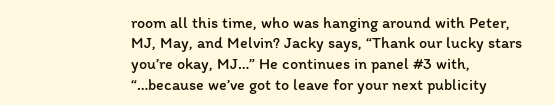room all this time, who was hanging around with Peter, MJ, May, and Melvin? Jacky says, “Thank our lucky stars you’re okay, MJ…” He continues in panel #3 with, “…because we’ve got to leave for your next publicity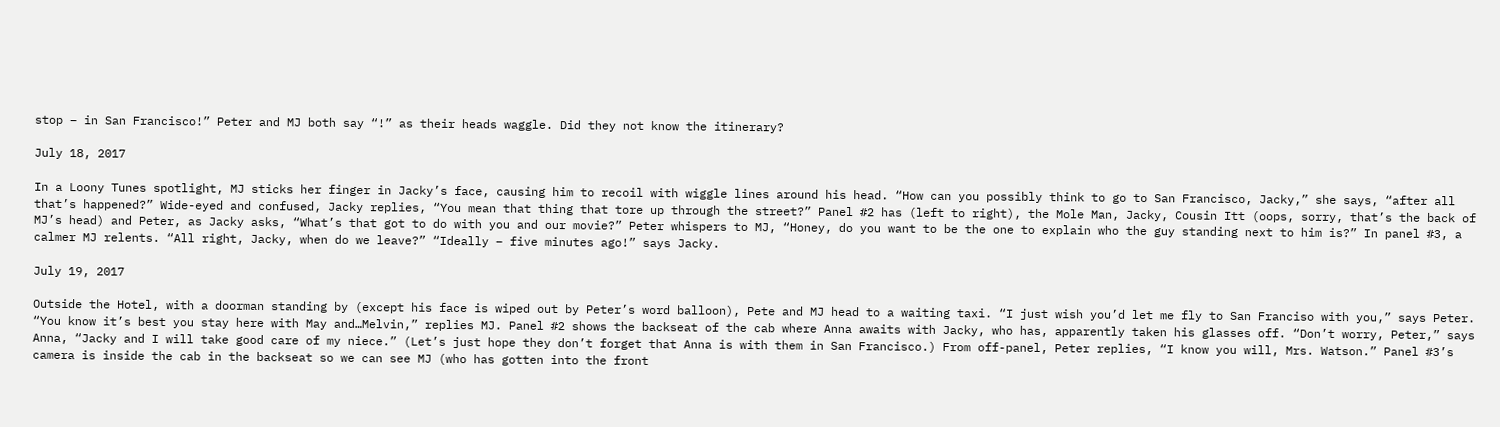stop – in San Francisco!” Peter and MJ both say “!” as their heads waggle. Did they not know the itinerary?

July 18, 2017

In a Loony Tunes spotlight, MJ sticks her finger in Jacky’s face, causing him to recoil with wiggle lines around his head. “How can you possibly think to go to San Francisco, Jacky,” she says, “after all that’s happened?” Wide-eyed and confused, Jacky replies, “You mean that thing that tore up through the street?” Panel #2 has (left to right), the Mole Man, Jacky, Cousin Itt (oops, sorry, that’s the back of MJ’s head) and Peter, as Jacky asks, “What’s that got to do with you and our movie?” Peter whispers to MJ, “Honey, do you want to be the one to explain who the guy standing next to him is?” In panel #3, a calmer MJ relents. “All right, Jacky, when do we leave?” “Ideally – five minutes ago!” says Jacky.

July 19, 2017

Outside the Hotel, with a doorman standing by (except his face is wiped out by Peter’s word balloon), Pete and MJ head to a waiting taxi. “I just wish you’d let me fly to San Franciso with you,” says Peter. “You know it’s best you stay here with May and…Melvin,” replies MJ. Panel #2 shows the backseat of the cab where Anna awaits with Jacky, who has, apparently taken his glasses off. “Don’t worry, Peter,” says Anna, “Jacky and I will take good care of my niece.” (Let’s just hope they don’t forget that Anna is with them in San Francisco.) From off-panel, Peter replies, “I know you will, Mrs. Watson.” Panel #3’s camera is inside the cab in the backseat so we can see MJ (who has gotten into the front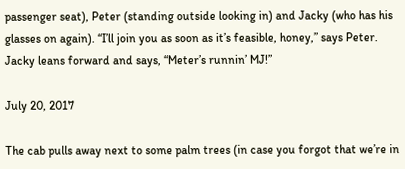passenger seat), Peter (standing outside looking in) and Jacky (who has his glasses on again). “I’ll join you as soon as it’s feasible, honey,” says Peter. Jacky leans forward and says, “Meter’s runnin’ MJ!”

July 20, 2017

The cab pulls away next to some palm trees (in case you forgot that we’re in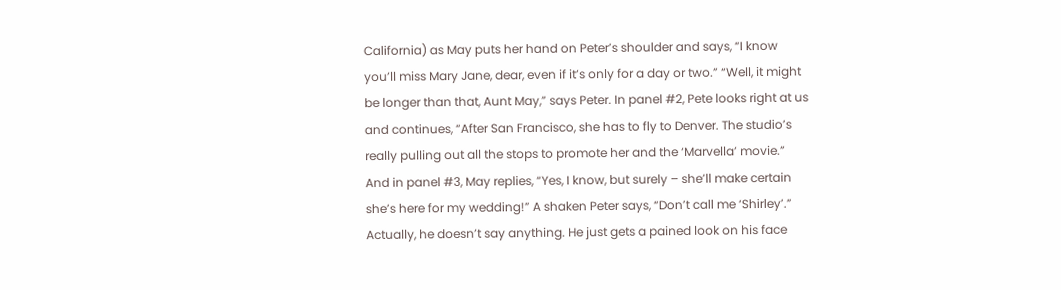California) as May puts her hand on Peter’s shoulder and says, “I know you’ll miss Mary Jane, dear, even if it’s only for a day or two.” “Well, it might be longer than that, Aunt May,” says Peter. In panel #2, Pete looks right at us and continues, “After San Francisco, she has to fly to Denver. The studio’s really pulling out all the stops to promote her and the ‘Marvella’ movie.” And in panel #3, May replies, “Yes, I know, but surely – she’ll make certain she’s here for my wedding!” A shaken Peter says, “Don’t call me ‘Shirley’.” Actually, he doesn’t say anything. He just gets a pained look on his face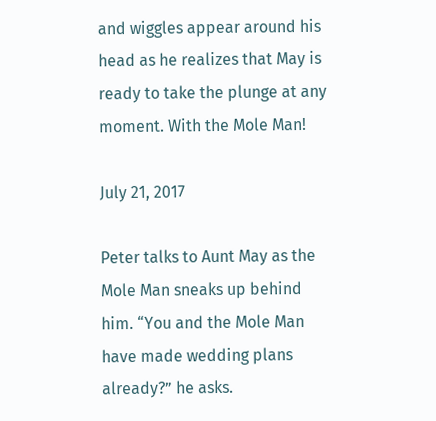and wiggles appear around his head as he realizes that May is ready to take the plunge at any moment. With the Mole Man!

July 21, 2017

Peter talks to Aunt May as the Mole Man sneaks up behind him. “You and the Mole Man have made wedding plans already?” he asks.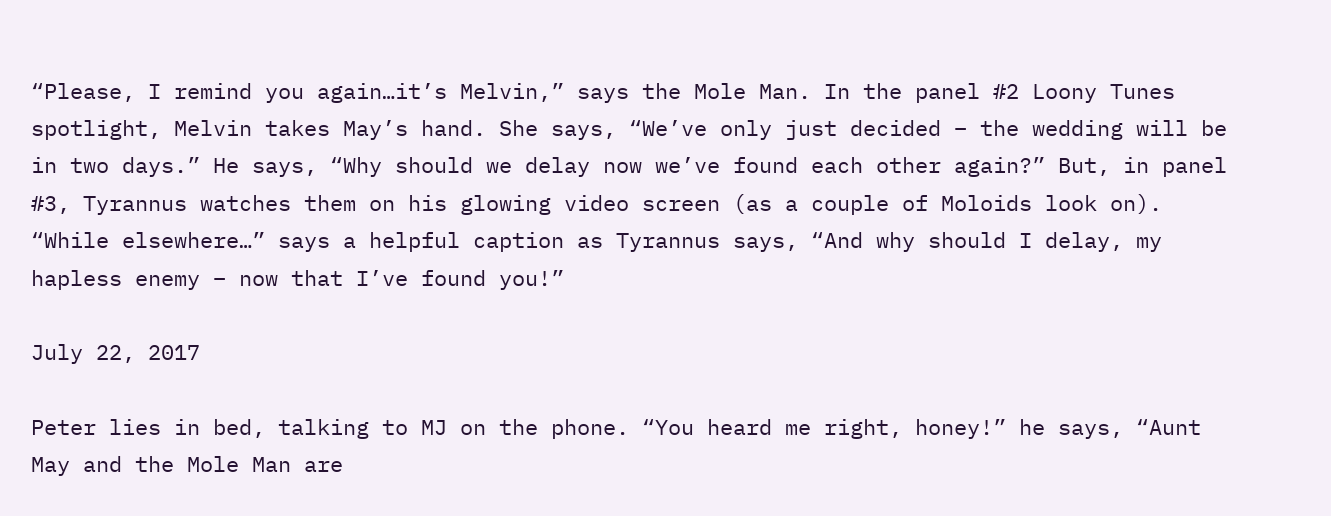“Please, I remind you again…it’s Melvin,” says the Mole Man. In the panel #2 Loony Tunes spotlight, Melvin takes May’s hand. She says, “We’ve only just decided – the wedding will be in two days.” He says, “Why should we delay now we’ve found each other again?” But, in panel #3, Tyrannus watches them on his glowing video screen (as a couple of Moloids look on). “While elsewhere…” says a helpful caption as Tyrannus says, “And why should I delay, my hapless enemy – now that I’ve found you!”

July 22, 2017

Peter lies in bed, talking to MJ on the phone. “You heard me right, honey!” he says, “Aunt May and the Mole Man are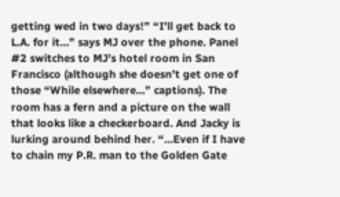getting wed in two days!” “I’ll get back to L.A. for it…” says MJ over the phone. Panel #2 switches to MJ’s hotel room in San Francisco (although she doesn’t get one of those “While elsewhere…” captions). The room has a fern and a picture on the wall that looks like a checkerboard. And Jacky is lurking around behind her. “…Even if I have to chain my P.R. man to the Golden Gate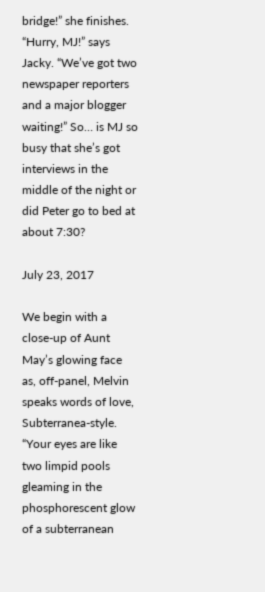bridge!” she finishes. “Hurry, MJ!” says Jacky. “We’ve got two newspaper reporters and a major blogger waiting!” So… is MJ so busy that she’s got interviews in the middle of the night or did Peter go to bed at about 7:30?

July 23, 2017

We begin with a close-up of Aunt May’s glowing face as, off-panel, Melvin speaks words of love, Subterranea-style. “Your eyes are like two limpid pools gleaming in the phosphorescent glow of a subterranean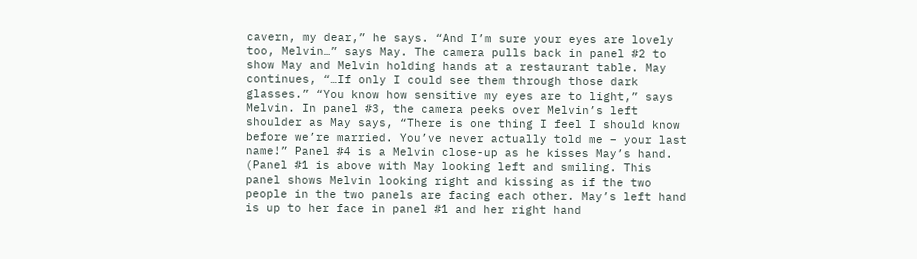cavern, my dear,” he says. “And I’m sure your eyes are lovely too, Melvin…” says May. The camera pulls back in panel #2 to show May and Melvin holding hands at a restaurant table. May continues, “…If only I could see them through those dark glasses.” “You know how sensitive my eyes are to light,” says Melvin. In panel #3, the camera peeks over Melvin’s left shoulder as May says, “There is one thing I feel I should know before we’re married. You’ve never actually told me – your last name!” Panel #4 is a Melvin close-up as he kisses May’s hand. (Panel #1 is above with May looking left and smiling. This panel shows Melvin looking right and kissing as if the two people in the two panels are facing each other. May’s left hand is up to her face in panel #1 and her right hand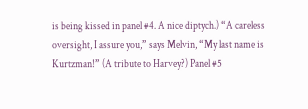is being kissed in panel #4. A nice diptych.) “A careless oversight, I assure you,” says Melvin, “My last name is Kurtzman!” (A tribute to Harvey?) Panel #5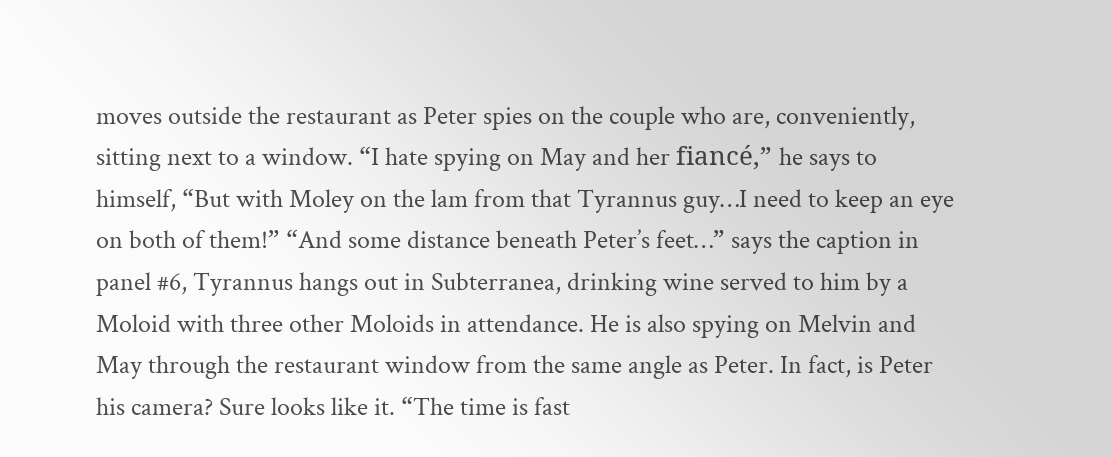moves outside the restaurant as Peter spies on the couple who are, conveniently, sitting next to a window. “I hate spying on May and her fiancé,” he says to himself, “But with Moley on the lam from that Tyrannus guy…I need to keep an eye on both of them!” “And some distance beneath Peter’s feet…” says the caption in panel #6, Tyrannus hangs out in Subterranea, drinking wine served to him by a Moloid with three other Moloids in attendance. He is also spying on Melvin and May through the restaurant window from the same angle as Peter. In fact, is Peter his camera? Sure looks like it. “The time is fast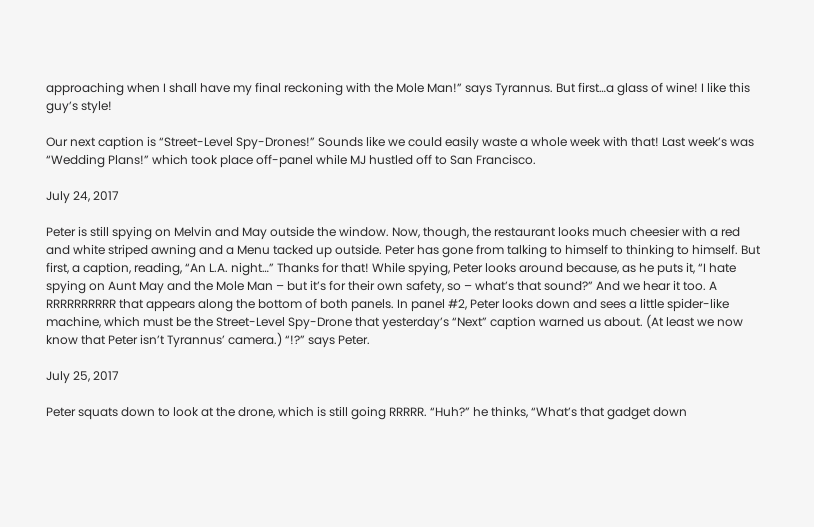approaching when I shall have my final reckoning with the Mole Man!” says Tyrannus. But first…a glass of wine! I like this guy’s style!

Our next caption is “Street-Level Spy-Drones!” Sounds like we could easily waste a whole week with that! Last week’s was “Wedding Plans!” which took place off-panel while MJ hustled off to San Francisco.

July 24, 2017

Peter is still spying on Melvin and May outside the window. Now, though, the restaurant looks much cheesier with a red and white striped awning and a Menu tacked up outside. Peter has gone from talking to himself to thinking to himself. But first, a caption, reading, “An L.A. night…” Thanks for that! While spying, Peter looks around because, as he puts it, “I hate spying on Aunt May and the Mole Man – but it’s for their own safety, so – what’s that sound?” And we hear it too. A RRRRRRRRRR that appears along the bottom of both panels. In panel #2, Peter looks down and sees a little spider-like machine, which must be the Street-Level Spy-Drone that yesterday’s “Next” caption warned us about. (At least we now know that Peter isn’t Tyrannus’ camera.) “!?” says Peter.

July 25, 2017

Peter squats down to look at the drone, which is still going RRRRR. “Huh?” he thinks, “What’s that gadget down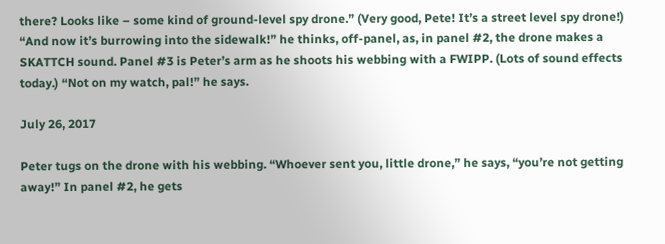there? Looks like – some kind of ground-level spy drone.” (Very good, Pete! It’s a street level spy drone!) “And now it’s burrowing into the sidewalk!” he thinks, off-panel, as, in panel #2, the drone makes a SKATTCH sound. Panel #3 is Peter’s arm as he shoots his webbing with a FWIPP. (Lots of sound effects today.) “Not on my watch, pal!” he says.

July 26, 2017

Peter tugs on the drone with his webbing. “Whoever sent you, little drone,” he says, “you’re not getting away!” In panel #2, he gets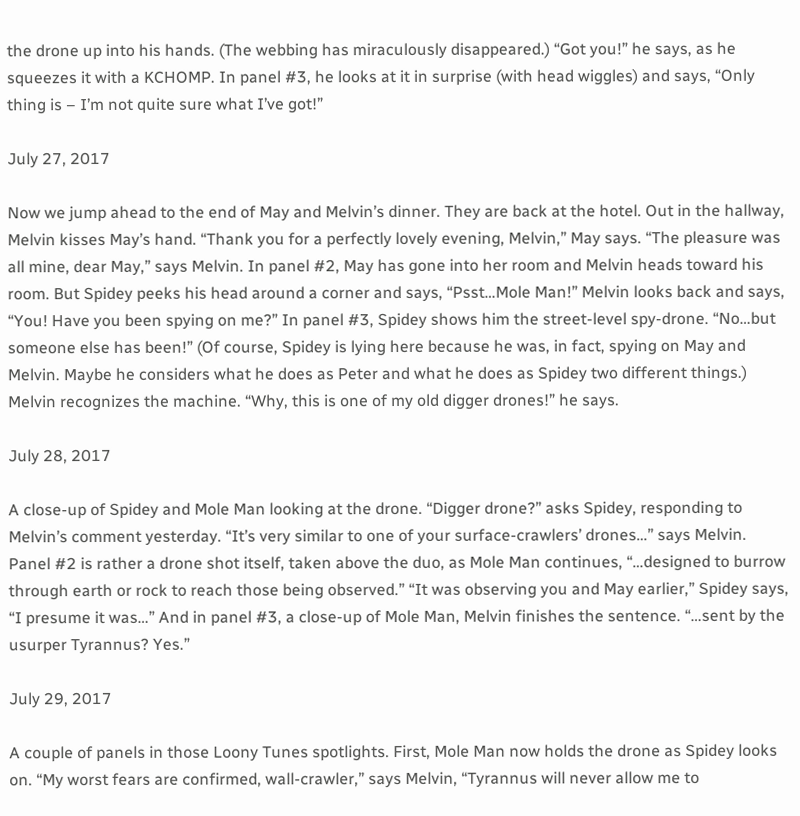the drone up into his hands. (The webbing has miraculously disappeared.) “Got you!” he says, as he squeezes it with a KCHOMP. In panel #3, he looks at it in surprise (with head wiggles) and says, “Only thing is – I’m not quite sure what I’ve got!”

July 27, 2017

Now we jump ahead to the end of May and Melvin’s dinner. They are back at the hotel. Out in the hallway, Melvin kisses May’s hand. “Thank you for a perfectly lovely evening, Melvin,” May says. “The pleasure was all mine, dear May,” says Melvin. In panel #2, May has gone into her room and Melvin heads toward his room. But Spidey peeks his head around a corner and says, “Psst…Mole Man!” Melvin looks back and says, “You! Have you been spying on me?” In panel #3, Spidey shows him the street-level spy-drone. “No…but someone else has been!” (Of course, Spidey is lying here because he was, in fact, spying on May and Melvin. Maybe he considers what he does as Peter and what he does as Spidey two different things.) Melvin recognizes the machine. “Why, this is one of my old digger drones!” he says.

July 28, 2017

A close-up of Spidey and Mole Man looking at the drone. “Digger drone?” asks Spidey, responding to Melvin’s comment yesterday. “It’s very similar to one of your surface-crawlers’ drones…” says Melvin. Panel #2 is rather a drone shot itself, taken above the duo, as Mole Man continues, “…designed to burrow through earth or rock to reach those being observed.” “It was observing you and May earlier,” Spidey says, “I presume it was…” And in panel #3, a close-up of Mole Man, Melvin finishes the sentence. “…sent by the usurper Tyrannus? Yes.”

July 29, 2017

A couple of panels in those Loony Tunes spotlights. First, Mole Man now holds the drone as Spidey looks on. “My worst fears are confirmed, wall-crawler,” says Melvin, “Tyrannus will never allow me to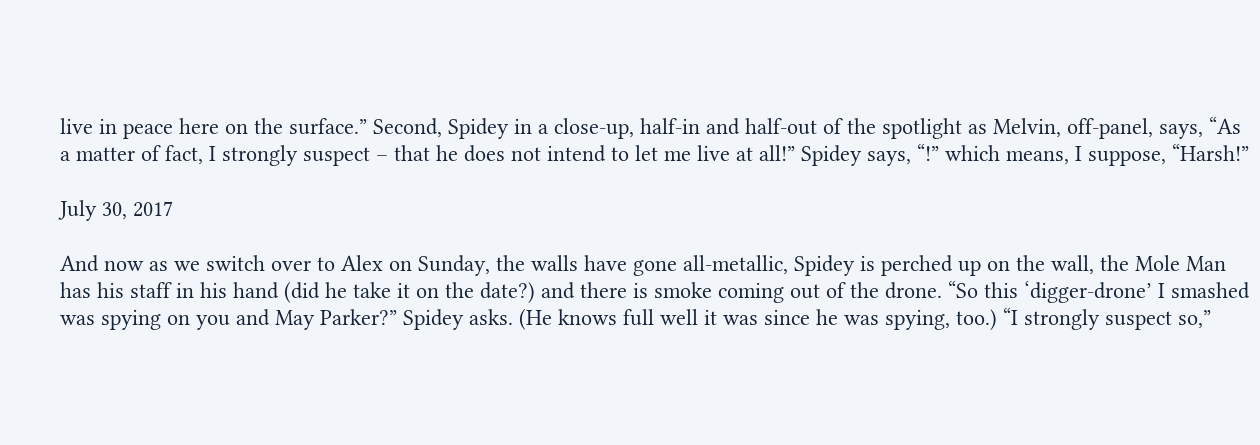live in peace here on the surface.” Second, Spidey in a close-up, half-in and half-out of the spotlight as Melvin, off-panel, says, “As a matter of fact, I strongly suspect – that he does not intend to let me live at all!” Spidey says, “!” which means, I suppose, “Harsh!”

July 30, 2017

And now as we switch over to Alex on Sunday, the walls have gone all-metallic, Spidey is perched up on the wall, the Mole Man has his staff in his hand (did he take it on the date?) and there is smoke coming out of the drone. “So this ‘digger-drone’ I smashed was spying on you and May Parker?” Spidey asks. (He knows full well it was since he was spying, too.) “I strongly suspect so,”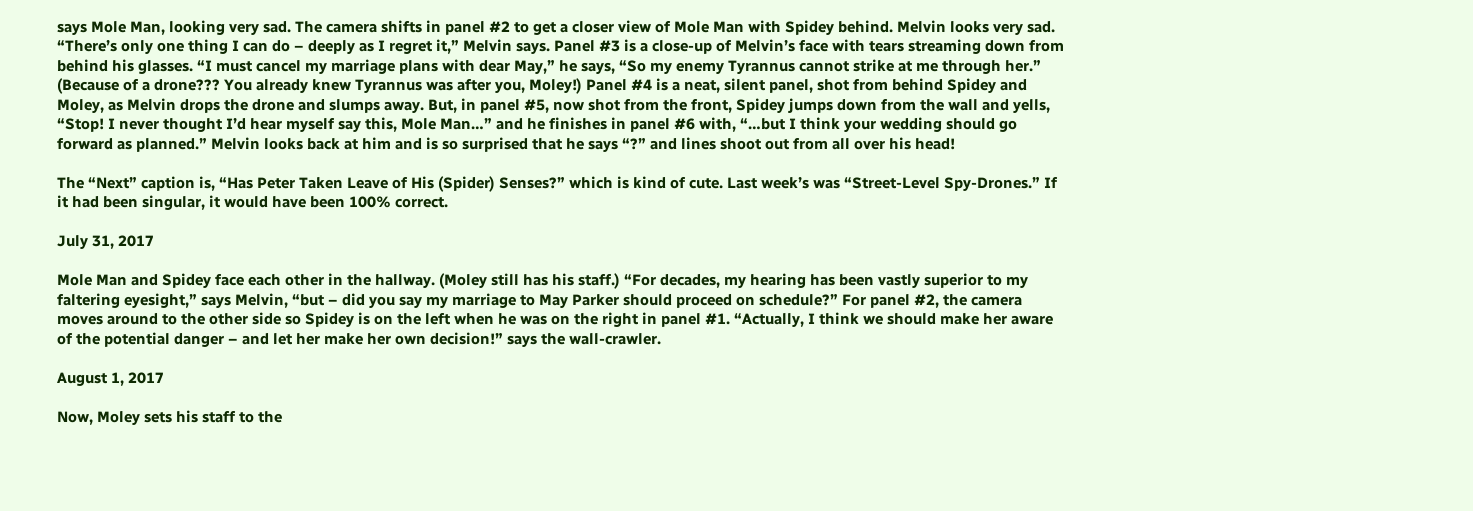says Mole Man, looking very sad. The camera shifts in panel #2 to get a closer view of Mole Man with Spidey behind. Melvin looks very sad. “There’s only one thing I can do – deeply as I regret it,” Melvin says. Panel #3 is a close-up of Melvin’s face with tears streaming down from behind his glasses. “I must cancel my marriage plans with dear May,” he says, “So my enemy Tyrannus cannot strike at me through her.” (Because of a drone??? You already knew Tyrannus was after you, Moley!) Panel #4 is a neat, silent panel, shot from behind Spidey and Moley, as Melvin drops the drone and slumps away. But, in panel #5, now shot from the front, Spidey jumps down from the wall and yells, “Stop! I never thought I’d hear myself say this, Mole Man…” and he finishes in panel #6 with, “…but I think your wedding should go forward as planned.” Melvin looks back at him and is so surprised that he says “?” and lines shoot out from all over his head!

The “Next” caption is, “Has Peter Taken Leave of His (Spider) Senses?” which is kind of cute. Last week’s was “Street-Level Spy-Drones.” If it had been singular, it would have been 100% correct.

July 31, 2017

Mole Man and Spidey face each other in the hallway. (Moley still has his staff.) “For decades, my hearing has been vastly superior to my faltering eyesight,” says Melvin, “but – did you say my marriage to May Parker should proceed on schedule?” For panel #2, the camera moves around to the other side so Spidey is on the left when he was on the right in panel #1. “Actually, I think we should make her aware of the potential danger – and let her make her own decision!” says the wall-crawler.

August 1, 2017

Now, Moley sets his staff to the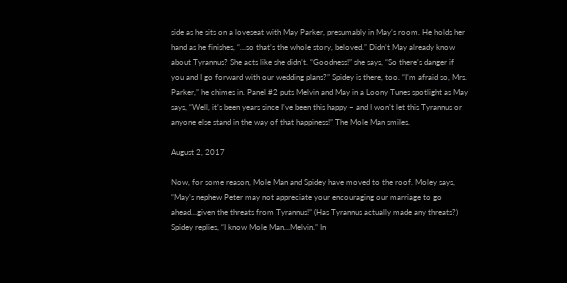side as he sits on a loveseat with May Parker, presumably in May’s room. He holds her hand as he finishes, “…so that’s the whole story, beloved.” Didn’t May already know about Tyrannus? She acts like she didn’t. “Goodness!” she says, “So there’s danger if you and I go forward with our wedding plans?” Spidey is there, too. “I’m afraid so, Mrs. Parker,” he chimes in. Panel #2 puts Melvin and May in a Loony Tunes spotlight as May says, “Well, it’s been years since I’ve been this happy – and I won’t let this Tyrannus or anyone else stand in the way of that happiness!” The Mole Man smiles.

August 2, 2017

Now, for some reason, Mole Man and Spidey have moved to the roof. Moley says, “May’s nephew Peter may not appreciate your encouraging our marriage to go ahead…given the threats from Tyrannus!” (Has Tyrannus actually made any threats?) Spidey replies, “I know Mole Man…Melvin.” In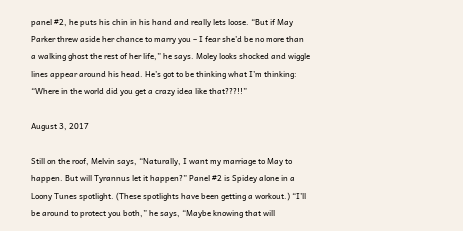panel #2, he puts his chin in his hand and really lets loose. “But if May Parker threw aside her chance to marry you – I fear she’d be no more than a walking ghost the rest of her life,” he says. Moley looks shocked and wiggle lines appear around his head. He’s got to be thinking what I’m thinking: “Where in the world did you get a crazy idea like that???!!”

August 3, 2017

Still on the roof, Melvin says, “Naturally, I want my marriage to May to happen. But will Tyrannus let it happen?” Panel #2 is Spidey alone in a Loony Tunes spotlight. (These spotlights have been getting a workout.) “I’ll be around to protect you both,” he says, “Maybe knowing that will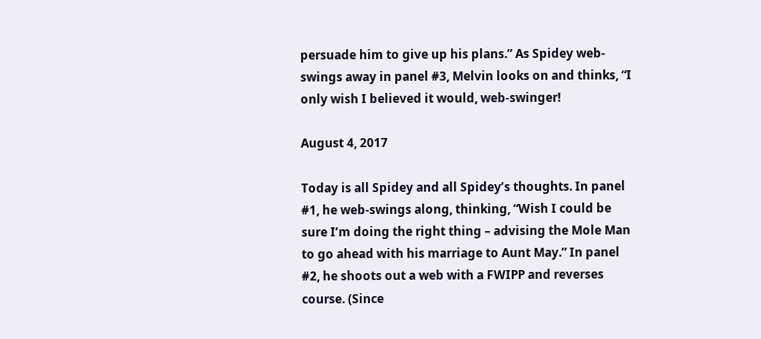persuade him to give up his plans.” As Spidey web-swings away in panel #3, Melvin looks on and thinks, “I only wish I believed it would, web-swinger!

August 4, 2017

Today is all Spidey and all Spidey’s thoughts. In panel #1, he web-swings along, thinking, “Wish I could be sure I’m doing the right thing – advising the Mole Man to go ahead with his marriage to Aunt May.” In panel #2, he shoots out a web with a FWIPP and reverses course. (Since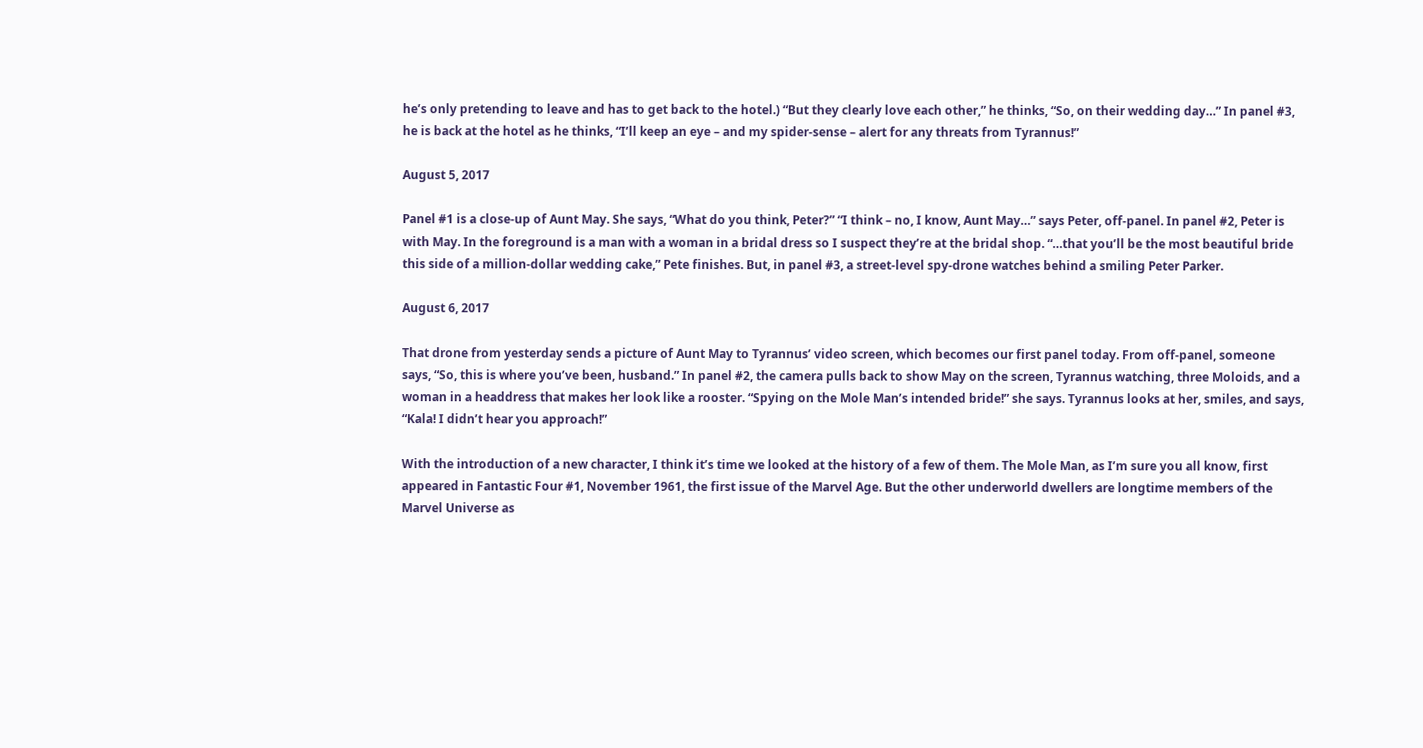he’s only pretending to leave and has to get back to the hotel.) “But they clearly love each other,” he thinks, “So, on their wedding day…” In panel #3, he is back at the hotel as he thinks, “I’ll keep an eye – and my spider-sense – alert for any threats from Tyrannus!”

August 5, 2017

Panel #1 is a close-up of Aunt May. She says, “What do you think, Peter?” “I think – no, I know, Aunt May…” says Peter, off-panel. In panel #2, Peter is with May. In the foreground is a man with a woman in a bridal dress so I suspect they’re at the bridal shop. “…that you’ll be the most beautiful bride this side of a million-dollar wedding cake,” Pete finishes. But, in panel #3, a street-level spy-drone watches behind a smiling Peter Parker.

August 6, 2017

That drone from yesterday sends a picture of Aunt May to Tyrannus’ video screen, which becomes our first panel today. From off-panel, someone says, “So, this is where you’ve been, husband.” In panel #2, the camera pulls back to show May on the screen, Tyrannus watching, three Moloids, and a woman in a headdress that makes her look like a rooster. “Spying on the Mole Man’s intended bride!” she says. Tyrannus looks at her, smiles, and says, “Kala! I didn’t hear you approach!”

With the introduction of a new character, I think it’s time we looked at the history of a few of them. The Mole Man, as I’m sure you all know, first appeared in Fantastic Four #1, November 1961, the first issue of the Marvel Age. But the other underworld dwellers are longtime members of the Marvel Universe as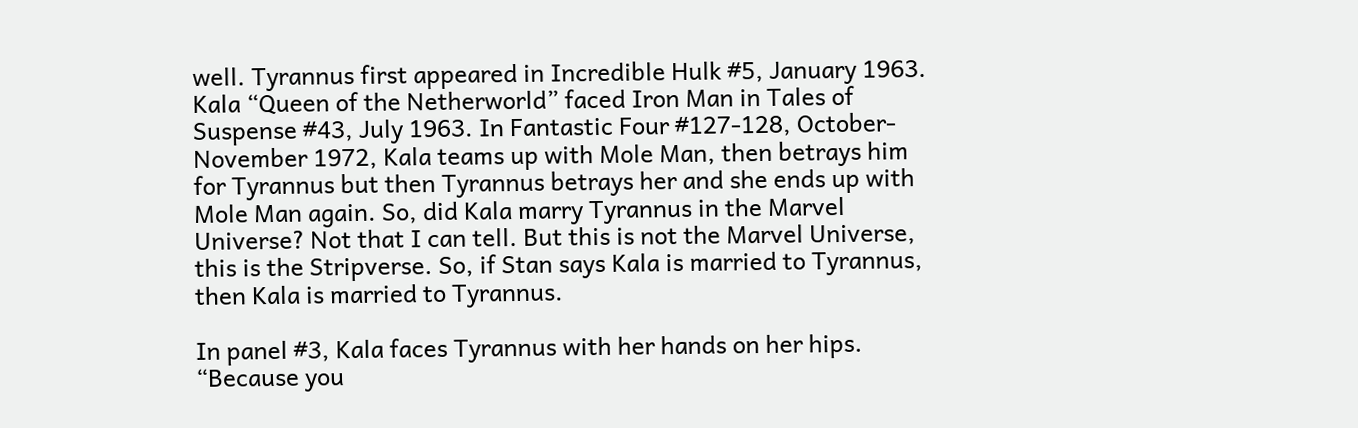well. Tyrannus first appeared in Incredible Hulk #5, January 1963. Kala “Queen of the Netherworld” faced Iron Man in Tales of Suspense #43, July 1963. In Fantastic Four #127-128, October-November 1972, Kala teams up with Mole Man, then betrays him for Tyrannus but then Tyrannus betrays her and she ends up with Mole Man again. So, did Kala marry Tyrannus in the Marvel Universe? Not that I can tell. But this is not the Marvel Universe, this is the Stripverse. So, if Stan says Kala is married to Tyrannus, then Kala is married to Tyrannus.

In panel #3, Kala faces Tyrannus with her hands on her hips. “Because you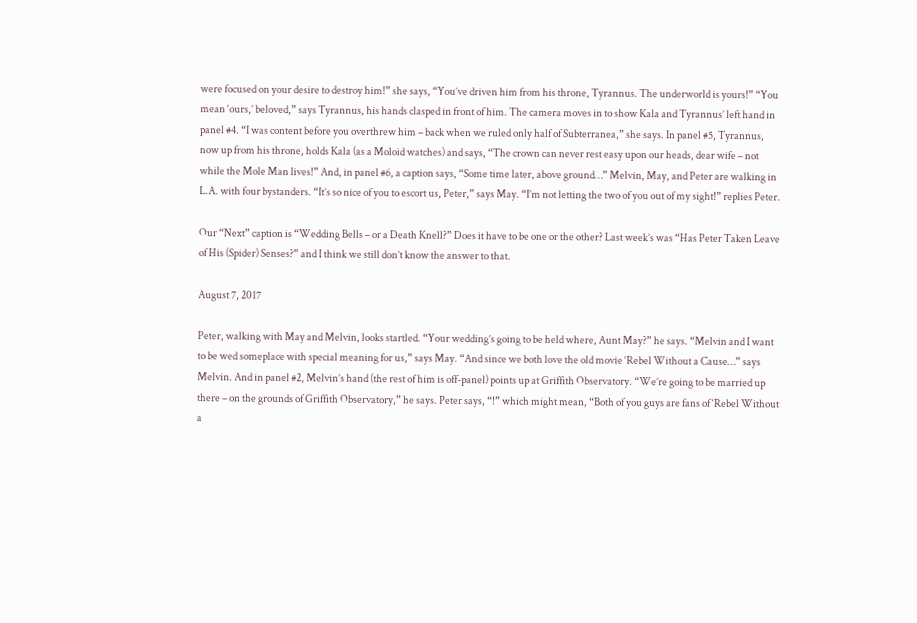were focused on your desire to destroy him!” she says, “You’ve driven him from his throne, Tyrannus. The underworld is yours!” “You mean ‘ours,’ beloved,” says Tyrannus, his hands clasped in front of him. The camera moves in to show Kala and Tyrannus’ left hand in panel #4. “I was content before you overthrew him – back when we ruled only half of Subterranea,” she says. In panel #5, Tyrannus, now up from his throne, holds Kala (as a Moloid watches) and says, “The crown can never rest easy upon our heads, dear wife – not while the Mole Man lives!” And, in panel #6, a caption says, “Some time later, above ground…” Melvin, May, and Peter are walking in L.A. with four bystanders. “It’s so nice of you to escort us, Peter,” says May. “I’m not letting the two of you out of my sight!” replies Peter.

Our “Next” caption is “Wedding Bells – or a Death Knell?” Does it have to be one or the other? Last week’s was “Has Peter Taken Leave of His (Spider) Senses?” and I think we still don’t know the answer to that.

August 7, 2017

Peter, walking with May and Melvin, looks startled. “Your wedding’s going to be held where, Aunt May?” he says. “Melvin and I want to be wed someplace with special meaning for us,” says May. “And since we both love the old movie ‘Rebel Without a Cause…” says Melvin. And in panel #2, Melvin’s hand (the rest of him is off-panel) points up at Griffith Observatory. “We’re going to be married up there – on the grounds of Griffith Observatory,” he says. Peter says, “!” which might mean, “Both of you guys are fans of ‘Rebel Without a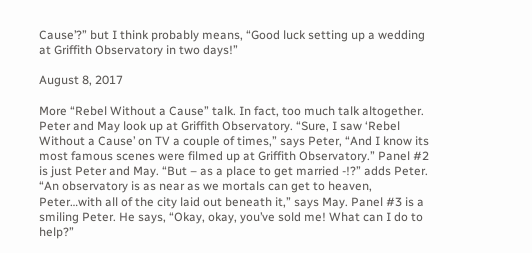Cause’?” but I think probably means, “Good luck setting up a wedding at Griffith Observatory in two days!”

August 8, 2017

More “Rebel Without a Cause” talk. In fact, too much talk altogether. Peter and May look up at Griffith Observatory. “Sure, I saw ‘Rebel Without a Cause’ on TV a couple of times,” says Peter, “And I know its most famous scenes were filmed up at Griffith Observatory.” Panel #2 is just Peter and May. “But – as a place to get married -!?” adds Peter. “An observatory is as near as we mortals can get to heaven, Peter…with all of the city laid out beneath it,” says May. Panel #3 is a smiling Peter. He says, “Okay, okay, you’ve sold me! What can I do to help?”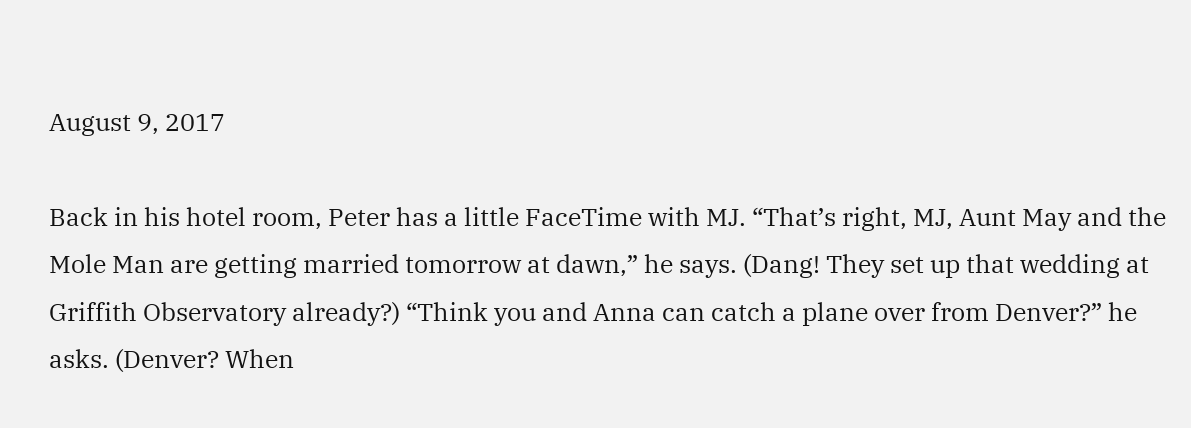August 9, 2017

Back in his hotel room, Peter has a little FaceTime with MJ. “That’s right, MJ, Aunt May and the Mole Man are getting married tomorrow at dawn,” he says. (Dang! They set up that wedding at Griffith Observatory already?) “Think you and Anna can catch a plane over from Denver?” he asks. (Denver? When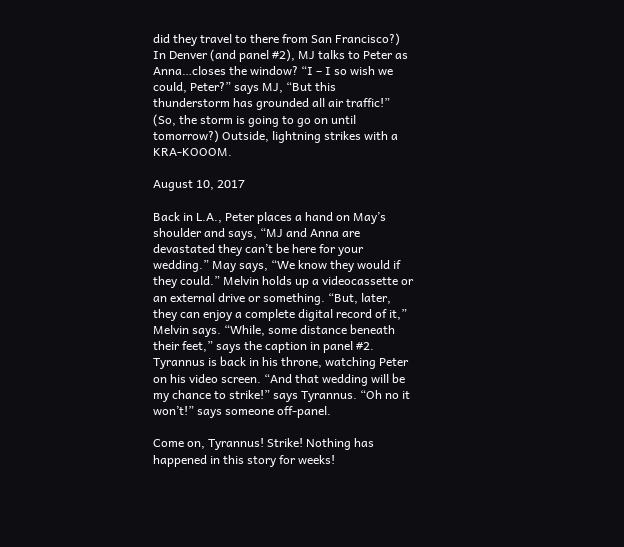did they travel to there from San Francisco?) In Denver (and panel #2), MJ talks to Peter as Anna…closes the window? “I – I so wish we could, Peter?” says MJ, “But this thunderstorm has grounded all air traffic!” (So, the storm is going to go on until tomorrow?) Outside, lightning strikes with a KRA-KOOOM.

August 10, 2017

Back in L.A., Peter places a hand on May’s shoulder and says, “MJ and Anna are devastated they can’t be here for your wedding.” May says, “We know they would if they could.” Melvin holds up a videocassette or an external drive or something. “But, later, they can enjoy a complete digital record of it,” Melvin says. “While, some distance beneath their feet,” says the caption in panel #2. Tyrannus is back in his throne, watching Peter on his video screen. “And that wedding will be my chance to strike!” says Tyrannus. “Oh no it won’t!” says someone off-panel.

Come on, Tyrannus! Strike! Nothing has happened in this story for weeks!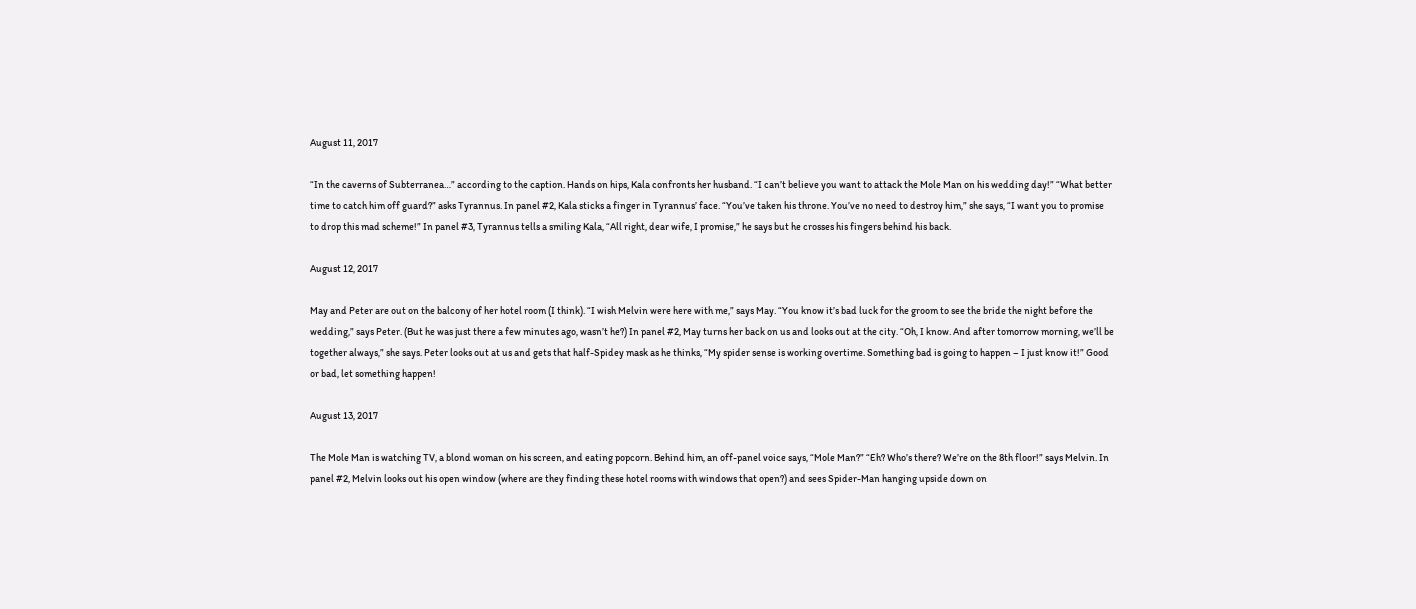August 11, 2017

“In the caverns of Subterranea…” according to the caption. Hands on hips, Kala confronts her husband. “I can’t believe you want to attack the Mole Man on his wedding day!” “What better time to catch him off guard?” asks Tyrannus. In panel #2, Kala sticks a finger in Tyrannus’ face. “You’ve taken his throne. You’ve no need to destroy him,” she says, “I want you to promise to drop this mad scheme!” In panel #3, Tyrannus tells a smiling Kala, “All right, dear wife, I promise,” he says but he crosses his fingers behind his back.

August 12, 2017

May and Peter are out on the balcony of her hotel room (I think). “I wish Melvin were here with me,” says May. “You know it’s bad luck for the groom to see the bride the night before the wedding,” says Peter. (But he was just there a few minutes ago, wasn’t he?) In panel #2, May turns her back on us and looks out at the city. “Oh, I know. And after tomorrow morning, we’ll be together always,” she says. Peter looks out at us and gets that half-Spidey mask as he thinks, “My spider sense is working overtime. Something bad is going to happen – I just know it!” Good or bad, let something happen!

August 13, 2017

The Mole Man is watching TV, a blond woman on his screen, and eating popcorn. Behind him, an off-panel voice says, “Mole Man?” “Eh? Who’s there? We’re on the 8th floor!” says Melvin. In panel #2, Melvin looks out his open window (where are they finding these hotel rooms with windows that open?) and sees Spider-Man hanging upside down on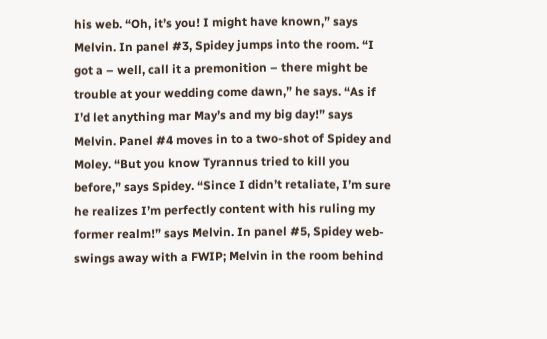his web. “Oh, it’s you! I might have known,” says Melvin. In panel #3, Spidey jumps into the room. “I got a – well, call it a premonition – there might be trouble at your wedding come dawn,” he says. “As if I’d let anything mar May’s and my big day!” says Melvin. Panel #4 moves in to a two-shot of Spidey and Moley. “But you know Tyrannus tried to kill you before,” says Spidey. “Since I didn’t retaliate, I’m sure he realizes I’m perfectly content with his ruling my former realm!” says Melvin. In panel #5, Spidey web-swings away with a FWIP; Melvin in the room behind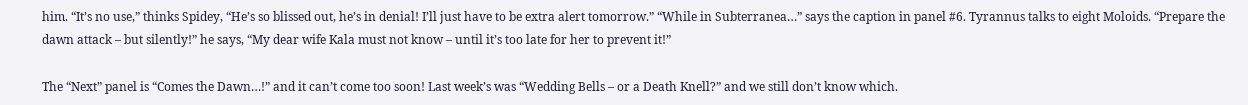him. “It’s no use,” thinks Spidey, “He’s so blissed out, he’s in denial! I’ll just have to be extra alert tomorrow.” “While in Subterranea…” says the caption in panel #6. Tyrannus talks to eight Moloids. “Prepare the dawn attack – but silently!” he says, “My dear wife Kala must not know – until it’s too late for her to prevent it!”

The “Next” panel is “Comes the Dawn…!” and it can’t come too soon! Last week’s was “Wedding Bells – or a Death Knell?” and we still don’t know which.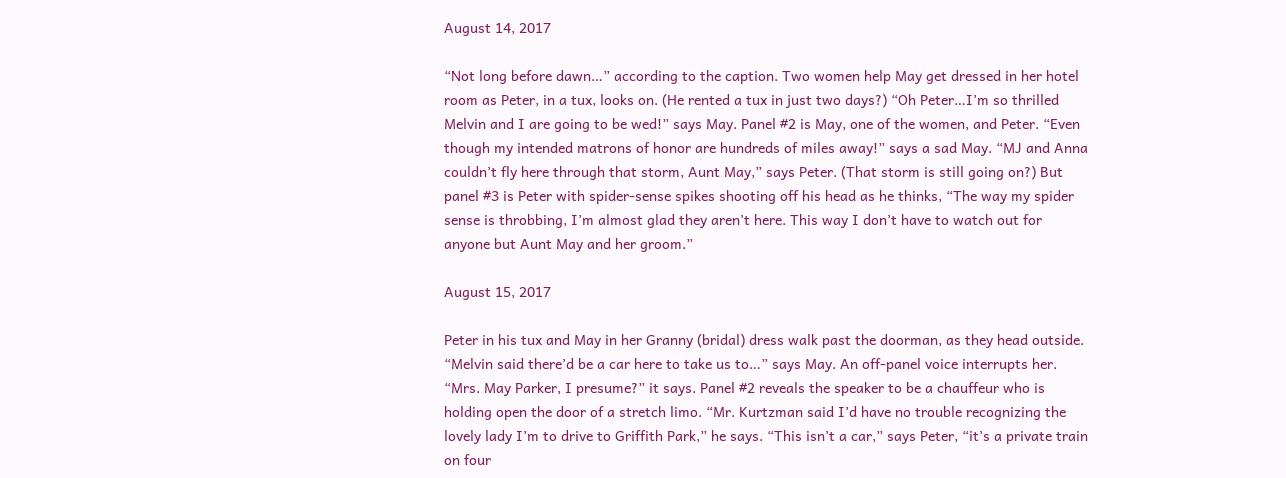August 14, 2017

“Not long before dawn…” according to the caption. Two women help May get dressed in her hotel room as Peter, in a tux, looks on. (He rented a tux in just two days?) “Oh Peter…I’m so thrilled Melvin and I are going to be wed!” says May. Panel #2 is May, one of the women, and Peter. “Even though my intended matrons of honor are hundreds of miles away!” says a sad May. “MJ and Anna couldn’t fly here through that storm, Aunt May,” says Peter. (That storm is still going on?) But panel #3 is Peter with spider-sense spikes shooting off his head as he thinks, “The way my spider sense is throbbing, I’m almost glad they aren’t here. This way I don’t have to watch out for anyone but Aunt May and her groom.”

August 15, 2017

Peter in his tux and May in her Granny (bridal) dress walk past the doorman, as they head outside. “Melvin said there’d be a car here to take us to…” says May. An off-panel voice interrupts her. “Mrs. May Parker, I presume?” it says. Panel #2 reveals the speaker to be a chauffeur who is holding open the door of a stretch limo. “Mr. Kurtzman said I’d have no trouble recognizing the lovely lady I’m to drive to Griffith Park,” he says. “This isn’t a car,” says Peter, “it’s a private train on four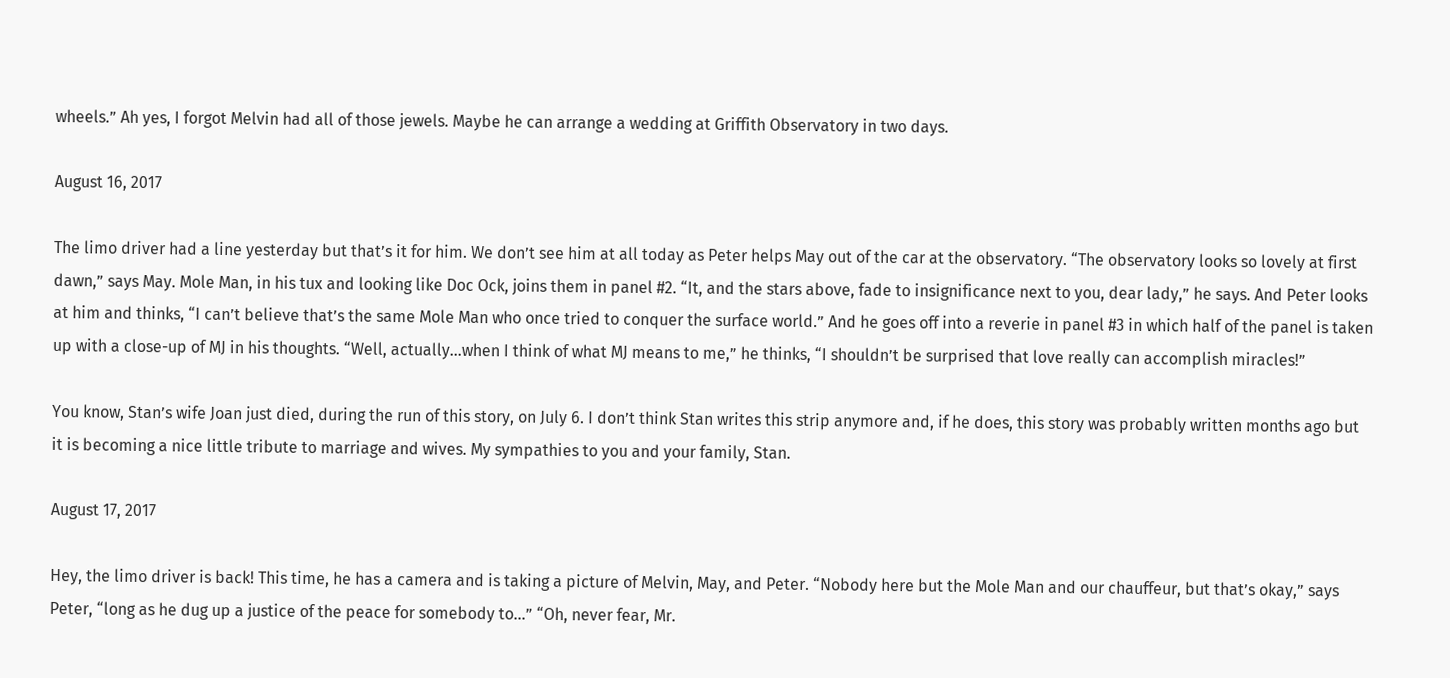wheels.” Ah yes, I forgot Melvin had all of those jewels. Maybe he can arrange a wedding at Griffith Observatory in two days.

August 16, 2017

The limo driver had a line yesterday but that’s it for him. We don’t see him at all today as Peter helps May out of the car at the observatory. “The observatory looks so lovely at first dawn,” says May. Mole Man, in his tux and looking like Doc Ock, joins them in panel #2. “It, and the stars above, fade to insignificance next to you, dear lady,” he says. And Peter looks at him and thinks, “I can’t believe that’s the same Mole Man who once tried to conquer the surface world.” And he goes off into a reverie in panel #3 in which half of the panel is taken up with a close-up of MJ in his thoughts. “Well, actually…when I think of what MJ means to me,” he thinks, “I shouldn’t be surprised that love really can accomplish miracles!”

You know, Stan’s wife Joan just died, during the run of this story, on July 6. I don’t think Stan writes this strip anymore and, if he does, this story was probably written months ago but it is becoming a nice little tribute to marriage and wives. My sympathies to you and your family, Stan.

August 17, 2017

Hey, the limo driver is back! This time, he has a camera and is taking a picture of Melvin, May, and Peter. “Nobody here but the Mole Man and our chauffeur, but that’s okay,” says Peter, “long as he dug up a justice of the peace for somebody to…” “Oh, never fear, Mr.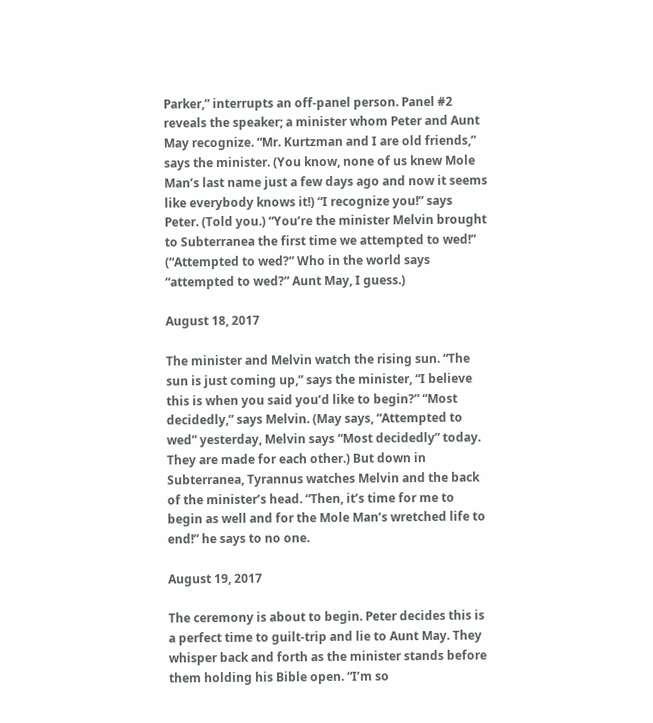Parker,” interrupts an off-panel person. Panel #2 reveals the speaker; a minister whom Peter and Aunt May recognize. “Mr. Kurtzman and I are old friends,” says the minister. (You know, none of us knew Mole Man’s last name just a few days ago and now it seems like everybody knows it!) “I recognize you!” says Peter. (Told you.) “You’re the minister Melvin brought to Subterranea the first time we attempted to wed!” (“Attempted to wed?” Who in the world says “attempted to wed?” Aunt May, I guess.)

August 18, 2017

The minister and Melvin watch the rising sun. “The sun is just coming up,” says the minister, “I believe this is when you said you’d like to begin?” “Most decidedly,” says Melvin. (May says, “Attempted to wed” yesterday, Melvin says “Most decidedly” today. They are made for each other.) But down in Subterranea, Tyrannus watches Melvin and the back of the minister’s head. “Then, it’s time for me to begin as well and for the Mole Man’s wretched life to end!” he says to no one.

August 19, 2017

The ceremony is about to begin. Peter decides this is a perfect time to guilt-trip and lie to Aunt May. They whisper back and forth as the minister stands before them holding his Bible open. “I’m so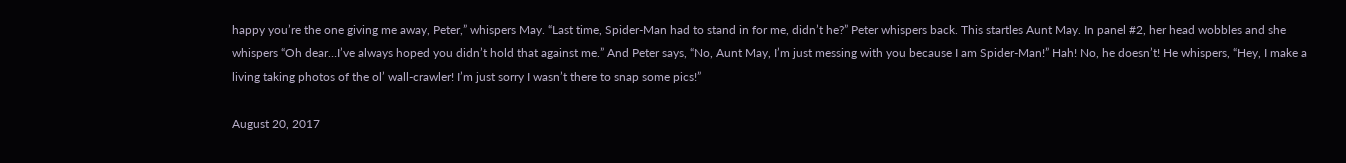happy you’re the one giving me away, Peter,” whispers May. “Last time, Spider-Man had to stand in for me, didn’t he?” Peter whispers back. This startles Aunt May. In panel #2, her head wobbles and she whispers “Oh dear…I’ve always hoped you didn’t hold that against me.” And Peter says, “No, Aunt May, I’m just messing with you because I am Spider-Man!” Hah! No, he doesn’t! He whispers, “Hey, I make a living taking photos of the ol’ wall-crawler! I’m just sorry I wasn’t there to snap some pics!”

August 20, 2017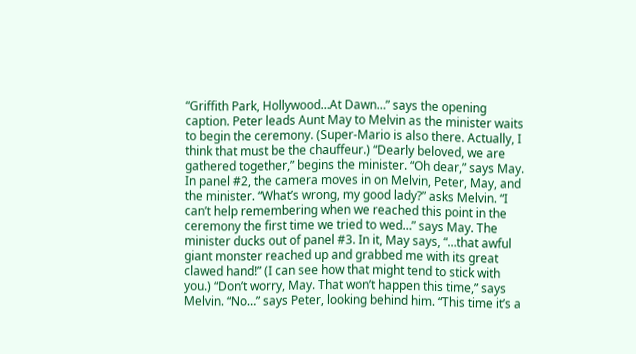“Griffith Park, Hollywood…At Dawn…” says the opening caption. Peter leads Aunt May to Melvin as the minister waits to begin the ceremony. (Super-Mario is also there. Actually, I think that must be the chauffeur.) “Dearly beloved, we are gathered together,” begins the minister. “Oh dear,” says May. In panel #2, the camera moves in on Melvin, Peter, May, and the minister. “What’s wrong, my good lady?” asks Melvin. “I can’t help remembering when we reached this point in the ceremony the first time we tried to wed…” says May. The minister ducks out of panel #3. In it, May says, “…that awful giant monster reached up and grabbed me with its great clawed hand!” (I can see how that might tend to stick with you.) “Don’t worry, May. That won’t happen this time,” says Melvin. “No…” says Peter, looking behind him. “This time it’s a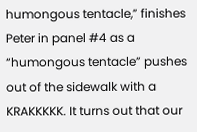humongous tentacle,” finishes Peter in panel #4 as a “humongous tentacle” pushes out of the sidewalk with a KRAKKKKK. It turns out that our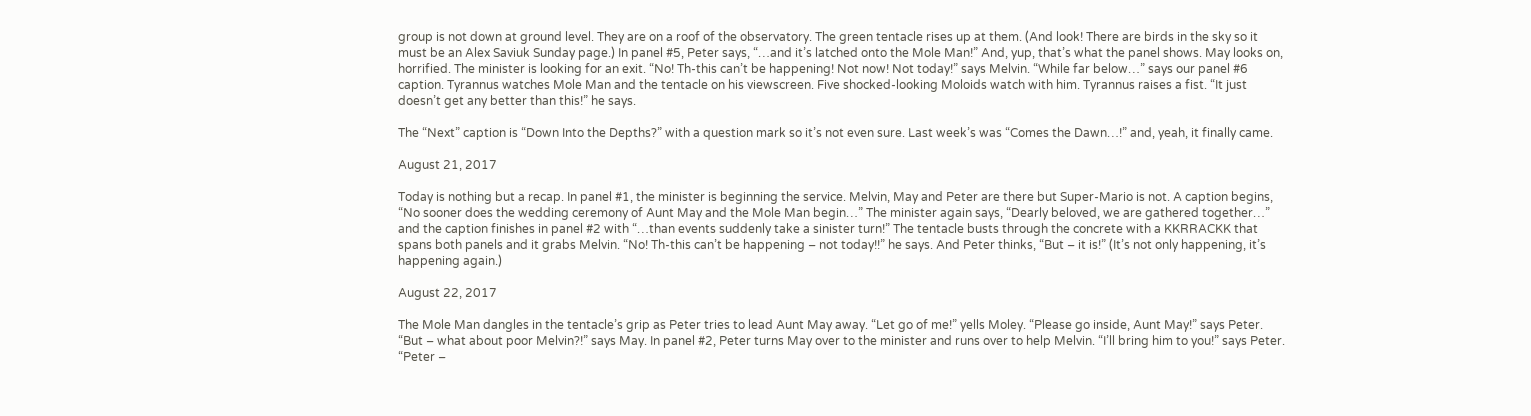group is not down at ground level. They are on a roof of the observatory. The green tentacle rises up at them. (And look! There are birds in the sky so it must be an Alex Saviuk Sunday page.) In panel #5, Peter says, “…and it’s latched onto the Mole Man!” And, yup, that’s what the panel shows. May looks on, horrified. The minister is looking for an exit. “No! Th-this can’t be happening! Not now! Not today!” says Melvin. “While far below…” says our panel #6 caption. Tyrannus watches Mole Man and the tentacle on his viewscreen. Five shocked-looking Moloids watch with him. Tyrannus raises a fist. “It just doesn’t get any better than this!” he says.

The “Next” caption is “Down Into the Depths?” with a question mark so it’s not even sure. Last week’s was “Comes the Dawn…!” and, yeah, it finally came.

August 21, 2017

Today is nothing but a recap. In panel #1, the minister is beginning the service. Melvin, May and Peter are there but Super-Mario is not. A caption begins, “No sooner does the wedding ceremony of Aunt May and the Mole Man begin…” The minister again says, “Dearly beloved, we are gathered together…” and the caption finishes in panel #2 with “…than events suddenly take a sinister turn!” The tentacle busts through the concrete with a KKRRACKK that spans both panels and it grabs Melvin. “No! Th-this can’t be happening – not today!!” he says. And Peter thinks, “But – it is!” (It’s not only happening, it’s happening again.)

August 22, 2017

The Mole Man dangles in the tentacle’s grip as Peter tries to lead Aunt May away. “Let go of me!” yells Moley. “Please go inside, Aunt May!” says Peter. “But – what about poor Melvin?!” says May. In panel #2, Peter turns May over to the minister and runs over to help Melvin. “I’ll bring him to you!” says Peter. “Peter –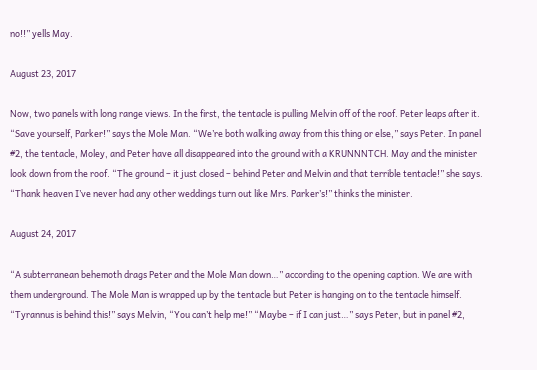no!!” yells May.

August 23, 2017

Now, two panels with long range views. In the first, the tentacle is pulling Melvin off of the roof. Peter leaps after it. “Save yourself, Parker!” says the Mole Man. “We’re both walking away from this thing or else,” says Peter. In panel #2, the tentacle, Moley, and Peter have all disappeared into the ground with a KRUNNNTCH. May and the minister look down from the roof. “The ground – it just closed – behind Peter and Melvin and that terrible tentacle!” she says. “Thank heaven I’ve never had any other weddings turn out like Mrs. Parker’s!” thinks the minister.

August 24, 2017

“A subterranean behemoth drags Peter and the Mole Man down…” according to the opening caption. We are with them underground. The Mole Man is wrapped up by the tentacle but Peter is hanging on to the tentacle himself. “Tyrannus is behind this!” says Melvin, “You can’t help me!” “Maybe – if I can just…” says Peter, but in panel #2,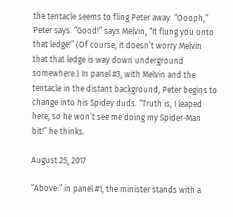the tentacle seems to fling Peter away. “Oooph,” Peter says. “Good!” says Melvin, “It flung you onto that ledge!” (Of course, it doesn’t worry Melvin that that ledge is way down underground somewhere.) In panel #3, with Melvin and the tentacle in the distant background, Peter begins to change into his Spidey duds. “Truth is, I leaped here, so he won’t see me doing my Spider-Man bit!” he thinks.

August 25, 2017

“Above:” in panel #1, the minister stands with a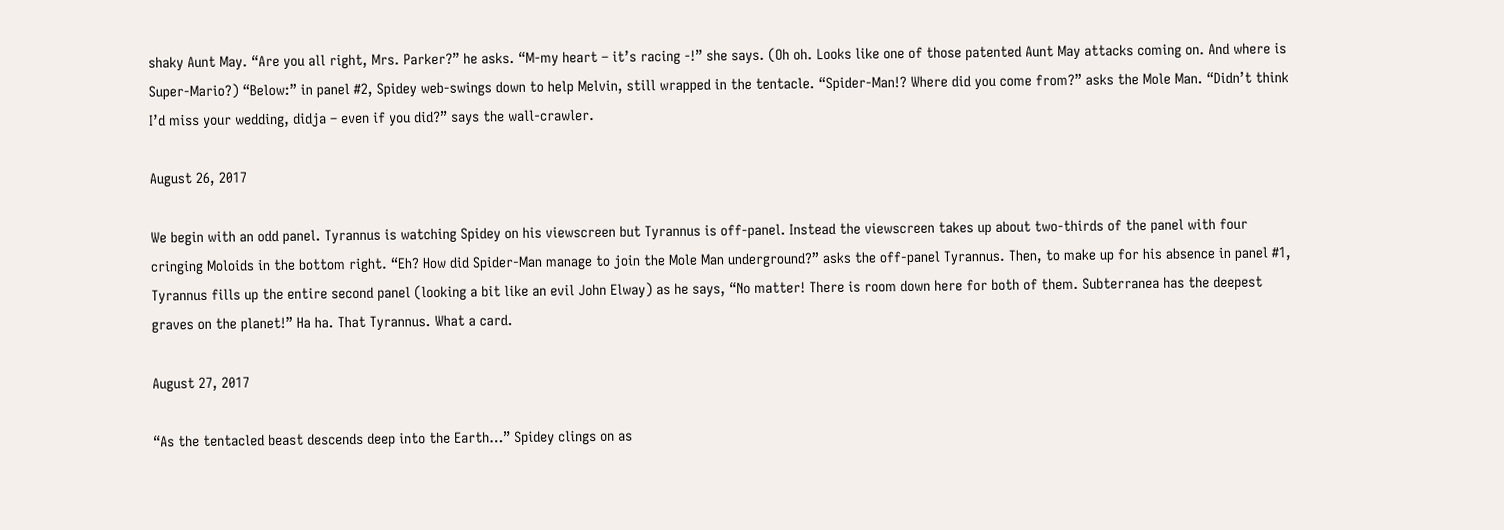shaky Aunt May. “Are you all right, Mrs. Parker?” he asks. “M-my heart – it’s racing -!” she says. (Oh oh. Looks like one of those patented Aunt May attacks coming on. And where is Super-Mario?) “Below:” in panel #2, Spidey web-swings down to help Melvin, still wrapped in the tentacle. “Spider-Man!? Where did you come from?” asks the Mole Man. “Didn’t think I’d miss your wedding, didja – even if you did?” says the wall-crawler.

August 26, 2017

We begin with an odd panel. Tyrannus is watching Spidey on his viewscreen but Tyrannus is off-panel. Instead the viewscreen takes up about two-thirds of the panel with four cringing Moloids in the bottom right. “Eh? How did Spider-Man manage to join the Mole Man underground?” asks the off-panel Tyrannus. Then, to make up for his absence in panel #1, Tyrannus fills up the entire second panel (looking a bit like an evil John Elway) as he says, “No matter! There is room down here for both of them. Subterranea has the deepest graves on the planet!” Ha ha. That Tyrannus. What a card.

August 27, 2017

“As the tentacled beast descends deep into the Earth…” Spidey clings on as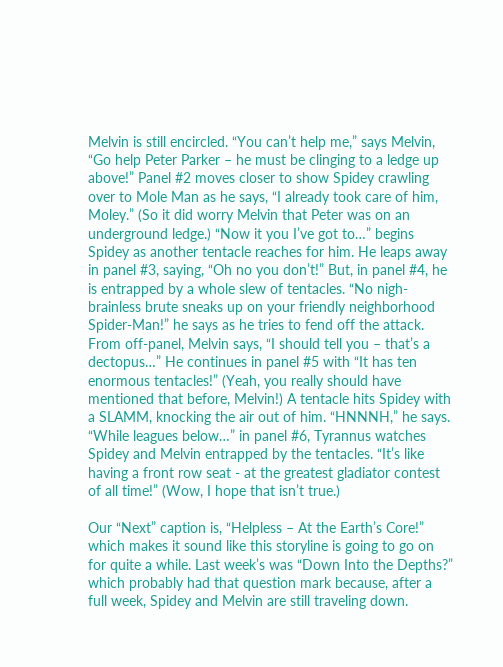Melvin is still encircled. “You can’t help me,” says Melvin, “Go help Peter Parker – he must be clinging to a ledge up above!” Panel #2 moves closer to show Spidey crawling over to Mole Man as he says, “I already took care of him, Moley.” (So it did worry Melvin that Peter was on an underground ledge.) “Now it you I’ve got to…” begins Spidey as another tentacle reaches for him. He leaps away in panel #3, saying, “Oh no you don’t!” But, in panel #4, he is entrapped by a whole slew of tentacles. “No nigh-brainless brute sneaks up on your friendly neighborhood Spider-Man!” he says as he tries to fend off the attack. From off-panel, Melvin says, “I should tell you – that’s a dectopus…” He continues in panel #5 with “It has ten enormous tentacles!” (Yeah, you really should have mentioned that before, Melvin!) A tentacle hits Spidey with a SLAMM, knocking the air out of him. “HNNNH,” he says. “While leagues below…” in panel #6, Tyrannus watches Spidey and Melvin entrapped by the tentacles. “It’s like having a front row seat - at the greatest gladiator contest of all time!” (Wow, I hope that isn’t true.)

Our “Next” caption is, “Helpless – At the Earth’s Core!” which makes it sound like this storyline is going to go on for quite a while. Last week’s was “Down Into the Depths?” which probably had that question mark because, after a full week, Spidey and Melvin are still traveling down.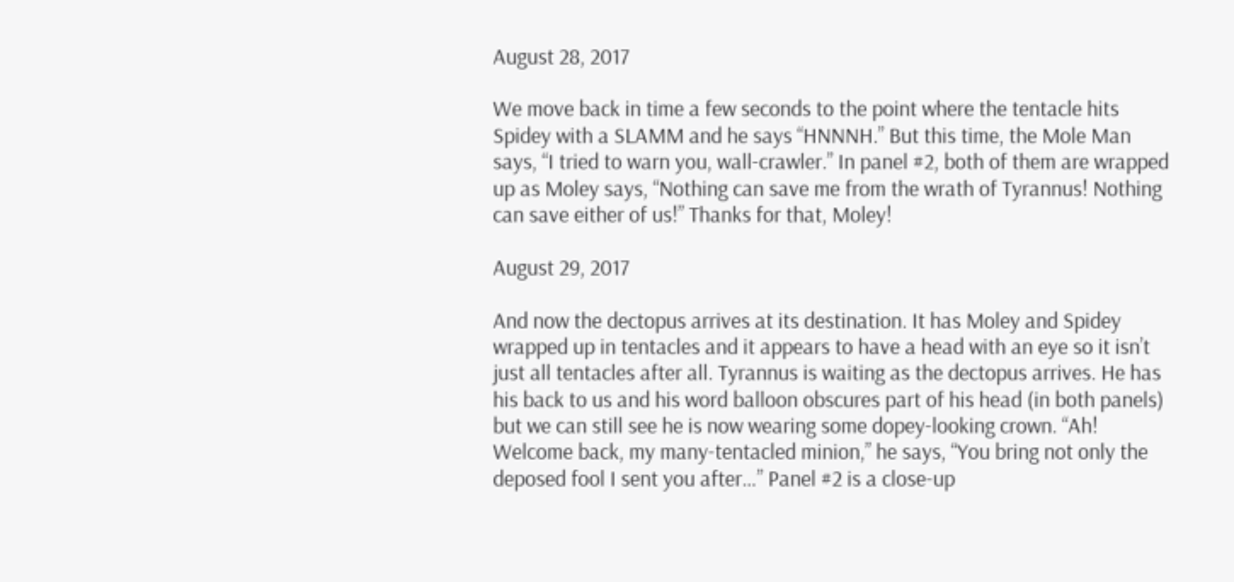August 28, 2017

We move back in time a few seconds to the point where the tentacle hits Spidey with a SLAMM and he says “HNNNH.” But this time, the Mole Man says, “I tried to warn you, wall-crawler.” In panel #2, both of them are wrapped up as Moley says, “Nothing can save me from the wrath of Tyrannus! Nothing can save either of us!” Thanks for that, Moley!

August 29, 2017

And now the dectopus arrives at its destination. It has Moley and Spidey wrapped up in tentacles and it appears to have a head with an eye so it isn’t just all tentacles after all. Tyrannus is waiting as the dectopus arrives. He has his back to us and his word balloon obscures part of his head (in both panels) but we can still see he is now wearing some dopey-looking crown. “Ah! Welcome back, my many-tentacled minion,” he says, “You bring not only the deposed fool I sent you after…” Panel #2 is a close-up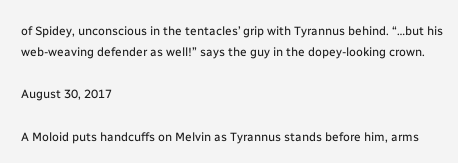of Spidey, unconscious in the tentacles’ grip with Tyrannus behind. “…but his web-weaving defender as well!” says the guy in the dopey-looking crown.

August 30, 2017

A Moloid puts handcuffs on Melvin as Tyrannus stands before him, arms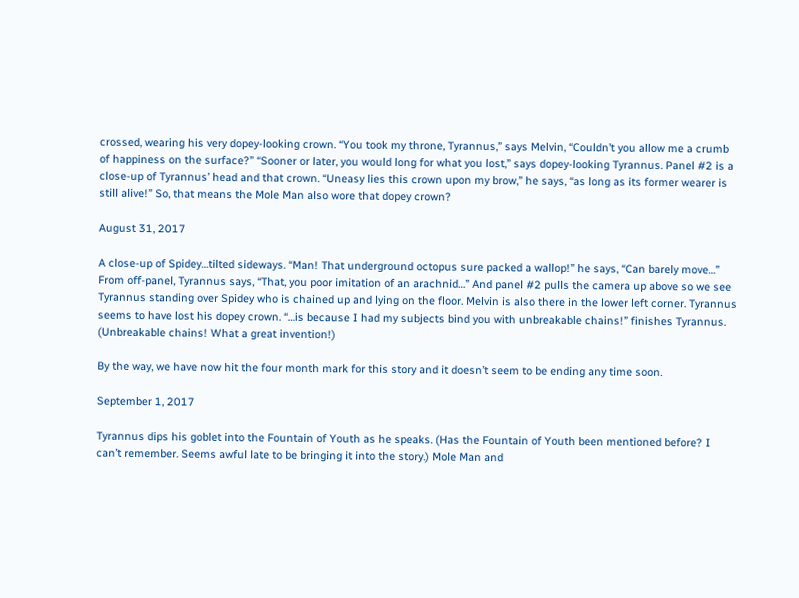crossed, wearing his very dopey-looking crown. “You took my throne, Tyrannus,” says Melvin, “Couldn’t you allow me a crumb of happiness on the surface?” “Sooner or later, you would long for what you lost,” says dopey-looking Tyrannus. Panel #2 is a close-up of Tyrannus’ head and that crown. “Uneasy lies this crown upon my brow,” he says, “as long as its former wearer is still alive!” So, that means the Mole Man also wore that dopey crown?

August 31, 2017

A close-up of Spidey…tilted sideways. “Man! That underground octopus sure packed a wallop!” he says, “Can barely move…” From off-panel, Tyrannus says, “That, you poor imitation of an arachnid…” And panel #2 pulls the camera up above so we see Tyrannus standing over Spidey who is chained up and lying on the floor. Melvin is also there in the lower left corner. Tyrannus seems to have lost his dopey crown. “…is because I had my subjects bind you with unbreakable chains!” finishes Tyrannus. (Unbreakable chains! What a great invention!)

By the way, we have now hit the four month mark for this story and it doesn’t seem to be ending any time soon.

September 1, 2017

Tyrannus dips his goblet into the Fountain of Youth as he speaks. (Has the Fountain of Youth been mentioned before? I can’t remember. Seems awful late to be bringing it into the story.) Mole Man and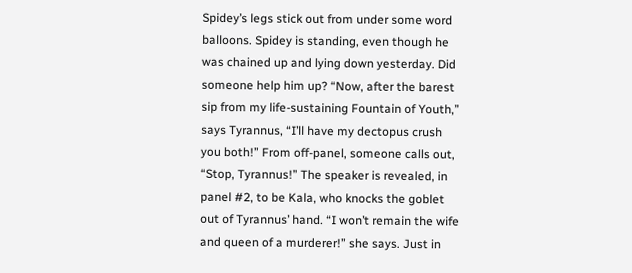Spidey’s legs stick out from under some word balloons. Spidey is standing, even though he was chained up and lying down yesterday. Did someone help him up? “Now, after the barest sip from my life-sustaining Fountain of Youth,” says Tyrannus, “I’ll have my dectopus crush you both!” From off-panel, someone calls out, “Stop, Tyrannus!” The speaker is revealed, in panel #2, to be Kala, who knocks the goblet out of Tyrannus’ hand. “I won’t remain the wife and queen of a murderer!” she says. Just in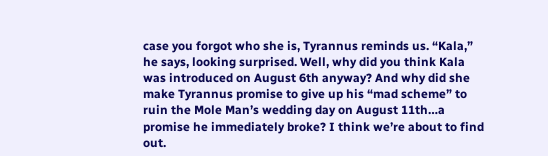case you forgot who she is, Tyrannus reminds us. “Kala,” he says, looking surprised. Well, why did you think Kala was introduced on August 6th anyway? And why did she make Tyrannus promise to give up his “mad scheme” to ruin the Mole Man’s wedding day on August 11th…a promise he immediately broke? I think we’re about to find out.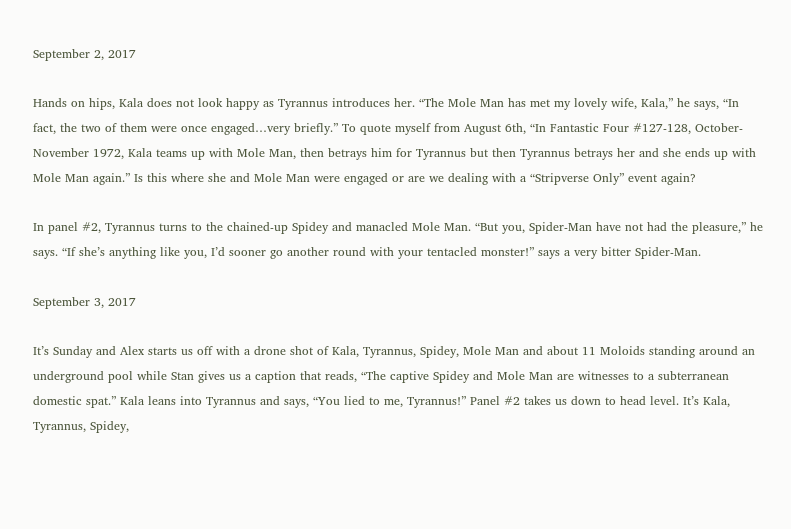September 2, 2017

Hands on hips, Kala does not look happy as Tyrannus introduces her. “The Mole Man has met my lovely wife, Kala,” he says, “In fact, the two of them were once engaged…very briefly.” To quote myself from August 6th, “In Fantastic Four #127-128, October-November 1972, Kala teams up with Mole Man, then betrays him for Tyrannus but then Tyrannus betrays her and she ends up with Mole Man again.” Is this where she and Mole Man were engaged or are we dealing with a “Stripverse Only” event again?

In panel #2, Tyrannus turns to the chained-up Spidey and manacled Mole Man. “But you, Spider-Man have not had the pleasure,” he says. “If she’s anything like you, I’d sooner go another round with your tentacled monster!” says a very bitter Spider-Man.

September 3, 2017

It’s Sunday and Alex starts us off with a drone shot of Kala, Tyrannus, Spidey, Mole Man and about 11 Moloids standing around an underground pool while Stan gives us a caption that reads, “The captive Spidey and Mole Man are witnesses to a subterranean domestic spat.” Kala leans into Tyrannus and says, “You lied to me, Tyrannus!” Panel #2 takes us down to head level. It’s Kala, Tyrannus, Spidey,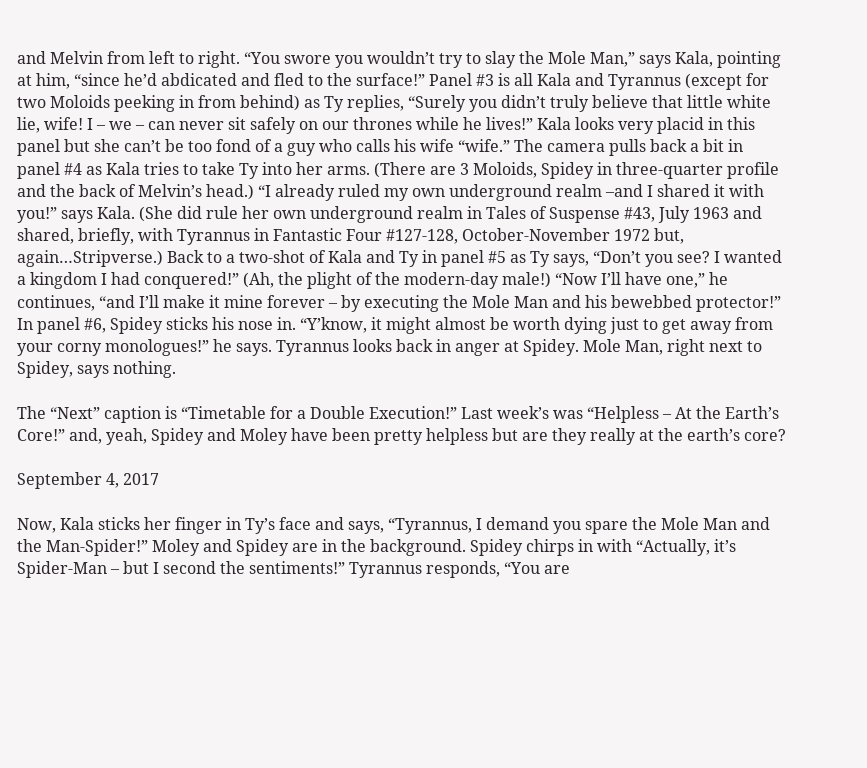and Melvin from left to right. “You swore you wouldn’t try to slay the Mole Man,” says Kala, pointing at him, “since he’d abdicated and fled to the surface!” Panel #3 is all Kala and Tyrannus (except for two Moloids peeking in from behind) as Ty replies, “Surely you didn’t truly believe that little white lie, wife! I – we – can never sit safely on our thrones while he lives!” Kala looks very placid in this panel but she can’t be too fond of a guy who calls his wife “wife.” The camera pulls back a bit in panel #4 as Kala tries to take Ty into her arms. (There are 3 Moloids, Spidey in three-quarter profile and the back of Melvin’s head.) “I already ruled my own underground realm –and I shared it with you!” says Kala. (She did rule her own underground realm in Tales of Suspense #43, July 1963 and shared, briefly, with Tyrannus in Fantastic Four #127-128, October-November 1972 but, again…Stripverse.) Back to a two-shot of Kala and Ty in panel #5 as Ty says, “Don’t you see? I wanted a kingdom I had conquered!” (Ah, the plight of the modern-day male!) “Now I’ll have one,” he continues, “and I’ll make it mine forever – by executing the Mole Man and his bewebbed protector!” In panel #6, Spidey sticks his nose in. “Y’know, it might almost be worth dying just to get away from your corny monologues!” he says. Tyrannus looks back in anger at Spidey. Mole Man, right next to Spidey, says nothing.

The “Next” caption is “Timetable for a Double Execution!” Last week’s was “Helpless – At the Earth’s Core!” and, yeah, Spidey and Moley have been pretty helpless but are they really at the earth’s core?

September 4, 2017

Now, Kala sticks her finger in Ty’s face and says, “Tyrannus, I demand you spare the Mole Man and the Man-Spider!” Moley and Spidey are in the background. Spidey chirps in with “Actually, it’s Spider-Man – but I second the sentiments!” Tyrannus responds, “You are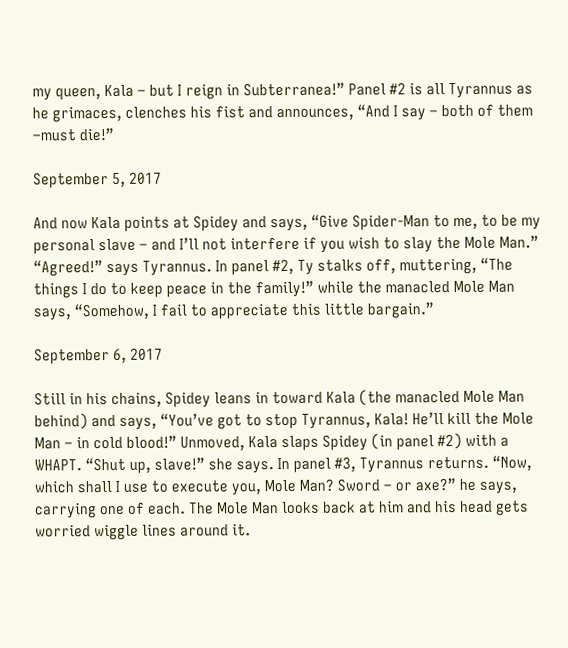my queen, Kala – but I reign in Subterranea!” Panel #2 is all Tyrannus as he grimaces, clenches his fist and announces, “And I say – both of them –must die!”

September 5, 2017

And now Kala points at Spidey and says, “Give Spider-Man to me, to be my personal slave – and I’ll not interfere if you wish to slay the Mole Man.” “Agreed!” says Tyrannus. In panel #2, Ty stalks off, muttering, “The things I do to keep peace in the family!” while the manacled Mole Man says, “Somehow, I fail to appreciate this little bargain.”

September 6, 2017

Still in his chains, Spidey leans in toward Kala (the manacled Mole Man behind) and says, “You’ve got to stop Tyrannus, Kala! He’ll kill the Mole Man – in cold blood!” Unmoved, Kala slaps Spidey (in panel #2) with a WHAPT. “Shut up, slave!” she says. In panel #3, Tyrannus returns. “Now, which shall I use to execute you, Mole Man? Sword – or axe?” he says, carrying one of each. The Mole Man looks back at him and his head gets worried wiggle lines around it.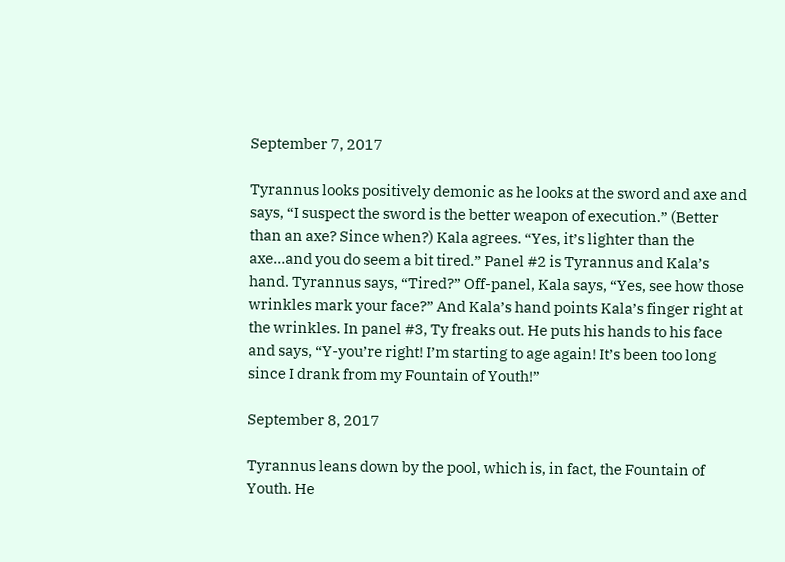September 7, 2017

Tyrannus looks positively demonic as he looks at the sword and axe and says, “I suspect the sword is the better weapon of execution.” (Better than an axe? Since when?) Kala agrees. “Yes, it’s lighter than the axe…and you do seem a bit tired.” Panel #2 is Tyrannus and Kala’s hand. Tyrannus says, “Tired?” Off-panel, Kala says, “Yes, see how those wrinkles mark your face?” And Kala’s hand points Kala’s finger right at the wrinkles. In panel #3, Ty freaks out. He puts his hands to his face and says, “Y-you’re right! I’m starting to age again! It’s been too long since I drank from my Fountain of Youth!”

September 8, 2017

Tyrannus leans down by the pool, which is, in fact, the Fountain of Youth. He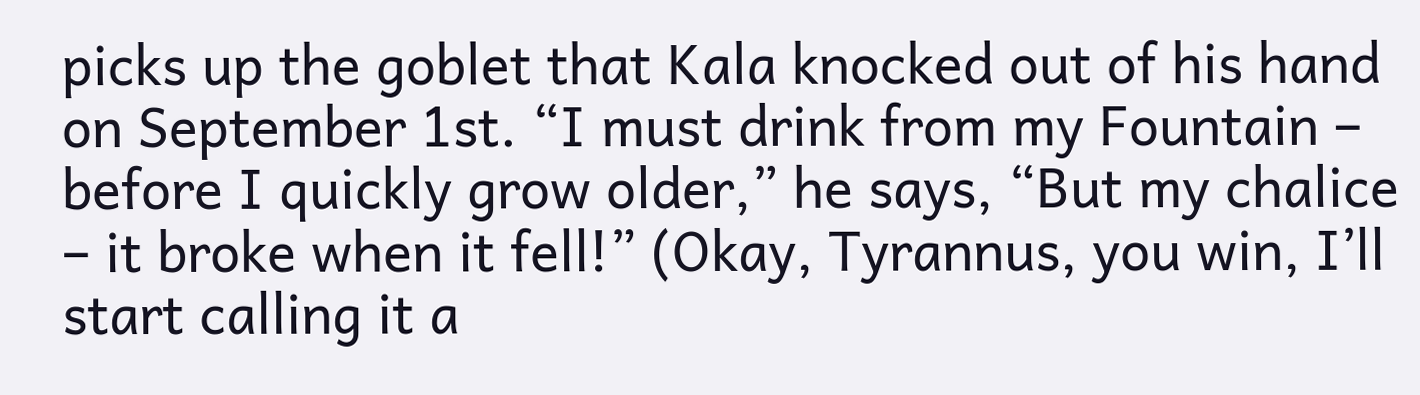picks up the goblet that Kala knocked out of his hand on September 1st. “I must drink from my Fountain – before I quickly grow older,” he says, “But my chalice – it broke when it fell!” (Okay, Tyrannus, you win, I’ll start calling it a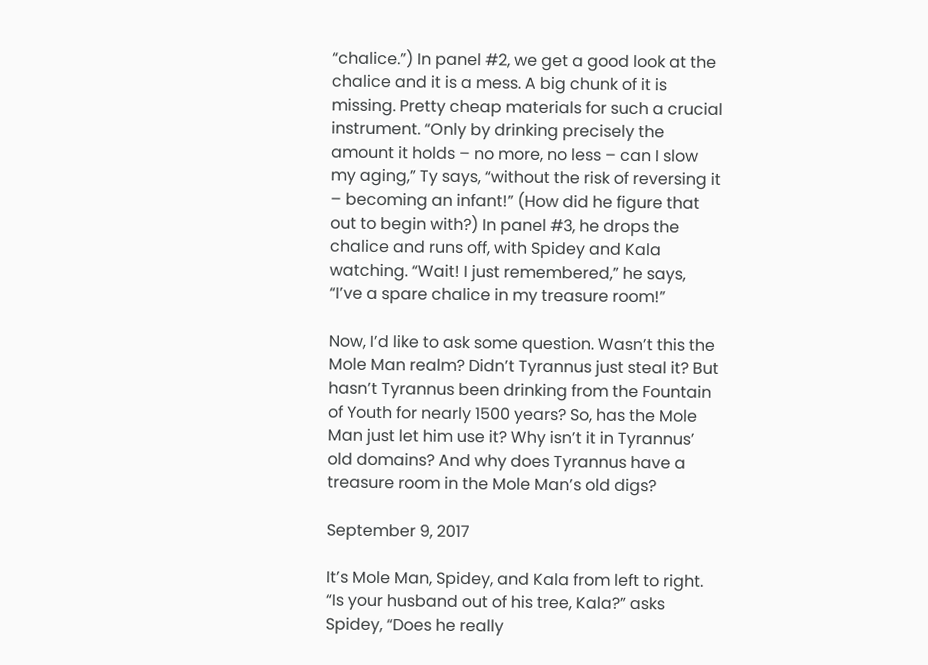“chalice.”) In panel #2, we get a good look at the chalice and it is a mess. A big chunk of it is missing. Pretty cheap materials for such a crucial instrument. “Only by drinking precisely the amount it holds – no more, no less – can I slow my aging,” Ty says, “without the risk of reversing it – becoming an infant!” (How did he figure that out to begin with?) In panel #3, he drops the chalice and runs off, with Spidey and Kala watching. “Wait! I just remembered,” he says, “I’ve a spare chalice in my treasure room!”

Now, I’d like to ask some question. Wasn’t this the Mole Man realm? Didn’t Tyrannus just steal it? But hasn’t Tyrannus been drinking from the Fountain of Youth for nearly 1500 years? So, has the Mole Man just let him use it? Why isn’t it in Tyrannus’ old domains? And why does Tyrannus have a treasure room in the Mole Man’s old digs?

September 9, 2017

It’s Mole Man, Spidey, and Kala from left to right. “Is your husband out of his tree, Kala?” asks Spidey, “Does he really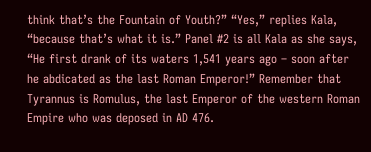think that’s the Fountain of Youth?” “Yes,” replies Kala, “because that’s what it is.” Panel #2 is all Kala as she says, “He first drank of its waters 1,541 years ago – soon after he abdicated as the last Roman Emperor!” Remember that Tyrannus is Romulus, the last Emperor of the western Roman Empire who was deposed in AD 476.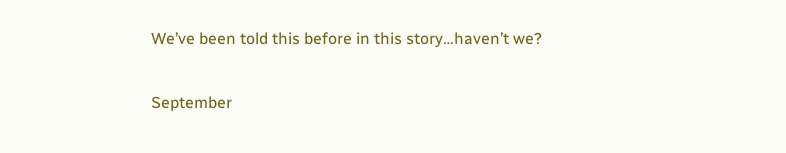We’ve been told this before in this story…haven’t we?

September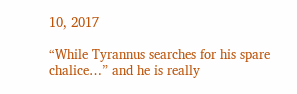10, 2017

“While Tyrannus searches for his spare chalice…” and he is really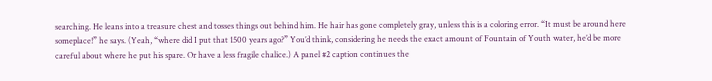searching. He leans into a treasure chest and tosses things out behind him. He hair has gone completely gray, unless this is a coloring error. “It must be around here someplace!” he says. (Yeah, “where did I put that 1500 years ago?” You’d think, considering he needs the exact amount of Fountain of Youth water, he’d be more careful about where he put his spare. Or have a less fragile chalice.) A panel #2 caption continues the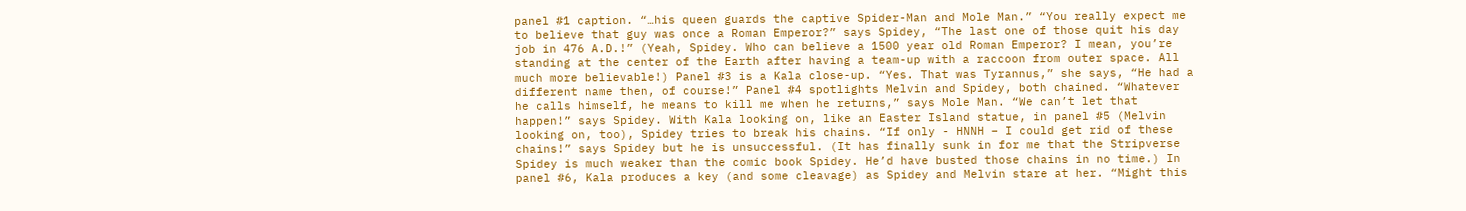panel #1 caption. “…his queen guards the captive Spider-Man and Mole Man.” “You really expect me to believe that guy was once a Roman Emperor?” says Spidey, “The last one of those quit his day job in 476 A.D.!” (Yeah, Spidey. Who can believe a 1500 year old Roman Emperor? I mean, you’re standing at the center of the Earth after having a team-up with a raccoon from outer space. All much more believable!) Panel #3 is a Kala close-up. “Yes. That was Tyrannus,” she says, “He had a different name then, of course!” Panel #4 spotlights Melvin and Spidey, both chained. “Whatever he calls himself, he means to kill me when he returns,” says Mole Man. “We can’t let that happen!” says Spidey. With Kala looking on, like an Easter Island statue, in panel #5 (Melvin looking on, too), Spidey tries to break his chains. “If only - HNNH – I could get rid of these chains!” says Spidey but he is unsuccessful. (It has finally sunk in for me that the Stripverse Spidey is much weaker than the comic book Spidey. He’d have busted those chains in no time.) In panel #6, Kala produces a key (and some cleavage) as Spidey and Melvin stare at her. “Might this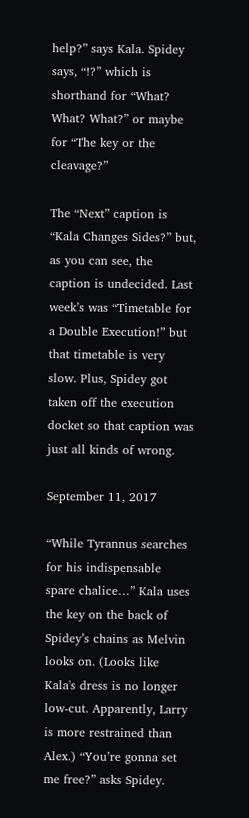help?” says Kala. Spidey says, “!?” which is shorthand for “What? What? What?” or maybe for “The key or the cleavage?”

The “Next” caption is “Kala Changes Sides?” but, as you can see, the caption is undecided. Last week’s was “Timetable for a Double Execution!” but that timetable is very slow. Plus, Spidey got taken off the execution docket so that caption was just all kinds of wrong.

September 11, 2017

“While Tyrannus searches for his indispensable spare chalice…” Kala uses the key on the back of Spidey’s chains as Melvin looks on. (Looks like Kala's dress is no longer low-cut. Apparently, Larry is more restrained than Alex.) “You’re gonna set me free?” asks Spidey.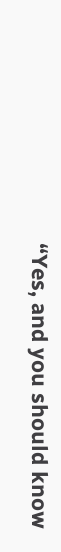“Yes, and you should know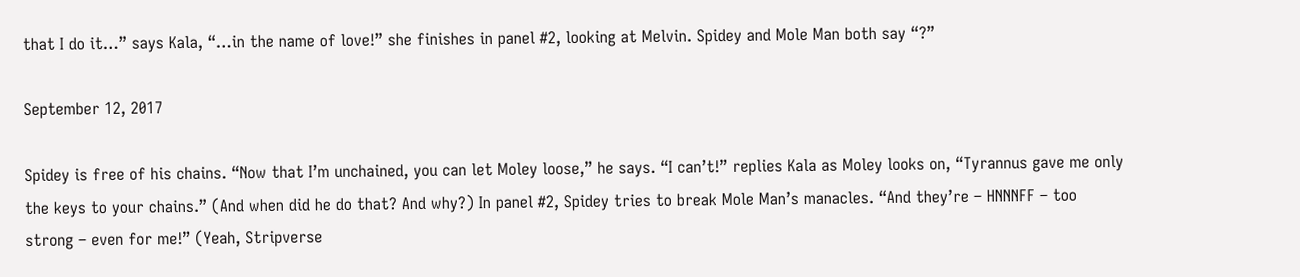that I do it…” says Kala, “…in the name of love!” she finishes in panel #2, looking at Melvin. Spidey and Mole Man both say “?”

September 12, 2017

Spidey is free of his chains. “Now that I’m unchained, you can let Moley loose,” he says. “I can’t!” replies Kala as Moley looks on, “Tyrannus gave me only the keys to your chains.” (And when did he do that? And why?) In panel #2, Spidey tries to break Mole Man’s manacles. “And they’re – HNNNFF – too strong – even for me!” (Yeah, Stripverse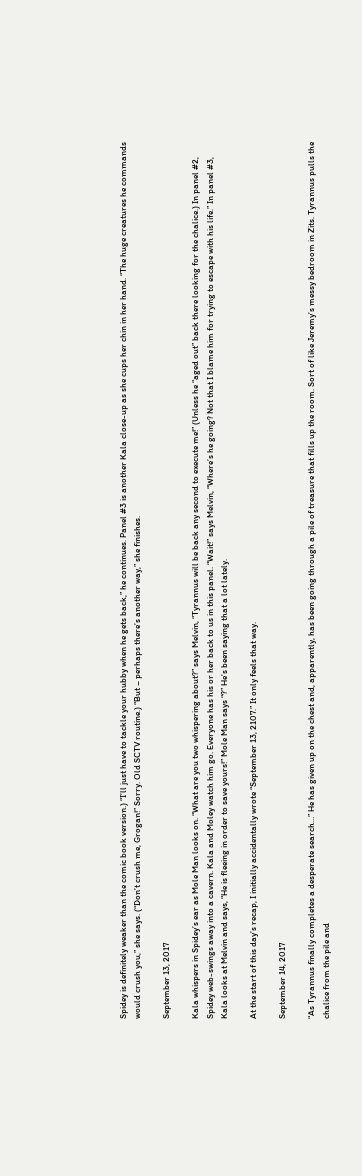Spidey is definitely weaker than the comic book version.) “I’ll just have to tackle your hubby when he gets back,” he continues. Panel #3 is another Kala close-up as she cups her chin in her hand. “The huge creatures he commands would crush you,” she says. (“Don’t crush me, Grogan!” Sorry. Old SCTV routine.) “But – perhaps there’s another way,” she finishes.

September 13, 2017

Kala whispers in Spidey’s ear as Mole Man looks on. “What are you two whispering about?” says Melvin, “Tyrannus will be back any second to execute me!” (Unless he “aged out” back there looking for the chalice.) In panel #2, Spidey web-swings away into a cavern. Kala and Moley watch him go. Everyone has his or her back to us in this panel. “Wait!” says Melvin, “Where’s he going? Not that I blame him for trying to escape with his life.” In panel #3, Kala looks at Melvin and says, “He is fleeing in order to save yours!” Mole Man says “?” He’s been saying that a lot lately.

At the start of this day’s recap, I initially accidentally wrote “September 13, 2107.” It only feels that way.

September 14, 2017

“As Tyrannus finally completes a desperate search…” He has given up on the chest and, apparently, has been going through a pile of treasure that fills up the room. Sort of like Jeremy’s messy bedroom in Zits. Tyrannus pulls the chalice from the pile and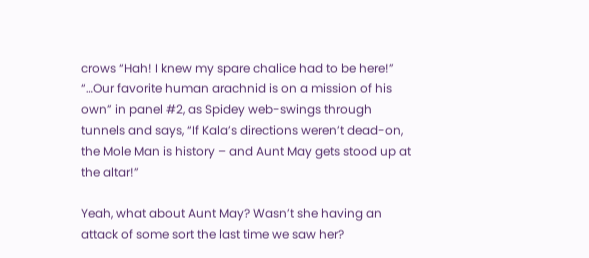crows “Hah! I knew my spare chalice had to be here!” “…Our favorite human arachnid is on a mission of his own” in panel #2, as Spidey web-swings through tunnels and says, “If Kala’s directions weren’t dead-on, the Mole Man is history – and Aunt May gets stood up at the altar!”

Yeah, what about Aunt May? Wasn’t she having an attack of some sort the last time we saw her?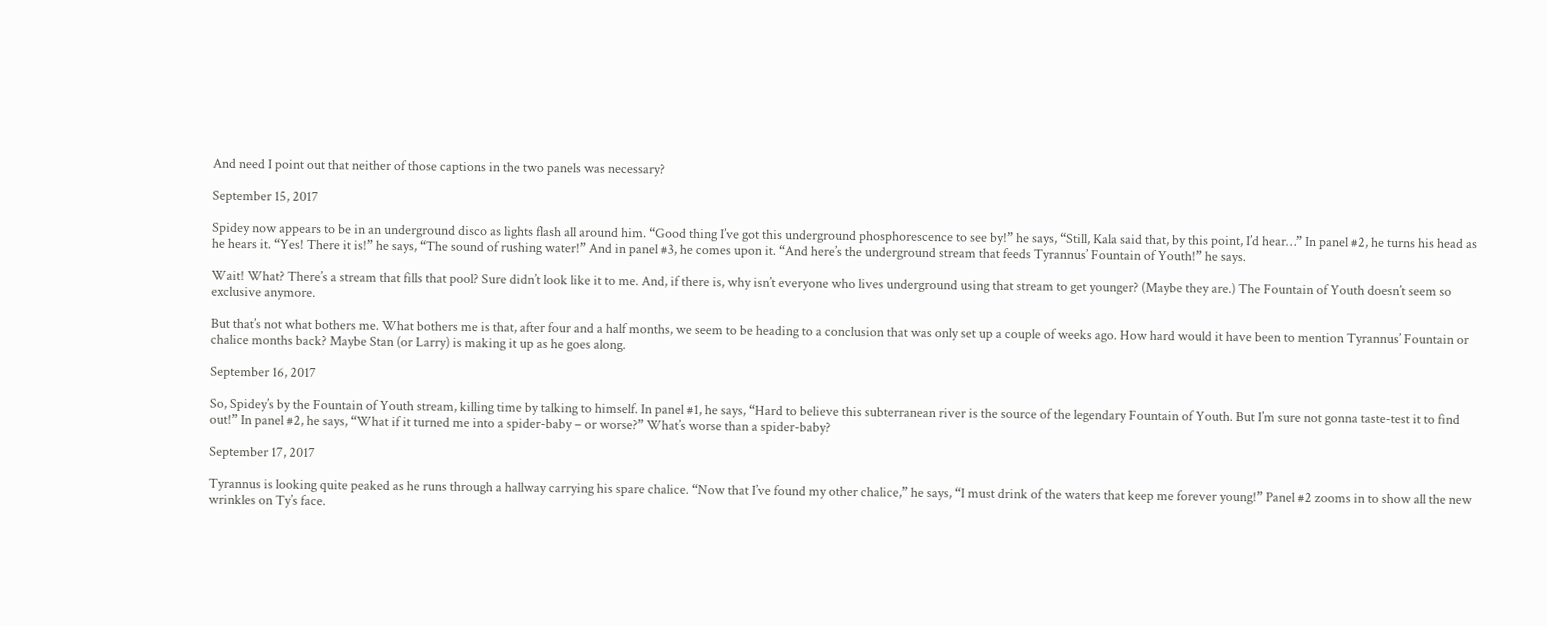And need I point out that neither of those captions in the two panels was necessary?

September 15, 2017

Spidey now appears to be in an underground disco as lights flash all around him. “Good thing I’ve got this underground phosphorescence to see by!” he says, “Still, Kala said that, by this point, I’d hear…” In panel #2, he turns his head as he hears it. “Yes! There it is!” he says, “The sound of rushing water!” And in panel #3, he comes upon it. “And here’s the underground stream that feeds Tyrannus’ Fountain of Youth!” he says.

Wait! What? There’s a stream that fills that pool? Sure didn’t look like it to me. And, if there is, why isn’t everyone who lives underground using that stream to get younger? (Maybe they are.) The Fountain of Youth doesn’t seem so exclusive anymore.

But that’s not what bothers me. What bothers me is that, after four and a half months, we seem to be heading to a conclusion that was only set up a couple of weeks ago. How hard would it have been to mention Tyrannus’ Fountain or chalice months back? Maybe Stan (or Larry) is making it up as he goes along.

September 16, 2017

So, Spidey’s by the Fountain of Youth stream, killing time by talking to himself. In panel #1, he says, “Hard to believe this subterranean river is the source of the legendary Fountain of Youth. But I’m sure not gonna taste-test it to find out!” In panel #2, he says, “What if it turned me into a spider-baby – or worse?” What’s worse than a spider-baby?

September 17, 2017

Tyrannus is looking quite peaked as he runs through a hallway carrying his spare chalice. “Now that I’ve found my other chalice,” he says, “I must drink of the waters that keep me forever young!” Panel #2 zooms in to show all the new wrinkles on Ty’s face.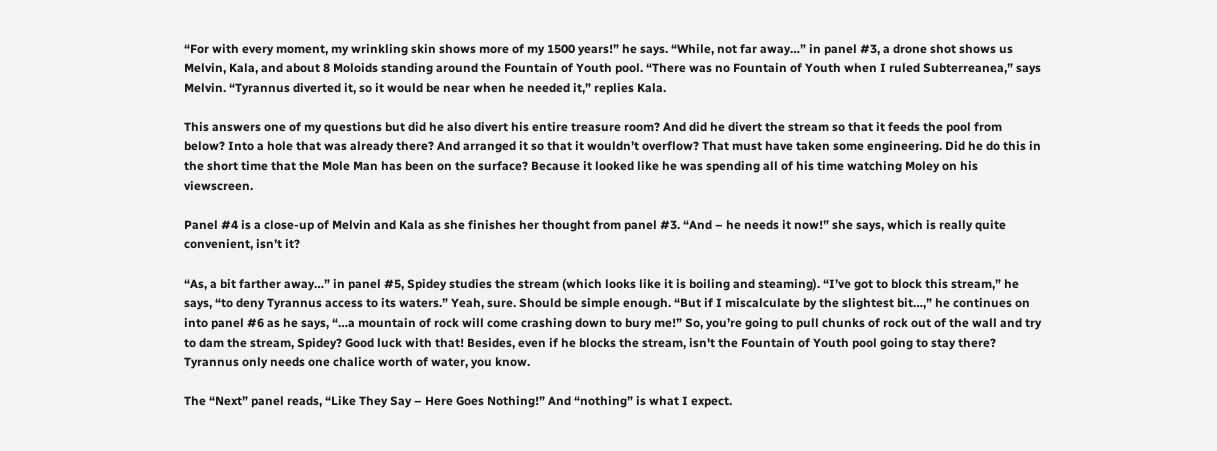“For with every moment, my wrinkling skin shows more of my 1500 years!” he says. “While, not far away…” in panel #3, a drone shot shows us Melvin, Kala, and about 8 Moloids standing around the Fountain of Youth pool. “There was no Fountain of Youth when I ruled Subterreanea,” says Melvin. “Tyrannus diverted it, so it would be near when he needed it,” replies Kala.

This answers one of my questions but did he also divert his entire treasure room? And did he divert the stream so that it feeds the pool from below? Into a hole that was already there? And arranged it so that it wouldn’t overflow? That must have taken some engineering. Did he do this in the short time that the Mole Man has been on the surface? Because it looked like he was spending all of his time watching Moley on his viewscreen.

Panel #4 is a close-up of Melvin and Kala as she finishes her thought from panel #3. “And – he needs it now!” she says, which is really quite convenient, isn’t it?

“As, a bit farther away…” in panel #5, Spidey studies the stream (which looks like it is boiling and steaming). “I’ve got to block this stream,” he says, “to deny Tyrannus access to its waters.” Yeah, sure. Should be simple enough. “But if I miscalculate by the slightest bit…,” he continues on into panel #6 as he says, “…a mountain of rock will come crashing down to bury me!” So, you’re going to pull chunks of rock out of the wall and try to dam the stream, Spidey? Good luck with that! Besides, even if he blocks the stream, isn't the Fountain of Youth pool going to stay there? Tyrannus only needs one chalice worth of water, you know.

The “Next” panel reads, “Like They Say – Here Goes Nothing!” And “nothing” is what I expect.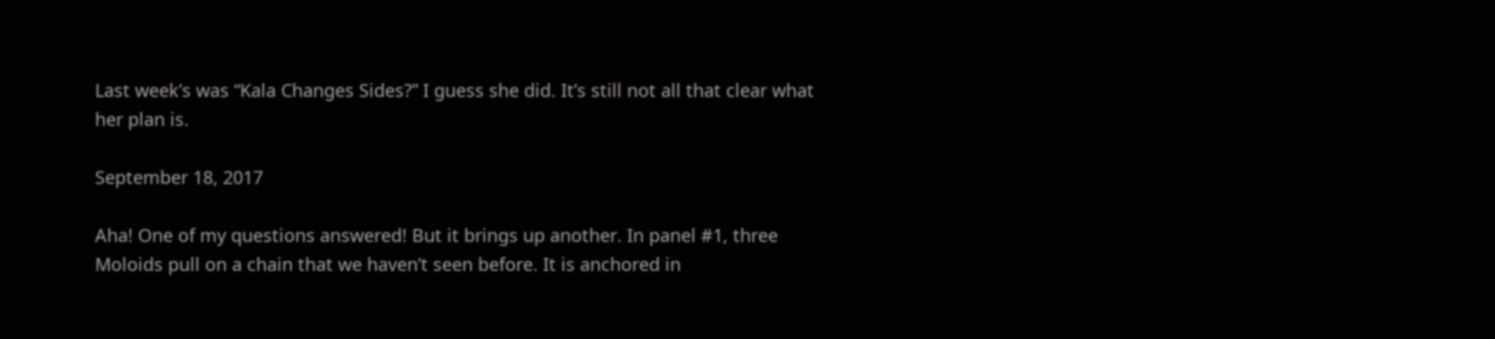Last week’s was “Kala Changes Sides?” I guess she did. It’s still not all that clear what her plan is.

September 18, 2017

Aha! One of my questions answered! But it brings up another. In panel #1, three Moloids pull on a chain that we haven’t seen before. It is anchored in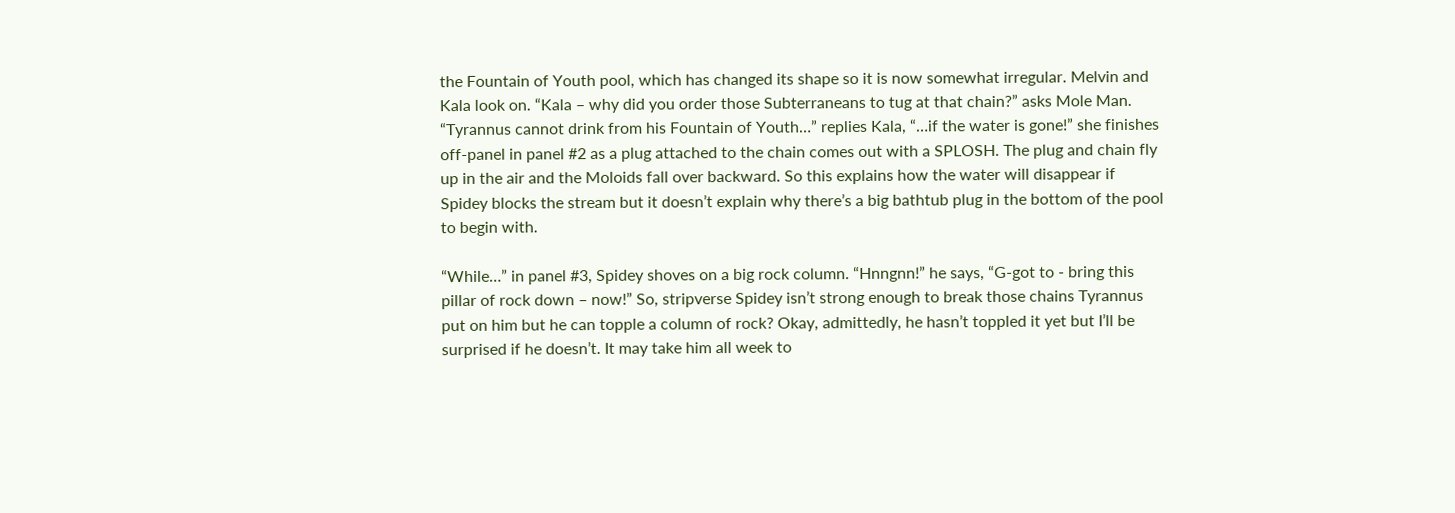the Fountain of Youth pool, which has changed its shape so it is now somewhat irregular. Melvin and Kala look on. “Kala – why did you order those Subterraneans to tug at that chain?” asks Mole Man. “Tyrannus cannot drink from his Fountain of Youth…” replies Kala, “…if the water is gone!” she finishes off-panel in panel #2 as a plug attached to the chain comes out with a SPLOSH. The plug and chain fly up in the air and the Moloids fall over backward. So this explains how the water will disappear if Spidey blocks the stream but it doesn’t explain why there’s a big bathtub plug in the bottom of the pool to begin with.

“While…” in panel #3, Spidey shoves on a big rock column. “Hnngnn!” he says, “G-got to - bring this pillar of rock down – now!” So, stripverse Spidey isn’t strong enough to break those chains Tyrannus put on him but he can topple a column of rock? Okay, admittedly, he hasn’t toppled it yet but I’ll be surprised if he doesn’t. It may take him all week to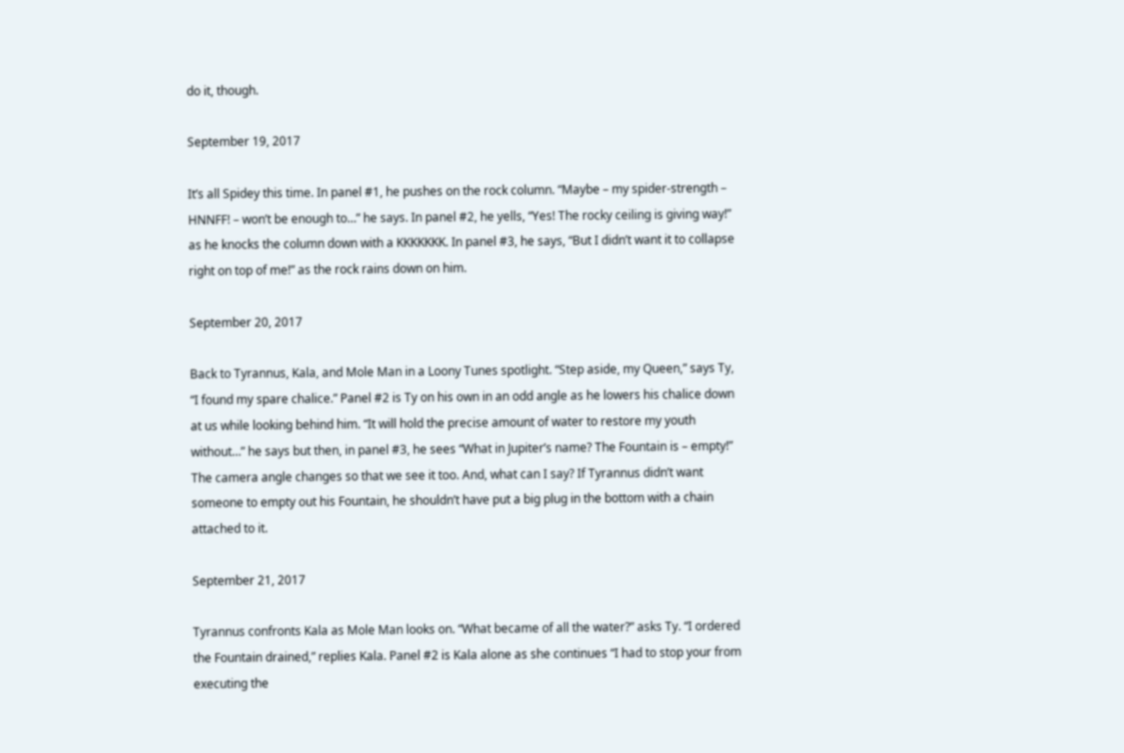do it, though.

September 19, 2017

It’s all Spidey this time. In panel #1, he pushes on the rock column. “Maybe – my spider-strength – HNNFF! – won’t be enough to…” he says. In panel #2, he yells, “Yes! The rocky ceiling is giving way!” as he knocks the column down with a KKKKKKK. In panel #3, he says, “But I didn’t want it to collapse right on top of me!” as the rock rains down on him.

September 20, 2017

Back to Tyrannus, Kala, and Mole Man in a Loony Tunes spotlight. “Step aside, my Queen,” says Ty, “I found my spare chalice.” Panel #2 is Ty on his own in an odd angle as he lowers his chalice down at us while looking behind him. “It will hold the precise amount of water to restore my youth without…” he says but then, in panel #3, he sees “What in Jupiter’s name? The Fountain is – empty!” The camera angle changes so that we see it too. And, what can I say? If Tyrannus didn’t want someone to empty out his Fountain, he shouldn’t have put a big plug in the bottom with a chain attached to it.

September 21, 2017

Tyrannus confronts Kala as Mole Man looks on. “What became of all the water?” asks Ty. “I ordered the Fountain drained,” replies Kala. Panel #2 is Kala alone as she continues “I had to stop your from executing the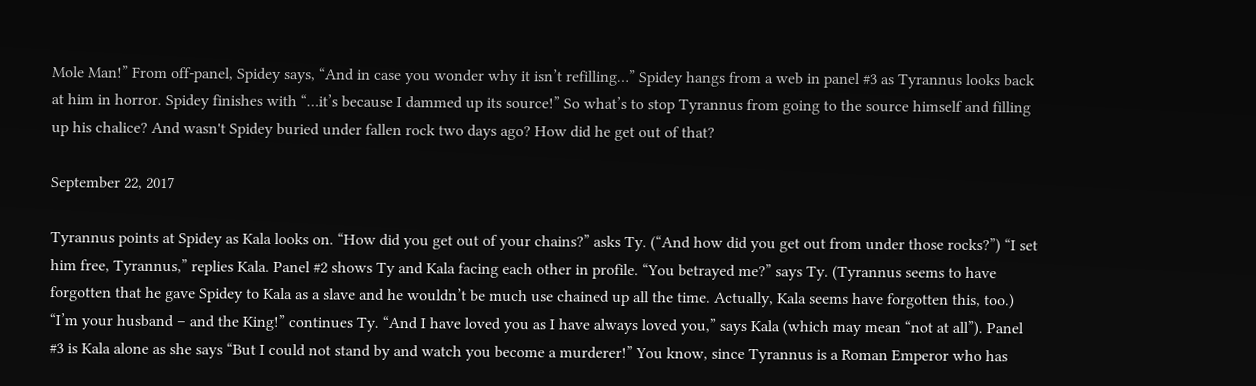Mole Man!” From off-panel, Spidey says, “And in case you wonder why it isn’t refilling…” Spidey hangs from a web in panel #3 as Tyrannus looks back at him in horror. Spidey finishes with “…it’s because I dammed up its source!” So what’s to stop Tyrannus from going to the source himself and filling up his chalice? And wasn't Spidey buried under fallen rock two days ago? How did he get out of that?

September 22, 2017

Tyrannus points at Spidey as Kala looks on. “How did you get out of your chains?” asks Ty. (“And how did you get out from under those rocks?”) “I set him free, Tyrannus,” replies Kala. Panel #2 shows Ty and Kala facing each other in profile. “You betrayed me?” says Ty. (Tyrannus seems to have forgotten that he gave Spidey to Kala as a slave and he wouldn’t be much use chained up all the time. Actually, Kala seems have forgotten this, too.) “I’m your husband – and the King!” continues Ty. “And I have loved you as I have always loved you,” says Kala (which may mean “not at all”). Panel #3 is Kala alone as she says “But I could not stand by and watch you become a murderer!” You know, since Tyrannus is a Roman Emperor who has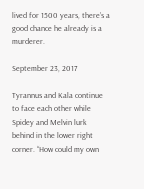lived for 1500 years, there’s a good chance he already is a murderer.

September 23, 2017

Tyrannus and Kala continue to face each other while Spidey and Melvin lurk behind in the lower right corner. “How could my own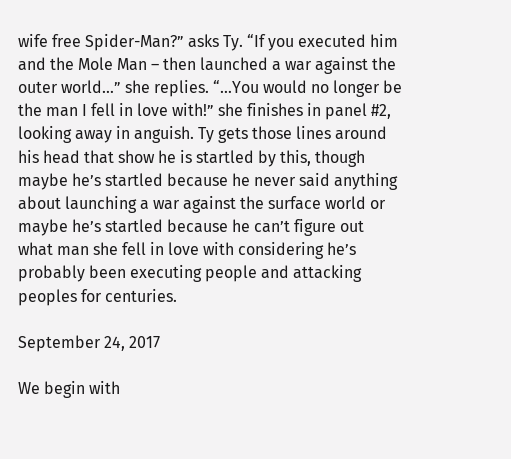wife free Spider-Man?” asks Ty. “If you executed him and the Mole Man – then launched a war against the outer world…” she replies. “…You would no longer be the man I fell in love with!” she finishes in panel #2, looking away in anguish. Ty gets those lines around his head that show he is startled by this, though maybe he’s startled because he never said anything about launching a war against the surface world or maybe he’s startled because he can’t figure out what man she fell in love with considering he’s probably been executing people and attacking peoples for centuries.

September 24, 2017

We begin with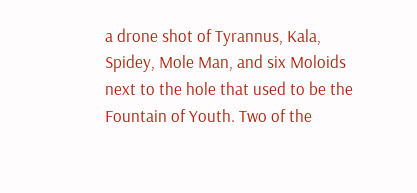a drone shot of Tyrannus, Kala, Spidey, Mole Man, and six Moloids next to the hole that used to be the Fountain of Youth. Two of the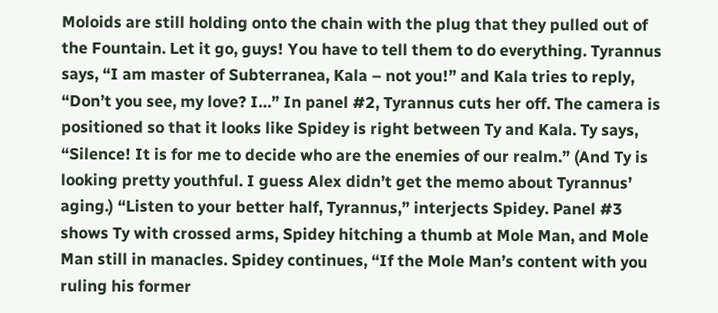Moloids are still holding onto the chain with the plug that they pulled out of the Fountain. Let it go, guys! You have to tell them to do everything. Tyrannus says, “I am master of Subterranea, Kala – not you!” and Kala tries to reply, “Don’t you see, my love? I…” In panel #2, Tyrannus cuts her off. The camera is positioned so that it looks like Spidey is right between Ty and Kala. Ty says, “Silence! It is for me to decide who are the enemies of our realm.” (And Ty is looking pretty youthful. I guess Alex didn’t get the memo about Tyrannus’ aging.) “Listen to your better half, Tyrannus,” interjects Spidey. Panel #3 shows Ty with crossed arms, Spidey hitching a thumb at Mole Man, and Mole Man still in manacles. Spidey continues, “If the Mole Man’s content with you ruling his former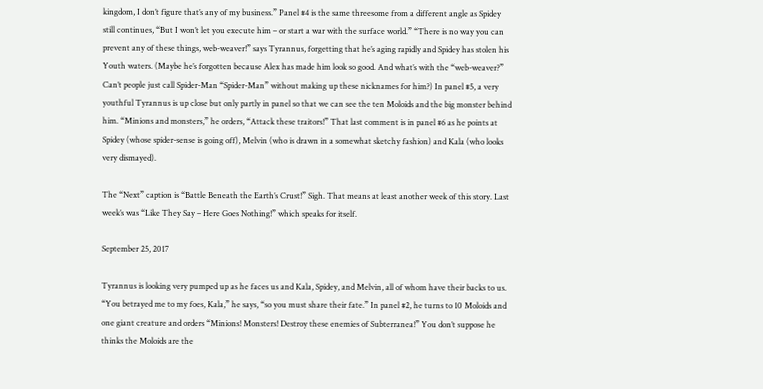kingdom, I don’t figure that’s any of my business.” Panel #4 is the same threesome from a different angle as Spidey still continues, “But I won’t let you execute him – or start a war with the surface world.” “There is no way you can prevent any of these things, web-weaver!” says Tyrannus, forgetting that he’s aging rapidly and Spidey has stolen his Youth waters. (Maybe he’s forgotten because Alex has made him look so good. And what’s with the “web-weaver?” Can’t people just call Spider-Man “Spider-Man” without making up these nicknames for him?) In panel #5, a very youthful Tyrannus is up close but only partly in panel so that we can see the ten Moloids and the big monster behind him. “Minions and monsters,” he orders, “Attack these traitors!” That last comment is in panel #6 as he points at Spidey (whose spider-sense is going off), Melvin (who is drawn in a somewhat sketchy fashion) and Kala (who looks very dismayed).

The “Next” caption is “Battle Beneath the Earth’s Crust!” Sigh. That means at least another week of this story. Last week’s was “Like They Say – Here Goes Nothing!” which speaks for itself.

September 25, 2017

Tyrannus is looking very pumped up as he faces us and Kala, Spidey, and Melvin, all of whom have their backs to us. “You betrayed me to my foes, Kala,” he says, “so you must share their fate.” In panel #2, he turns to 10 Moloids and one giant creature and orders “Minions! Monsters! Destroy these enemies of Subterranea!” You don’t suppose he thinks the Moloids are the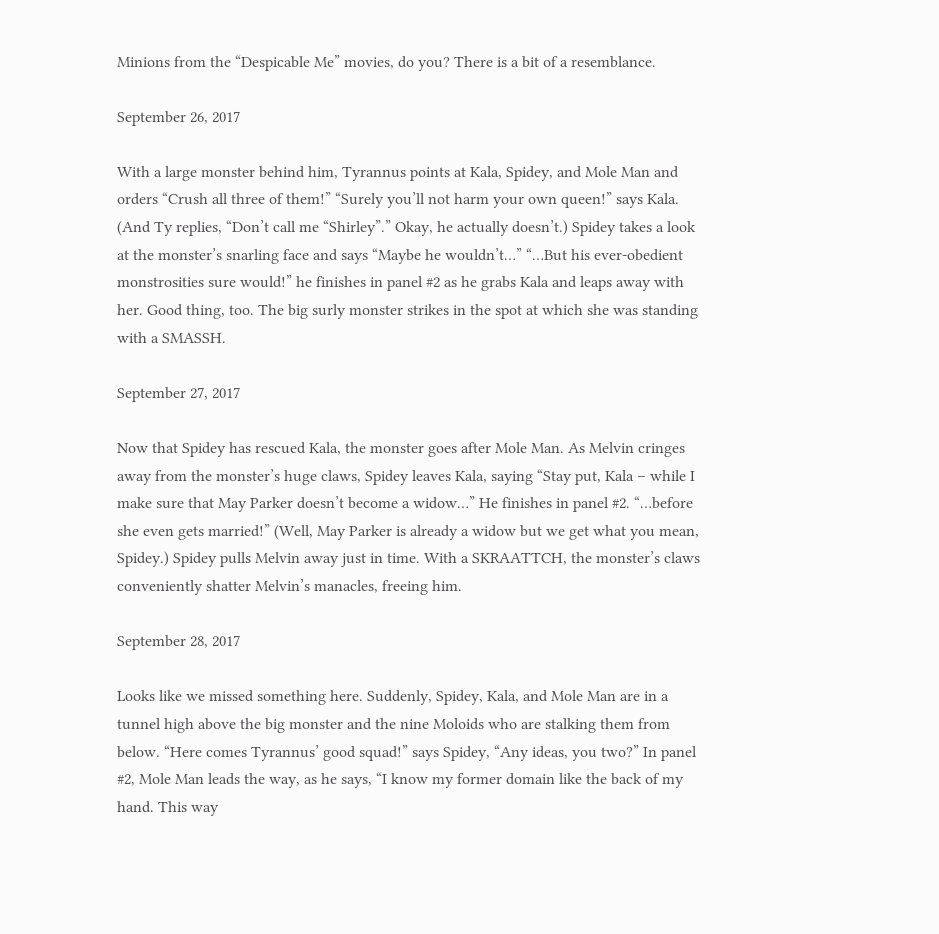Minions from the “Despicable Me” movies, do you? There is a bit of a resemblance.

September 26, 2017

With a large monster behind him, Tyrannus points at Kala, Spidey, and Mole Man and orders “Crush all three of them!” “Surely you’ll not harm your own queen!” says Kala. (And Ty replies, “Don’t call me “Shirley”.” Okay, he actually doesn’t.) Spidey takes a look at the monster’s snarling face and says “Maybe he wouldn’t…” “…But his ever-obedient monstrosities sure would!” he finishes in panel #2 as he grabs Kala and leaps away with her. Good thing, too. The big surly monster strikes in the spot at which she was standing with a SMASSH.

September 27, 2017

Now that Spidey has rescued Kala, the monster goes after Mole Man. As Melvin cringes away from the monster’s huge claws, Spidey leaves Kala, saying “Stay put, Kala – while I make sure that May Parker doesn’t become a widow…” He finishes in panel #2. “…before she even gets married!” (Well, May Parker is already a widow but we get what you mean, Spidey.) Spidey pulls Melvin away just in time. With a SKRAATTCH, the monster’s claws conveniently shatter Melvin’s manacles, freeing him.

September 28, 2017

Looks like we missed something here. Suddenly, Spidey, Kala, and Mole Man are in a tunnel high above the big monster and the nine Moloids who are stalking them from below. “Here comes Tyrannus’ good squad!” says Spidey, “Any ideas, you two?” In panel #2, Mole Man leads the way, as he says, “I know my former domain like the back of my hand. This way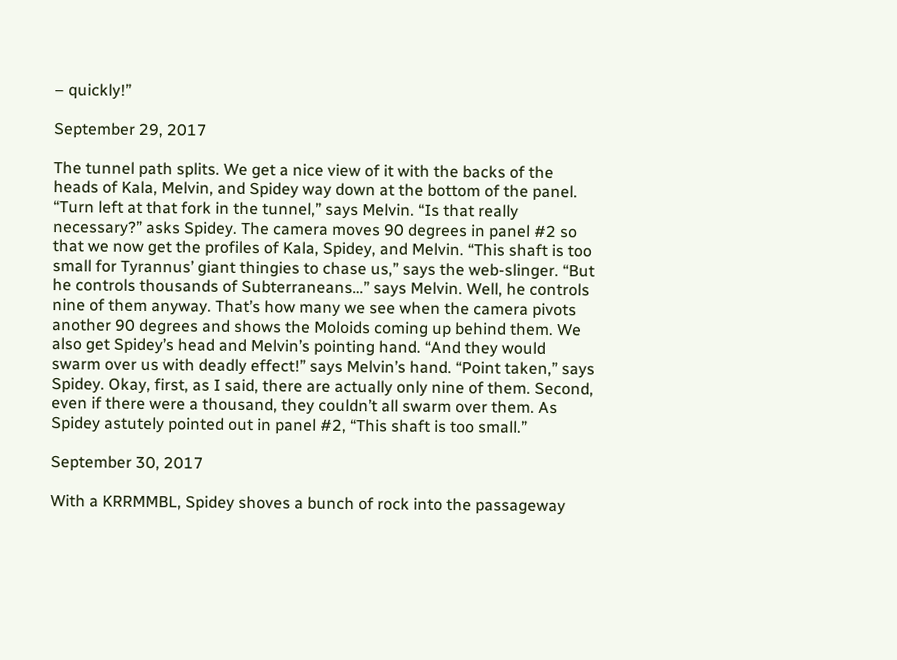– quickly!”

September 29, 2017

The tunnel path splits. We get a nice view of it with the backs of the heads of Kala, Melvin, and Spidey way down at the bottom of the panel. “Turn left at that fork in the tunnel,” says Melvin. “Is that really necessary?” asks Spidey. The camera moves 90 degrees in panel #2 so that we now get the profiles of Kala, Spidey, and Melvin. “This shaft is too small for Tyrannus’ giant thingies to chase us,” says the web-slinger. “But he controls thousands of Subterraneans…” says Melvin. Well, he controls nine of them anyway. That’s how many we see when the camera pivots another 90 degrees and shows the Moloids coming up behind them. We also get Spidey’s head and Melvin’s pointing hand. “And they would swarm over us with deadly effect!” says Melvin’s hand. “Point taken,” says Spidey. Okay, first, as I said, there are actually only nine of them. Second, even if there were a thousand, they couldn’t all swarm over them. As Spidey astutely pointed out in panel #2, “This shaft is too small.”

September 30, 2017

With a KRRMMBL, Spidey shoves a bunch of rock into the passageway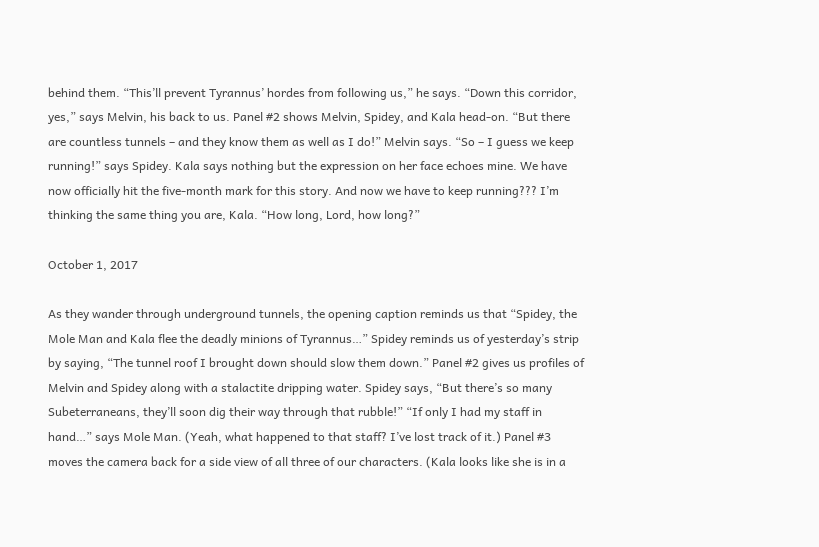behind them. “This’ll prevent Tyrannus’ hordes from following us,” he says. “Down this corridor, yes,” says Melvin, his back to us. Panel #2 shows Melvin, Spidey, and Kala head-on. “But there are countless tunnels – and they know them as well as I do!” Melvin says. “So – I guess we keep running!” says Spidey. Kala says nothing but the expression on her face echoes mine. We have now officially hit the five-month mark for this story. And now we have to keep running??? I’m thinking the same thing you are, Kala. “How long, Lord, how long?”

October 1, 2017

As they wander through underground tunnels, the opening caption reminds us that “Spidey, the Mole Man and Kala flee the deadly minions of Tyrannus…” Spidey reminds us of yesterday’s strip by saying, “The tunnel roof I brought down should slow them down.” Panel #2 gives us profiles of Melvin and Spidey along with a stalactite dripping water. Spidey says, “But there’s so many Subeterraneans, they’ll soon dig their way through that rubble!” “If only I had my staff in hand…” says Mole Man. (Yeah, what happened to that staff? I’ve lost track of it.) Panel #3 moves the camera back for a side view of all three of our characters. (Kala looks like she is in a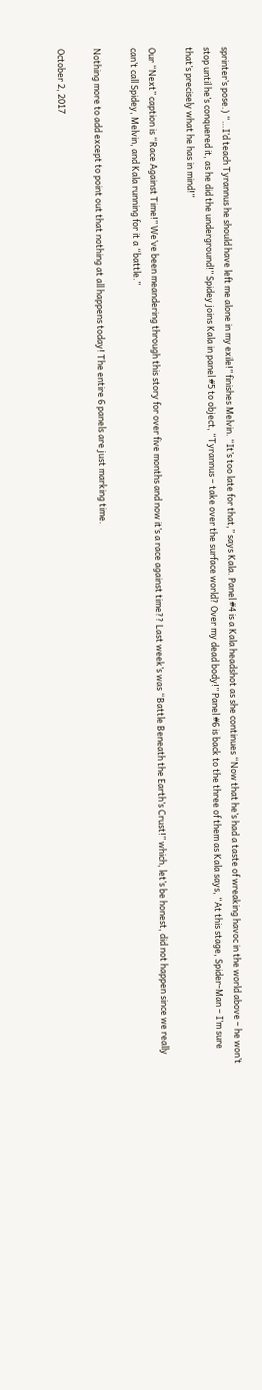sprinter’s pose.) “…I’d teach Tyrannus he should have left me alone in my exile!” finishes Melvin. “It’s too late for that,” says Kala. Panel #4 is a Kala headshot as she continues “Now that he’s had a taste of wreaking havoc in the world above – he won’t stop until he’s conquered it, as he did the underground!” Spidey joins Kala in panel #5 to object, “Tyrannus – take over the surface world? Over my dead body!” Panel #6 is back to the three of them as Kala says, “At this stage, Spider-Man – I’m sure that’s precisely what he has in mind!”

Our “Next” caption is “Race Against Time!” We’ve been meandering through this story for over five months and now it’s a race against time?? Last week’s was “Battle Beneath the Earth’s Crust!” which, let’s be honest, did not happen since we really can’t call Spidey, Melvin, and Kala running for it a “battle.”

Nothing more to add except to point out that nothing at all happens today! The entire 6 panels are just marking time.

October 2, 2017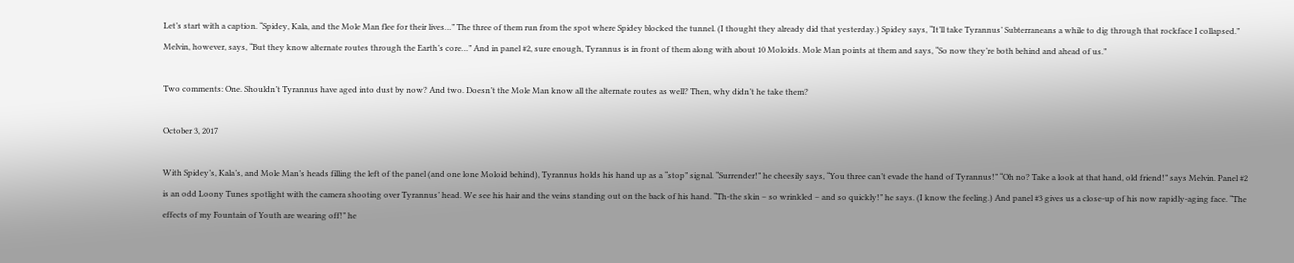Let’s start with a caption. “Spidey, Kala, and the Mole Man flee for their lives…” The three of them run from the spot where Spidey blocked the tunnel. (I thought they already did that yesterday.) Spidey says, “It’ll take Tyrannus’ Subterraneans a while to dig through that rockface I collapsed.” Melvin, however, says, “But they know alternate routes through the Earth’s core…” And in panel #2, sure enough, Tyrannus is in front of them along with about 10 Moloids. Mole Man points at them and says, “So now they’re both behind and ahead of us.”

Two comments: One. Shouldn’t Tyrannus have aged into dust by now? And two. Doesn’t the Mole Man know all the alternate routes as well? Then, why didn’t he take them?

October 3, 2017

With Spidey’s, Kala’s, and Mole Man’s heads filling the left of the panel (and one lone Moloid behind), Tyrannus holds his hand up as a “stop” signal. “Surrender!” he cheesily says, “You three can’t evade the hand of Tyrannus!” “Oh no? Take a look at that hand, old friend!” says Melvin. Panel #2 is an odd Loony Tunes spotlight with the camera shooting over Tyrannus’ head. We see his hair and the veins standing out on the back of his hand. “Th-the skin – so wrinkled – and so quickly!” he says. (I know the feeling.) And panel #3 gives us a close-up of his now rapidly-aging face. “The effects of my Fountain of Youth are wearing off!” he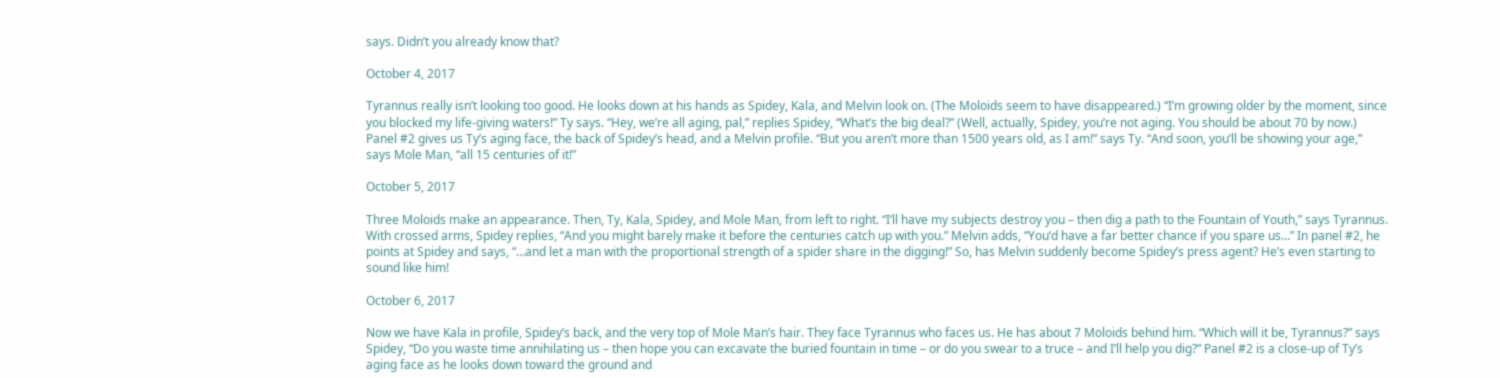says. Didn’t you already know that?

October 4, 2017

Tyrannus really isn’t looking too good. He looks down at his hands as Spidey, Kala, and Melvin look on. (The Moloids seem to have disappeared.) “I’m growing older by the moment, since you blocked my life-giving waters!” Ty says. “Hey, we’re all aging, pal,” replies Spidey, “What’s the big deal?” (Well, actually, Spidey, you’re not aging. You should be about 70 by now.) Panel #2 gives us Ty’s aging face, the back of Spidey’s head, and a Melvin profile. “But you aren’t more than 1500 years old, as I am!” says Ty. “And soon, you’ll be showing your age,” says Mole Man, “all 15 centuries of it!”

October 5, 2017

Three Moloids make an appearance. Then, Ty, Kala, Spidey, and Mole Man, from left to right. “I’ll have my subjects destroy you – then dig a path to the Fountain of Youth,” says Tyrannus. With crossed arms, Spidey replies, “And you might barely make it before the centuries catch up with you.” Melvin adds, “You’d have a far better chance if you spare us…” In panel #2, he points at Spidey and says, “…and let a man with the proportional strength of a spider share in the digging!” So, has Melvin suddenly become Spidey’s press agent? He’s even starting to sound like him!

October 6, 2017

Now we have Kala in profile, Spidey’s back, and the very top of Mole Man’s hair. They face Tyrannus who faces us. He has about 7 Moloids behind him. “Which will it be, Tyrannus?” says Spidey, “Do you waste time annihilating us – then hope you can excavate the buried fountain in time – or do you swear to a truce – and I’ll help you dig?” Panel #2 is a close-up of Ty’s aging face as he looks down toward the ground and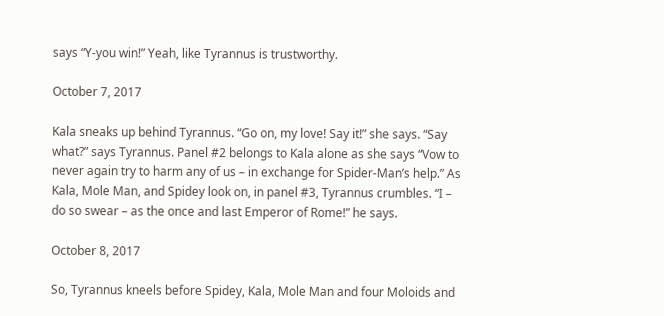says “Y-you win!” Yeah, like Tyrannus is trustworthy.

October 7, 2017

Kala sneaks up behind Tyrannus. “Go on, my love! Say it!” she says. “Say what?” says Tyrannus. Panel #2 belongs to Kala alone as she says “Vow to never again try to harm any of us – in exchange for Spider-Man’s help.” As Kala, Mole Man, and Spidey look on, in panel #3, Tyrannus crumbles. “I – do so swear – as the once and last Emperor of Rome!” he says.

October 8, 2017

So, Tyrannus kneels before Spidey, Kala, Mole Man and four Moloids and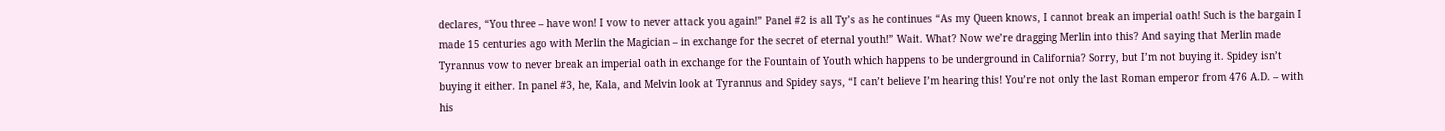declares, “You three – have won! I vow to never attack you again!” Panel #2 is all Ty’s as he continues “As my Queen knows, I cannot break an imperial oath! Such is the bargain I made 15 centuries ago with Merlin the Magician – in exchange for the secret of eternal youth!” Wait. What? Now we’re dragging Merlin into this? And saying that Merlin made Tyrannus vow to never break an imperial oath in exchange for the Fountain of Youth which happens to be underground in California? Sorry, but I’m not buying it. Spidey isn’t buying it either. In panel #3, he, Kala, and Melvin look at Tyrannus and Spidey says, “I can’t believe I’m hearing this! You’re not only the last Roman emperor from 476 A.D. – with his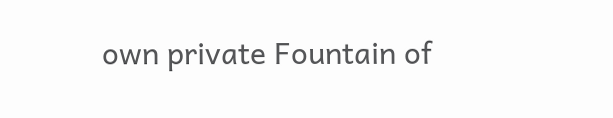own private Fountain of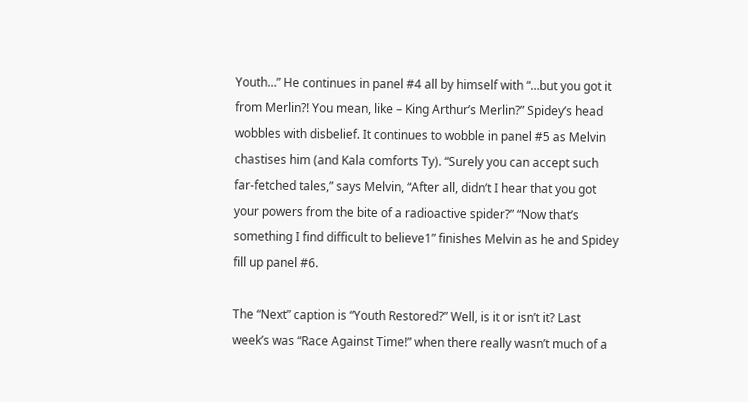Youth…” He continues in panel #4 all by himself with “…but you got it from Merlin?! You mean, like – King Arthur’s Merlin?” Spidey’s head wobbles with disbelief. It continues to wobble in panel #5 as Melvin chastises him (and Kala comforts Ty). “Surely you can accept such far-fetched tales,” says Melvin, “After all, didn’t I hear that you got your powers from the bite of a radioactive spider?” “Now that’s something I find difficult to believe1” finishes Melvin as he and Spidey fill up panel #6.

The “Next” caption is “Youth Restored?” Well, is it or isn’t it? Last week’s was “Race Against Time!” when there really wasn’t much of a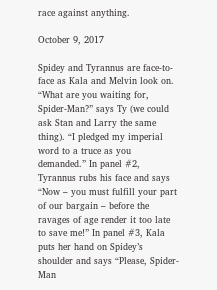race against anything.

October 9, 2017

Spidey and Tyrannus are face-to-face as Kala and Melvin look on. “What are you waiting for, Spider-Man?” says Ty (we could ask Stan and Larry the same thing). “I pledged my imperial word to a truce as you demanded.” In panel #2, Tyrannus rubs his face and says “Now – you must fulfill your part of our bargain – before the ravages of age render it too late to save me!” In panel #3, Kala puts her hand on Spidey’s shoulder and says “Please, Spider-Man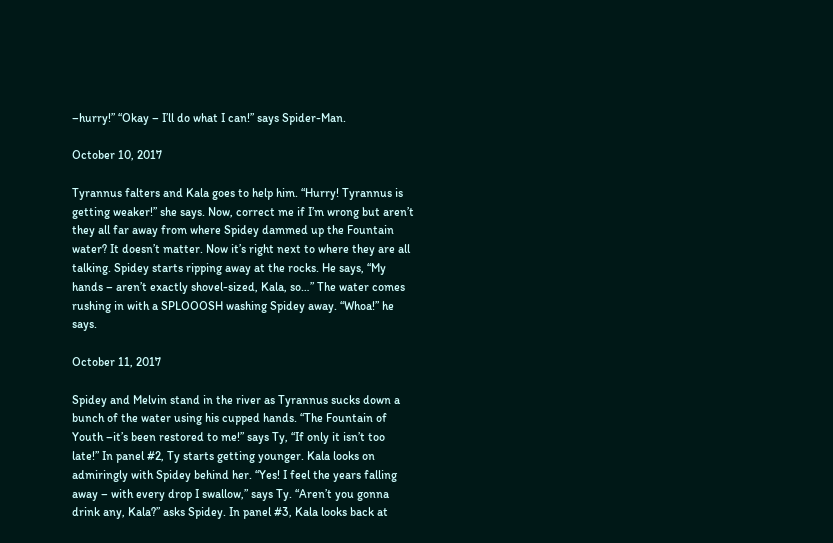–hurry!” “Okay – I’ll do what I can!” says Spider-Man.

October 10, 2017

Tyrannus falters and Kala goes to help him. “Hurry! Tyrannus is getting weaker!” she says. Now, correct me if I’m wrong but aren’t they all far away from where Spidey dammed up the Fountain water? It doesn’t matter. Now it’s right next to where they are all talking. Spidey starts ripping away at the rocks. He says, “My hands – aren’t exactly shovel-sized, Kala, so…” The water comes rushing in with a SPLOOOSH washing Spidey away. “Whoa!” he says.

October 11, 2017

Spidey and Melvin stand in the river as Tyrannus sucks down a bunch of the water using his cupped hands. “The Fountain of Youth –it’s been restored to me!” says Ty, “If only it isn’t too late!” In panel #2, Ty starts getting younger. Kala looks on admiringly with Spidey behind her. “Yes! I feel the years falling away – with every drop I swallow,” says Ty. “Aren’t you gonna drink any, Kala?” asks Spidey. In panel #3, Kala looks back at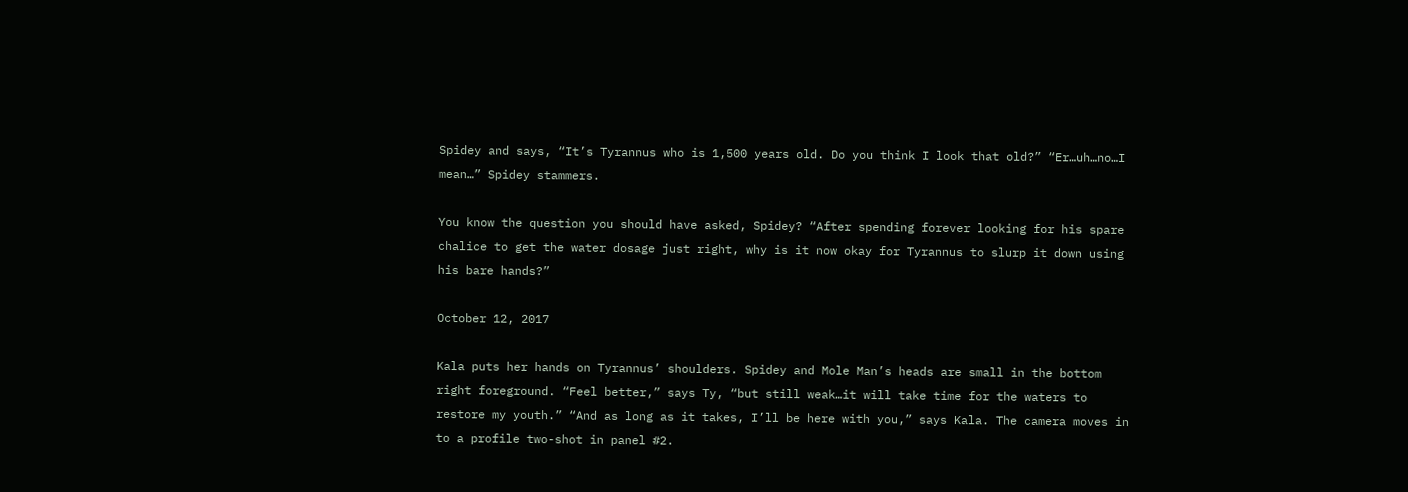Spidey and says, “It’s Tyrannus who is 1,500 years old. Do you think I look that old?” “Er…uh…no…I mean…” Spidey stammers.

You know the question you should have asked, Spidey? “After spending forever looking for his spare chalice to get the water dosage just right, why is it now okay for Tyrannus to slurp it down using his bare hands?”

October 12, 2017

Kala puts her hands on Tyrannus’ shoulders. Spidey and Mole Man’s heads are small in the bottom right foreground. “Feel better,” says Ty, “but still weak…it will take time for the waters to restore my youth.” “And as long as it takes, I’ll be here with you,” says Kala. The camera moves in to a profile two-shot in panel #2.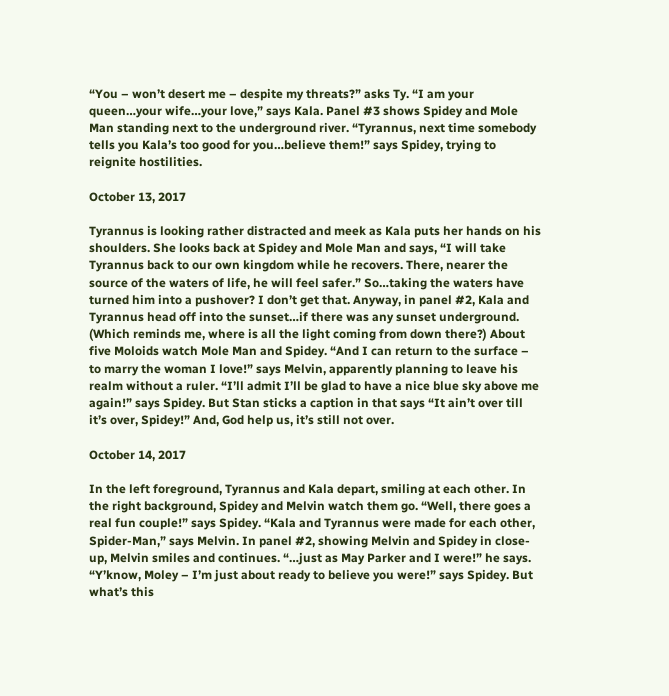“You – won’t desert me – despite my threats?” asks Ty. “I am your queen…your wife…your love,” says Kala. Panel #3 shows Spidey and Mole Man standing next to the underground river. “Tyrannus, next time somebody tells you Kala’s too good for you…believe them!” says Spidey, trying to reignite hostilities.

October 13, 2017

Tyrannus is looking rather distracted and meek as Kala puts her hands on his shoulders. She looks back at Spidey and Mole Man and says, “I will take Tyrannus back to our own kingdom while he recovers. There, nearer the source of the waters of life, he will feel safer.” So…taking the waters have turned him into a pushover? I don’t get that. Anyway, in panel #2, Kala and Tyrannus head off into the sunset…if there was any sunset underground. (Which reminds me, where is all the light coming from down there?) About five Moloids watch Mole Man and Spidey. “And I can return to the surface – to marry the woman I love!” says Melvin, apparently planning to leave his realm without a ruler. “I’ll admit I’ll be glad to have a nice blue sky above me again!” says Spidey. But Stan sticks a caption in that says “It ain’t over till it’s over, Spidey!” And, God help us, it’s still not over.

October 14, 2017

In the left foreground, Tyrannus and Kala depart, smiling at each other. In the right background, Spidey and Melvin watch them go. “Well, there goes a real fun couple!” says Spidey. “Kala and Tyrannus were made for each other, Spider-Man,” says Melvin. In panel #2, showing Melvin and Spidey in close-up, Melvin smiles and continues. “…just as May Parker and I were!” he says. “Y’know, Moley – I’m just about ready to believe you were!” says Spidey. But what’s this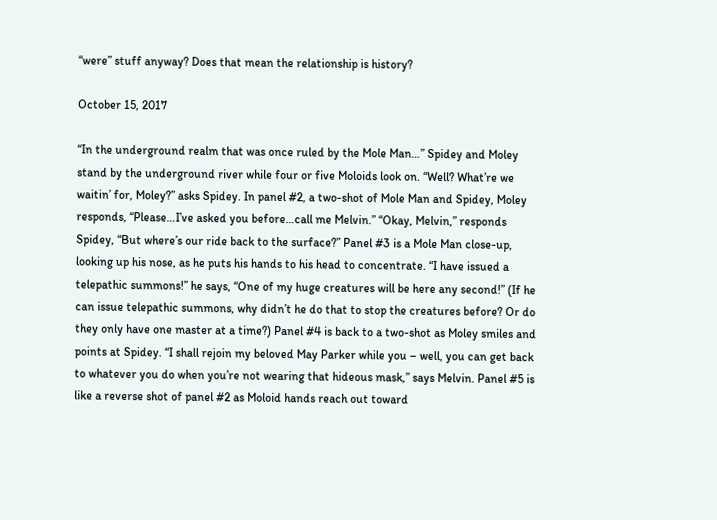“were” stuff anyway? Does that mean the relationship is history?

October 15, 2017

“In the underground realm that was once ruled by the Mole Man…” Spidey and Moley stand by the underground river while four or five Moloids look on. “Well? What’re we waitin’ for, Moley?” asks Spidey. In panel #2, a two-shot of Mole Man and Spidey, Moley responds, “Please…I’ve asked you before…call me Melvin.” “Okay, Melvin,” responds Spidey, “But where’s our ride back to the surface?” Panel #3 is a Mole Man close-up, looking up his nose, as he puts his hands to his head to concentrate. “I have issued a telepathic summons!” he says, “One of my huge creatures will be here any second!” (If he can issue telepathic summons, why didn’t he do that to stop the creatures before? Or do they only have one master at a time?) Panel #4 is back to a two-shot as Moley smiles and points at Spidey. “I shall rejoin my beloved May Parker while you – well, you can get back to whatever you do when you’re not wearing that hideous mask,” says Melvin. Panel #5 is like a reverse shot of panel #2 as Moloid hands reach out toward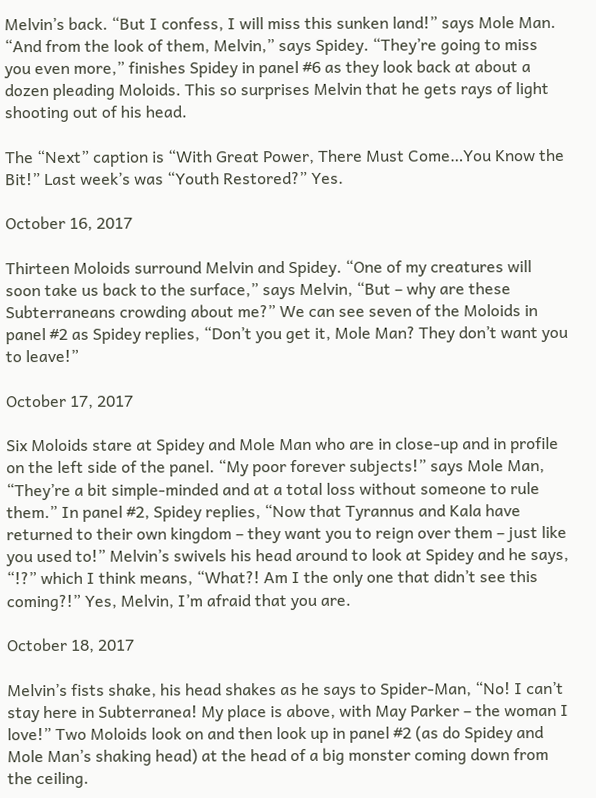Melvin’s back. “But I confess, I will miss this sunken land!” says Mole Man. “And from the look of them, Melvin,” says Spidey. “They’re going to miss you even more,” finishes Spidey in panel #6 as they look back at about a dozen pleading Moloids. This so surprises Melvin that he gets rays of light shooting out of his head.

The “Next” caption is “With Great Power, There Must Come…You Know the Bit!” Last week’s was “Youth Restored?” Yes.

October 16, 2017

Thirteen Moloids surround Melvin and Spidey. “One of my creatures will soon take us back to the surface,” says Melvin, “But – why are these Subterraneans crowding about me?” We can see seven of the Moloids in panel #2 as Spidey replies, “Don’t you get it, Mole Man? They don’t want you to leave!”

October 17, 2017

Six Moloids stare at Spidey and Mole Man who are in close-up and in profile on the left side of the panel. “My poor forever subjects!” says Mole Man, “They’re a bit simple-minded and at a total loss without someone to rule them.” In panel #2, Spidey replies, “Now that Tyrannus and Kala have returned to their own kingdom – they want you to reign over them – just like you used to!” Melvin’s swivels his head around to look at Spidey and he says, “!?” which I think means, “What?! Am I the only one that didn’t see this coming?!” Yes, Melvin, I’m afraid that you are.

October 18, 2017

Melvin’s fists shake, his head shakes as he says to Spider-Man, “No! I can’t stay here in Subterranea! My place is above, with May Parker – the woman I love!” Two Moloids look on and then look up in panel #2 (as do Spidey and Mole Man’s shaking head) at the head of a big monster coming down from the ceiling.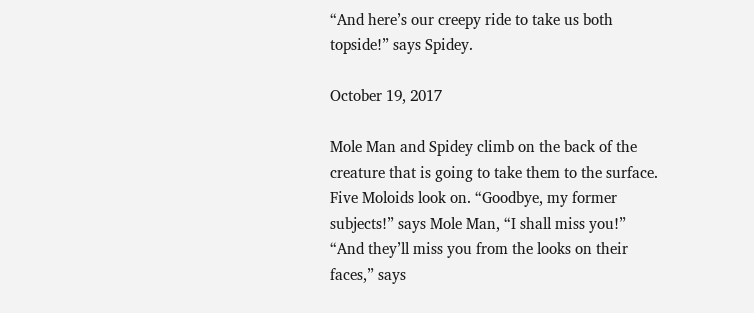“And here’s our creepy ride to take us both topside!” says Spidey.

October 19, 2017

Mole Man and Spidey climb on the back of the creature that is going to take them to the surface. Five Moloids look on. “Goodbye, my former subjects!” says Mole Man, “I shall miss you!” “And they’ll miss you from the looks on their faces,” says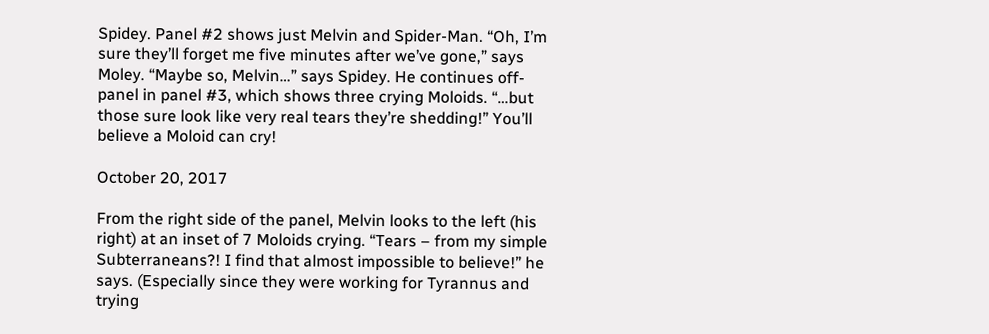Spidey. Panel #2 shows just Melvin and Spider-Man. “Oh, I’m sure they’ll forget me five minutes after we’ve gone,” says Moley. “Maybe so, Melvin…” says Spidey. He continues off-panel in panel #3, which shows three crying Moloids. “…but those sure look like very real tears they’re shedding!” You’ll believe a Moloid can cry!

October 20, 2017

From the right side of the panel, Melvin looks to the left (his right) at an inset of 7 Moloids crying. “Tears – from my simple Subterraneans?! I find that almost impossible to believe!” he says. (Especially since they were working for Tyrannus and trying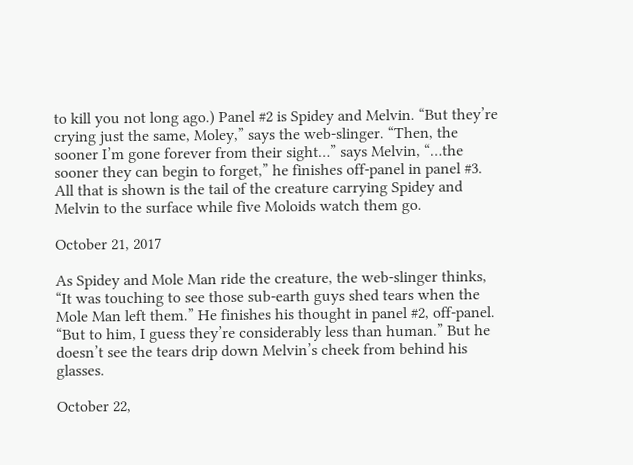to kill you not long ago.) Panel #2 is Spidey and Melvin. “But they’re crying just the same, Moley,” says the web-slinger. “Then, the sooner I’m gone forever from their sight…” says Melvin, “…the sooner they can begin to forget,” he finishes off-panel in panel #3. All that is shown is the tail of the creature carrying Spidey and Melvin to the surface while five Moloids watch them go.

October 21, 2017

As Spidey and Mole Man ride the creature, the web-slinger thinks, “It was touching to see those sub-earth guys shed tears when the Mole Man left them.” He finishes his thought in panel #2, off-panel. “But to him, I guess they’re considerably less than human.” But he doesn’t see the tears drip down Melvin’s cheek from behind his glasses.

October 22,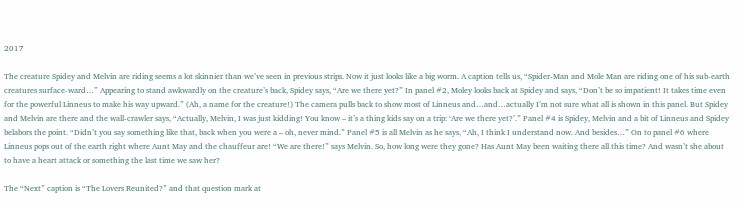2017

The creature Spidey and Melvin are riding seems a lot skinnier than we’ve seen in previous strips. Now it just looks like a big worm. A caption tells us, “Spider-Man and Mole Man are riding one of his sub-earth creatures surface-ward…” Appearing to stand awkwardly on the creature’s back, Spidey says, “Are we there yet?” In panel #2, Moley looks back at Spidey and says, “Don’t be so impatient! It takes time even for the powerful Linneus to make his way upward.” (Ah, a name for the creature!) The camera pulls back to show most of Linneus and…and…actually I’m not sure what all is shown in this panel. But Spidey and Melvin are there and the wall-crawler says, “Actually, Melvin, I was just kidding! You know – it’s a thing kids say on a trip: ‘Are we there yet?’.” Panel #4 is Spidey, Melvin and a bit of Linneus and Spidey belabors the point. “Didn’t you say something like that, back when you were a – oh, never mind.” Panel #5 is all Melvin as he says, “Ah, I think I understand now. And besides…” On to panel #6 where Linneus pops out of the earth right where Aunt May and the chauffeur are! “We are there!” says Melvin. So, how long were they gone? Has Aunt May been waiting there all this time? And wasn’t she about to have a heart attack or something the last time we saw her?

The “Next” caption is “The Lovers Reunited?” and that question mark at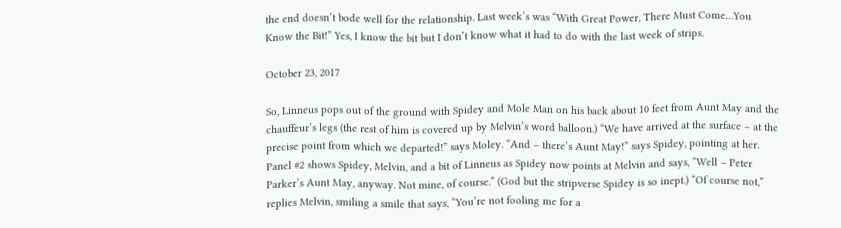the end doesn’t bode well for the relationship. Last week’s was “With Great Power, There Must Come…You Know the Bit!” Yes, I know the bit but I don’t know what it had to do with the last week of strips.

October 23, 2017

So, Linneus pops out of the ground with Spidey and Mole Man on his back about 10 feet from Aunt May and the chauffeur’s legs (the rest of him is covered up by Melvin’s word balloon.) “We have arrived at the surface – at the precise point from which we departed!” says Moley. “And – there’s Aunt May!” says Spidey, pointing at her. Panel #2 shows Spidey, Melvin, and a bit of Linneus as Spidey now points at Melvin and says, “Well – Peter Parker’s Aunt May, anyway. Not mine, of course.” (God but the stripverse Spidey is so inept.) “Of course not,” replies Melvin, smiling a smile that says, “You’re not fooling me for a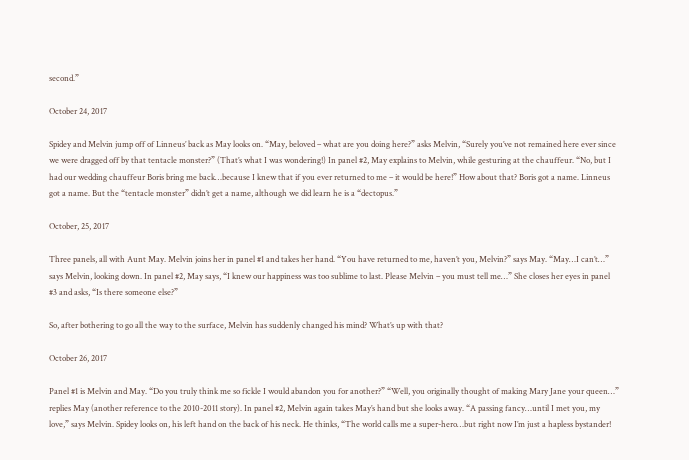second.”

October 24, 2017

Spidey and Melvin jump off of Linneus’ back as May looks on. “May, beloved – what are you doing here?” asks Melvin, “Surely you’ve not remained here ever since we were dragged off by that tentacle monster?” (That’s what I was wondering!) In panel #2, May explains to Melvin, while gesturing at the chauffeur. “No, but I had our wedding chauffeur Boris bring me back…because I knew that if you ever returned to me – it would be here!” How about that? Boris got a name. Linneus got a name. But the “tentacle monster” didn’t get a name, although we did learn he is a “dectopus.”

October, 25, 2017

Three panels, all with Aunt May. Melvin joins her in panel #1 and takes her hand. “You have returned to me, haven’t you, Melvin?” says May. “May…I can’t…” says Melvin, looking down. In panel #2, May says, “I knew our happiness was too sublime to last. Please Melvin – you must tell me…” She closes her eyes in panel #3 and asks, “Is there someone else?”

So, after bothering to go all the way to the surface, Melvin has suddenly changed his mind? What’s up with that?

October 26, 2017

Panel #1 is Melvin and May. “Do you truly think me so fickle I would abandon you for another?” “Well, you originally thought of making Mary Jane your queen…” replies May (another reference to the 2010-2011 story). In panel #2, Melvin again takes May’s hand but she looks away. “A passing fancy…until I met you, my love,” says Melvin. Spidey looks on, his left hand on the back of his neck. He thinks, “The world calls me a super-hero…but right now I’m just a hapless bystander!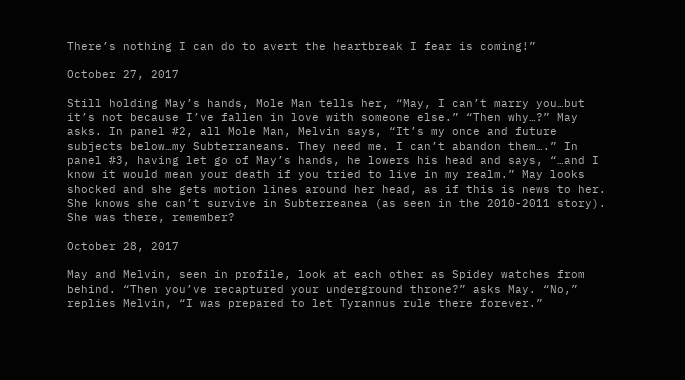There’s nothing I can do to avert the heartbreak I fear is coming!”

October 27, 2017

Still holding May’s hands, Mole Man tells her, “May, I can’t marry you…but it’s not because I’ve fallen in love with someone else.” “Then why…?” May asks. In panel #2, all Mole Man, Melvin says, “It’s my once and future subjects below…my Subterraneans. They need me. I can’t abandon them….” In panel #3, having let go of May’s hands, he lowers his head and says, “…and I know it would mean your death if you tried to live in my realm.” May looks shocked and she gets motion lines around her head, as if this is news to her. She knows she can’t survive in Subterreanea (as seen in the 2010-2011 story). She was there, remember?

October 28, 2017

May and Melvin, seen in profile, look at each other as Spidey watches from behind. “Then you’ve recaptured your underground throne?” asks May. “No,” replies Melvin, “I was prepared to let Tyrannus rule there forever.”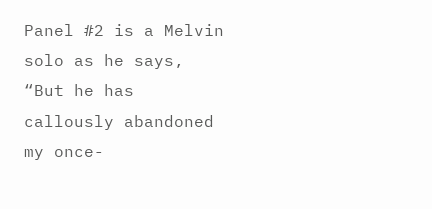Panel #2 is a Melvin solo as he says, “But he has callously abandoned my once-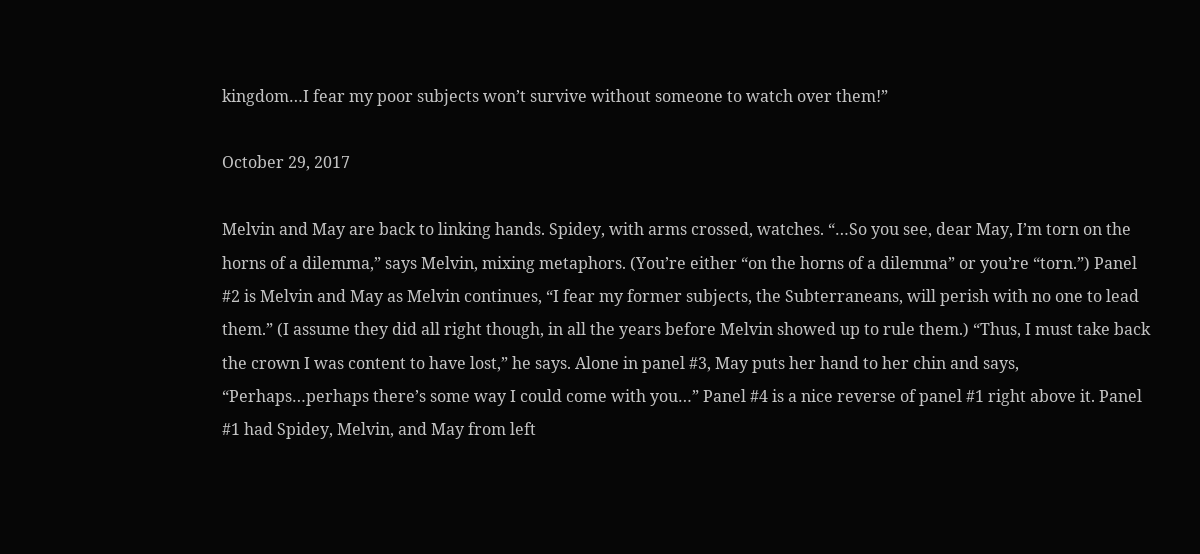kingdom…I fear my poor subjects won’t survive without someone to watch over them!”

October 29, 2017

Melvin and May are back to linking hands. Spidey, with arms crossed, watches. “…So you see, dear May, I’m torn on the horns of a dilemma,” says Melvin, mixing metaphors. (You’re either “on the horns of a dilemma” or you’re “torn.”) Panel #2 is Melvin and May as Melvin continues, “I fear my former subjects, the Subterraneans, will perish with no one to lead them.” (I assume they did all right though, in all the years before Melvin showed up to rule them.) “Thus, I must take back the crown I was content to have lost,” he says. Alone in panel #3, May puts her hand to her chin and says, “Perhaps…perhaps there’s some way I could come with you…” Panel #4 is a nice reverse of panel #1 right above it. Panel #1 had Spidey, Melvin, and May from left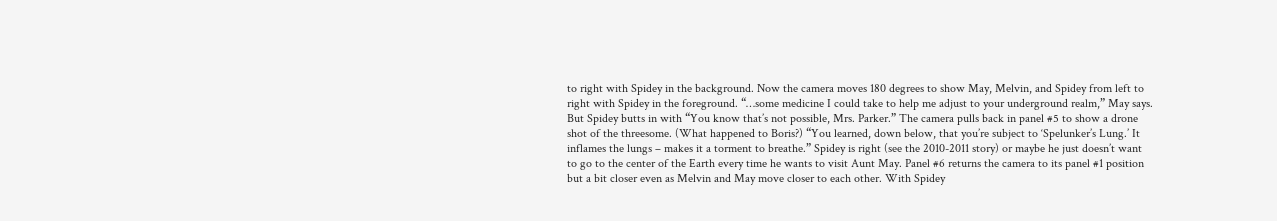to right with Spidey in the background. Now the camera moves 180 degrees to show May, Melvin, and Spidey from left to right with Spidey in the foreground. “…some medicine I could take to help me adjust to your underground realm,” May says. But Spidey butts in with “You know that’s not possible, Mrs. Parker.” The camera pulls back in panel #5 to show a drone shot of the threesome. (What happened to Boris?) “You learned, down below, that you’re subject to ‘Spelunker’s Lung.’ It inflames the lungs – makes it a torment to breathe.” Spidey is right (see the 2010-2011 story) or maybe he just doesn’t want to go to the center of the Earth every time he wants to visit Aunt May. Panel #6 returns the camera to its panel #1 position but a bit closer even as Melvin and May move closer to each other. With Spidey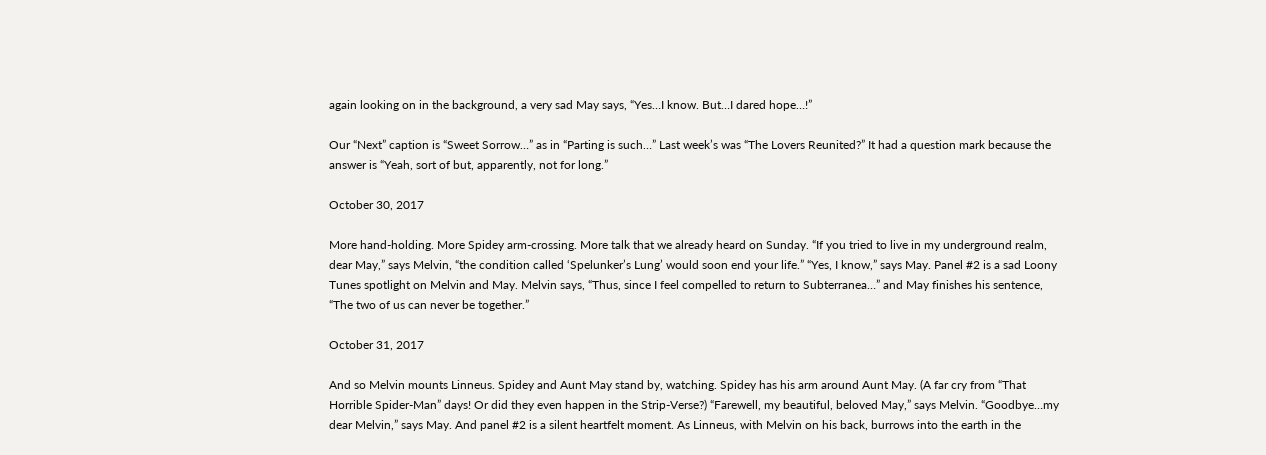again looking on in the background, a very sad May says, “Yes…I know. But…I dared hope…!”

Our “Next” caption is “Sweet Sorrow…” as in “Parting is such…” Last week’s was “The Lovers Reunited?” It had a question mark because the answer is “Yeah, sort of but, apparently, not for long.”

October 30, 2017

More hand-holding. More Spidey arm-crossing. More talk that we already heard on Sunday. “If you tried to live in my underground realm, dear May,” says Melvin, “the condition called ‘Spelunker’s Lung’ would soon end your life.” “Yes, I know,” says May. Panel #2 is a sad Loony Tunes spotlight on Melvin and May. Melvin says, “Thus, since I feel compelled to return to Subterranea…” and May finishes his sentence, “The two of us can never be together.”

October 31, 2017

And so Melvin mounts Linneus. Spidey and Aunt May stand by, watching. Spidey has his arm around Aunt May. (A far cry from “That Horrible Spider-Man” days! Or did they even happen in the Strip-Verse?) “Farewell, my beautiful, beloved May,” says Melvin. “Goodbye…my dear Melvin,” says May. And panel #2 is a silent heartfelt moment. As Linneus, with Melvin on his back, burrows into the earth in the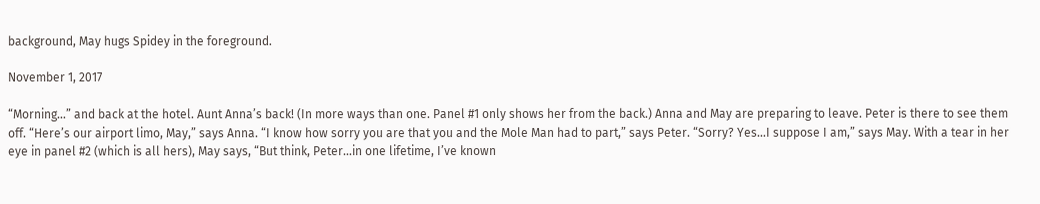background, May hugs Spidey in the foreground.

November 1, 2017

“Morning…” and back at the hotel. Aunt Anna’s back! (In more ways than one. Panel #1 only shows her from the back.) Anna and May are preparing to leave. Peter is there to see them off. “Here’s our airport limo, May,” says Anna. “I know how sorry you are that you and the Mole Man had to part,” says Peter. “Sorry? Yes…I suppose I am,” says May. With a tear in her eye in panel #2 (which is all hers), May says, “But think, Peter…in one lifetime, I’ve known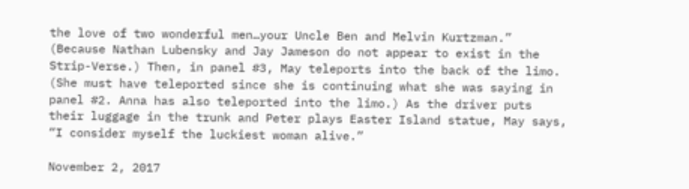the love of two wonderful men…your Uncle Ben and Melvin Kurtzman.” (Because Nathan Lubensky and Jay Jameson do not appear to exist in the Strip-Verse.) Then, in panel #3, May teleports into the back of the limo. (She must have teleported since she is continuing what she was saying in panel #2. Anna has also teleported into the limo.) As the driver puts their luggage in the trunk and Peter plays Easter Island statue, May says, “I consider myself the luckiest woman alive.”

November 2, 2017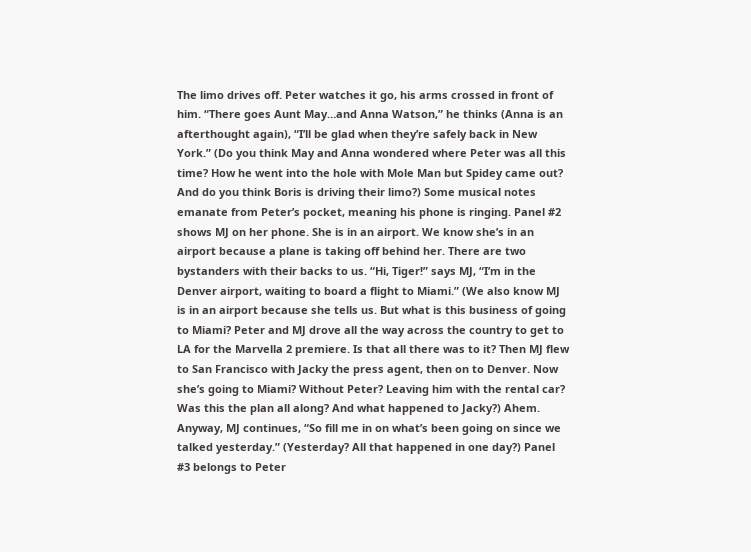The limo drives off. Peter watches it go, his arms crossed in front of him. “There goes Aunt May…and Anna Watson,” he thinks (Anna is an afterthought again), “I’ll be glad when they’re safely back in New York.” (Do you think May and Anna wondered where Peter was all this time? How he went into the hole with Mole Man but Spidey came out? And do you think Boris is driving their limo?) Some musical notes emanate from Peter’s pocket, meaning his phone is ringing. Panel #2 shows MJ on her phone. She is in an airport. We know she’s in an airport because a plane is taking off behind her. There are two bystanders with their backs to us. “Hi, Tiger!” says MJ, “I’m in the Denver airport, waiting to board a flight to Miami.” (We also know MJ is in an airport because she tells us. But what is this business of going to Miami? Peter and MJ drove all the way across the country to get to LA for the Marvella 2 premiere. Is that all there was to it? Then MJ flew to San Francisco with Jacky the press agent, then on to Denver. Now she’s going to Miami? Without Peter? Leaving him with the rental car? Was this the plan all along? And what happened to Jacky?) Ahem. Anyway, MJ continues, “So fill me in on what’s been going on since we talked yesterday.” (Yesterday? All that happened in one day?) Panel #3 belongs to Peter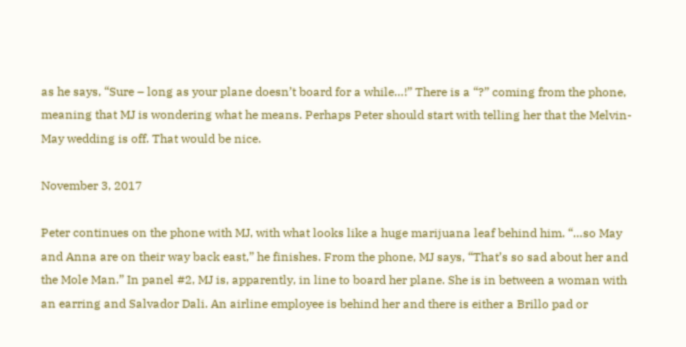as he says, “Sure – long as your plane doesn’t board for a while…!” There is a “?” coming from the phone, meaning that MJ is wondering what he means. Perhaps Peter should start with telling her that the Melvin-May wedding is off. That would be nice.

November 3, 2017

Peter continues on the phone with MJ, with what looks like a huge marijuana leaf behind him. “…so May and Anna are on their way back east,” he finishes. From the phone, MJ says, “That’s so sad about her and the Mole Man.” In panel #2, MJ is, apparently, in line to board her plane. She is in between a woman with an earring and Salvador Dali. An airline employee is behind her and there is either a Brillo pad or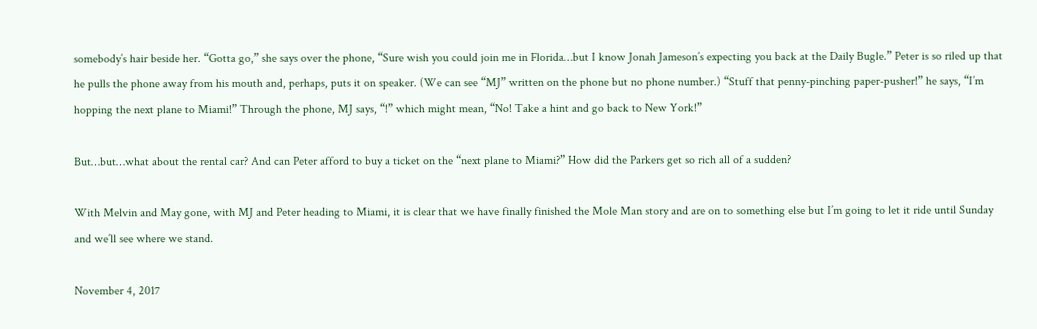somebody’s hair beside her. “Gotta go,” she says over the phone, “Sure wish you could join me in Florida…but I know Jonah Jameson’s expecting you back at the Daily Bugle.” Peter is so riled up that he pulls the phone away from his mouth and, perhaps, puts it on speaker. (We can see “MJ” written on the phone but no phone number.) “Stuff that penny-pinching paper-pusher!” he says, “I’m hopping the next plane to Miami!” Through the phone, MJ says, “!” which might mean, “No! Take a hint and go back to New York!”

But…but…what about the rental car? And can Peter afford to buy a ticket on the “next plane to Miami?” How did the Parkers get so rich all of a sudden?

With Melvin and May gone, with MJ and Peter heading to Miami, it is clear that we have finally finished the Mole Man story and are on to something else but I’m going to let it ride until Sunday and we’ll see where we stand.

November 4, 2017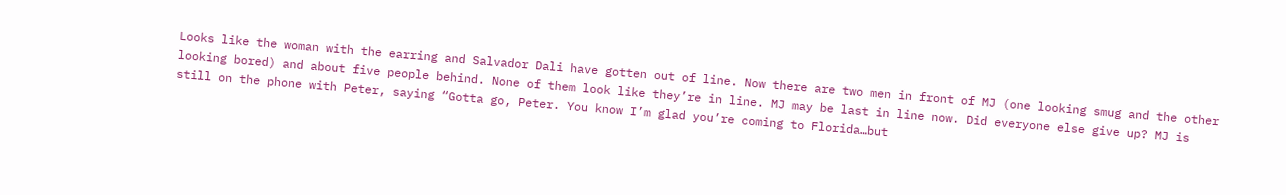Looks like the woman with the earring and Salvador Dali have gotten out of line. Now there are two men in front of MJ (one looking smug and the other looking bored) and about five people behind. None of them look like they’re in line. MJ may be last in line now. Did everyone else give up? MJ is still on the phone with Peter, saying “Gotta go, Peter. You know I’m glad you’re coming to Florida…but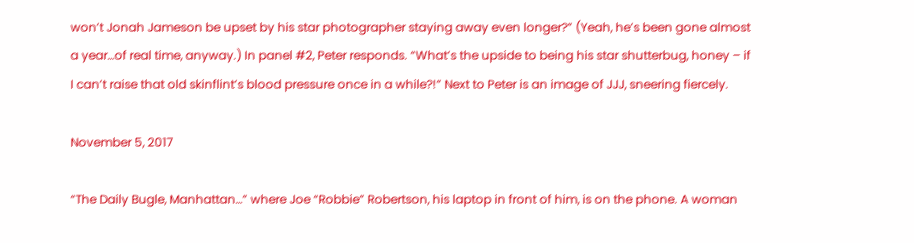won’t Jonah Jameson be upset by his star photographer staying away even longer?” (Yeah, he’s been gone almost a year…of real time, anyway.) In panel #2, Peter responds. “What’s the upside to being his star shutterbug, honey – if I can’t raise that old skinflint’s blood pressure once in a while?!” Next to Peter is an image of JJJ, sneering fiercely.

November 5, 2017

“The Daily Bugle, Manhattan…” where Joe “Robbie” Robertson, his laptop in front of him, is on the phone. A woman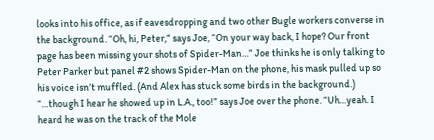looks into his office, as if eavesdropping and two other Bugle workers converse in the background. “Oh, hi, Peter,” says Joe, “On your way back, I hope? Our front page has been missing your shots of Spider-Man…” Joe thinks he is only talking to Peter Parker but panel #2 shows Spider-Man on the phone, his mask pulled up so his voice isn’t muffled. (And Alex has stuck some birds in the background.) “…though I hear he showed up in L.A., too!” says Joe over the phone. “Uh…yeah. I heard he was on the track of the Mole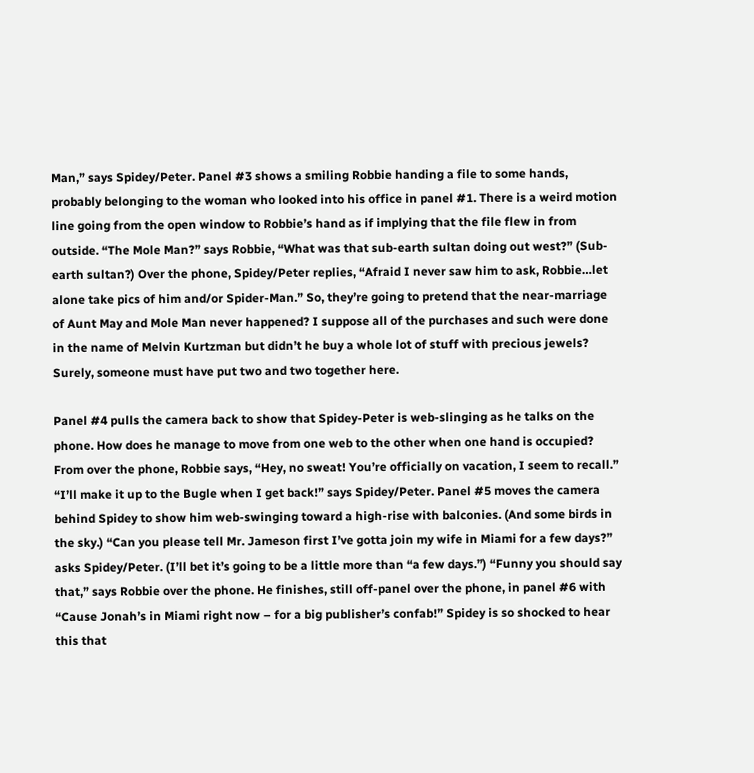Man,” says Spidey/Peter. Panel #3 shows a smiling Robbie handing a file to some hands, probably belonging to the woman who looked into his office in panel #1. There is a weird motion line going from the open window to Robbie’s hand as if implying that the file flew in from outside. “The Mole Man?” says Robbie, “What was that sub-earth sultan doing out west?” (Sub-earth sultan?) Over the phone, Spidey/Peter replies, “Afraid I never saw him to ask, Robbie…let alone take pics of him and/or Spider-Man.” So, they’re going to pretend that the near-marriage of Aunt May and Mole Man never happened? I suppose all of the purchases and such were done in the name of Melvin Kurtzman but didn’t he buy a whole lot of stuff with precious jewels? Surely, someone must have put two and two together here.

Panel #4 pulls the camera back to show that Spidey-Peter is web-slinging as he talks on the phone. How does he manage to move from one web to the other when one hand is occupied? From over the phone, Robbie says, “Hey, no sweat! You’re officially on vacation, I seem to recall.” “I’ll make it up to the Bugle when I get back!” says Spidey/Peter. Panel #5 moves the camera behind Spidey to show him web-swinging toward a high-rise with balconies. (And some birds in the sky.) “Can you please tell Mr. Jameson first I’ve gotta join my wife in Miami for a few days?” asks Spidey/Peter. (I’ll bet it’s going to be a little more than “a few days.”) “Funny you should say that,” says Robbie over the phone. He finishes, still off-panel over the phone, in panel #6 with “Cause Jonah’s in Miami right now – for a big publisher’s confab!” Spidey is so shocked to hear this that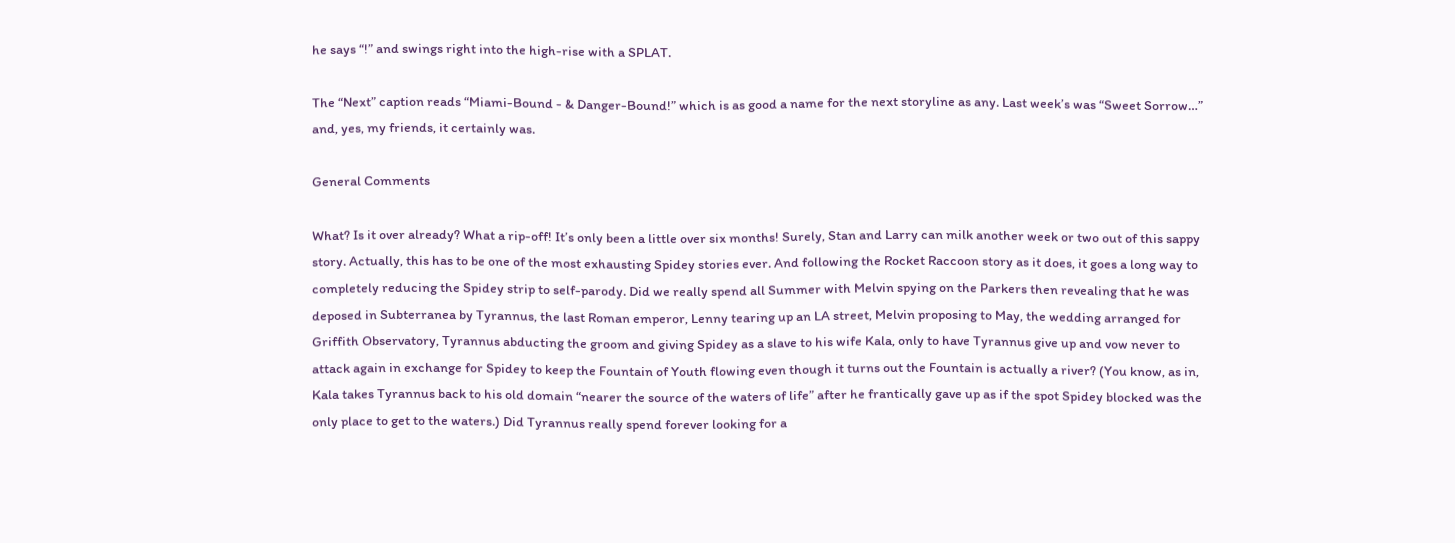he says “!” and swings right into the high-rise with a SPLAT.

The “Next” caption reads “Miami-Bound - & Danger-Bound!” which is as good a name for the next storyline as any. Last week’s was “Sweet Sorrow…” and, yes, my friends, it certainly was.

General Comments

What? Is it over already? What a rip-off! It’s only been a little over six months! Surely, Stan and Larry can milk another week or two out of this sappy story. Actually, this has to be one of the most exhausting Spidey stories ever. And following the Rocket Raccoon story as it does, it goes a long way to completely reducing the Spidey strip to self-parody. Did we really spend all Summer with Melvin spying on the Parkers then revealing that he was deposed in Subterranea by Tyrannus, the last Roman emperor, Lenny tearing up an LA street, Melvin proposing to May, the wedding arranged for Griffith Observatory, Tyrannus abducting the groom and giving Spidey as a slave to his wife Kala, only to have Tyrannus give up and vow never to attack again in exchange for Spidey to keep the Fountain of Youth flowing even though it turns out the Fountain is actually a river? (You know, as in, Kala takes Tyrannus back to his old domain “nearer the source of the waters of life” after he frantically gave up as if the spot Spidey blocked was the only place to get to the waters.) Did Tyrannus really spend forever looking for a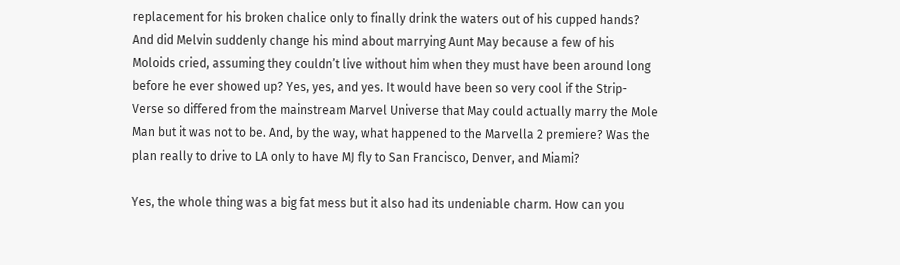replacement for his broken chalice only to finally drink the waters out of his cupped hands? And did Melvin suddenly change his mind about marrying Aunt May because a few of his Moloids cried, assuming they couldn’t live without him when they must have been around long before he ever showed up? Yes, yes, and yes. It would have been so very cool if the Strip-Verse so differed from the mainstream Marvel Universe that May could actually marry the Mole Man but it was not to be. And, by the way, what happened to the Marvella 2 premiere? Was the plan really to drive to LA only to have MJ fly to San Francisco, Denver, and Miami?

Yes, the whole thing was a big fat mess but it also had its undeniable charm. How can you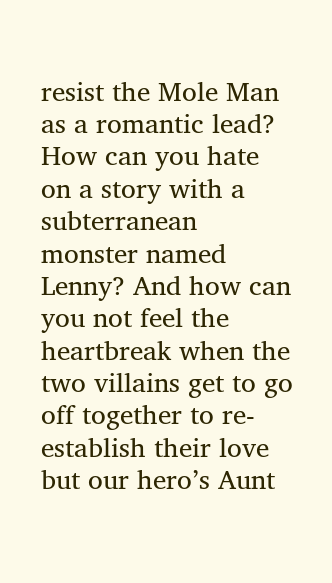resist the Mole Man as a romantic lead? How can you hate on a story with a subterranean monster named Lenny? And how can you not feel the heartbreak when the two villains get to go off together to re-establish their love but our hero’s Aunt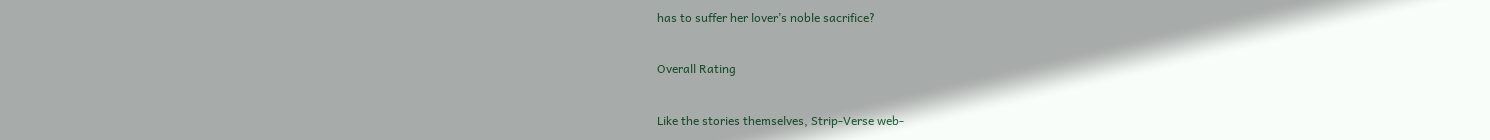has to suffer her lover’s noble sacrifice?

Overall Rating

Like the stories themselves, Strip-Verse web-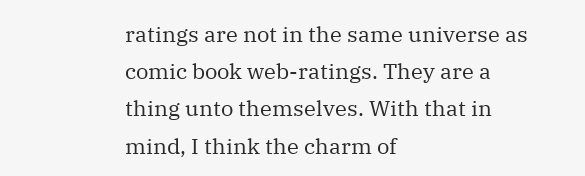ratings are not in the same universe as comic book web-ratings. They are a thing unto themselves. With that in mind, I think the charm of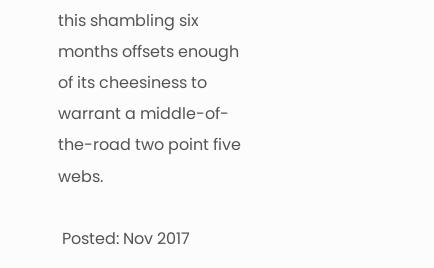this shambling six months offsets enough of its cheesiness to warrant a middle-of-the-road two point five webs.

 Posted: Nov 2017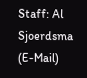Staff: Al Sjoerdsma (E-Mail)